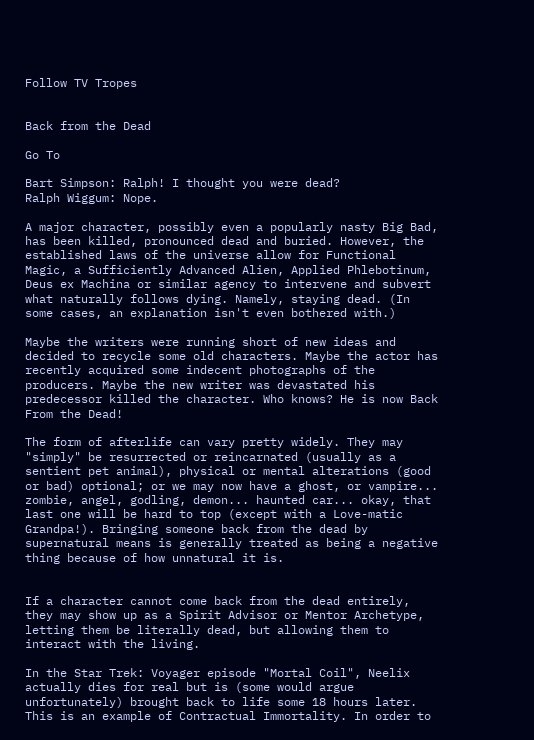Follow TV Tropes


Back from the Dead

Go To

Bart Simpson: Ralph! I thought you were dead?
Ralph Wiggum: Nope.

A major character, possibly even a popularly nasty Big Bad, has been killed, pronounced dead and buried. However, the established laws of the universe allow for Functional Magic, a Sufficiently Advanced Alien, Applied Phlebotinum, Deus ex Machina or similar agency to intervene and subvert what naturally follows dying. Namely, staying dead. (In some cases, an explanation isn't even bothered with.)

Maybe the writers were running short of new ideas and decided to recycle some old characters. Maybe the actor has recently acquired some indecent photographs of the producers. Maybe the new writer was devastated his predecessor killed the character. Who knows? He is now Back From the Dead!

The form of afterlife can vary pretty widely. They may "simply" be resurrected or reincarnated (usually as a sentient pet animal), physical or mental alterations (good or bad) optional; or we may now have a ghost, or vampire... zombie, angel, godling, demon... haunted car... okay, that last one will be hard to top (except with a Love-matic Grandpa!). Bringing someone back from the dead by supernatural means is generally treated as being a negative thing because of how unnatural it is.


If a character cannot come back from the dead entirely, they may show up as a Spirit Advisor or Mentor Archetype, letting them be literally dead, but allowing them to interact with the living.

In the Star Trek: Voyager episode "Mortal Coil", Neelix actually dies for real but is (some would argue unfortunately) brought back to life some 18 hours later. This is an example of Contractual Immortality. In order to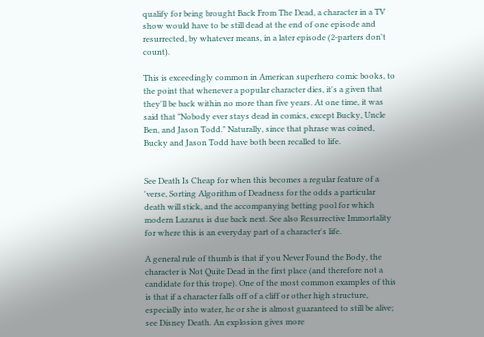qualify for being brought Back From The Dead, a character in a TV show would have to be still dead at the end of one episode and resurrected, by whatever means, in a later episode (2-parters don't count).

This is exceedingly common in American superhero comic books, to the point that whenever a popular character dies, it's a given that they'll be back within no more than five years. At one time, it was said that "Nobody ever stays dead in comics, except Bucky, Uncle Ben, and Jason Todd." Naturally, since that phrase was coined, Bucky and Jason Todd have both been recalled to life.


See Death Is Cheap for when this becomes a regular feature of a 'verse, Sorting Algorithm of Deadness for the odds a particular death will stick, and the accompanying betting pool for which modern Lazarus is due back next. See also Resurrective Immortality for where this is an everyday part of a character's life.

A general rule of thumb is that if you Never Found the Body, the character is Not Quite Dead in the first place (and therefore not a candidate for this trope). One of the most common examples of this is that if a character falls off of a cliff or other high structure, especially into water, he or she is almost guaranteed to still be alive; see Disney Death. An explosion gives more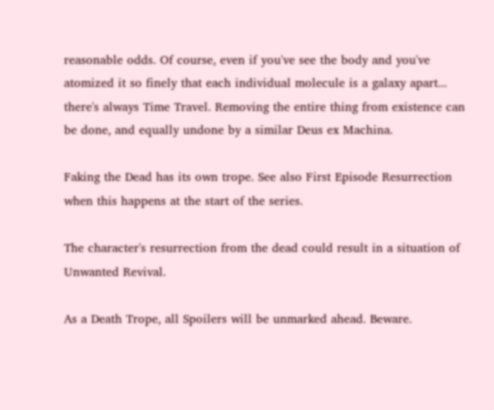reasonable odds. Of course, even if you've see the body and you've atomized it so finely that each individual molecule is a galaxy apart... there's always Time Travel. Removing the entire thing from existence can be done, and equally undone by a similar Deus ex Machina.

Faking the Dead has its own trope. See also First Episode Resurrection when this happens at the start of the series.

The character's resurrection from the dead could result in a situation of Unwanted Revival.

As a Death Trope, all Spoilers will be unmarked ahead. Beware.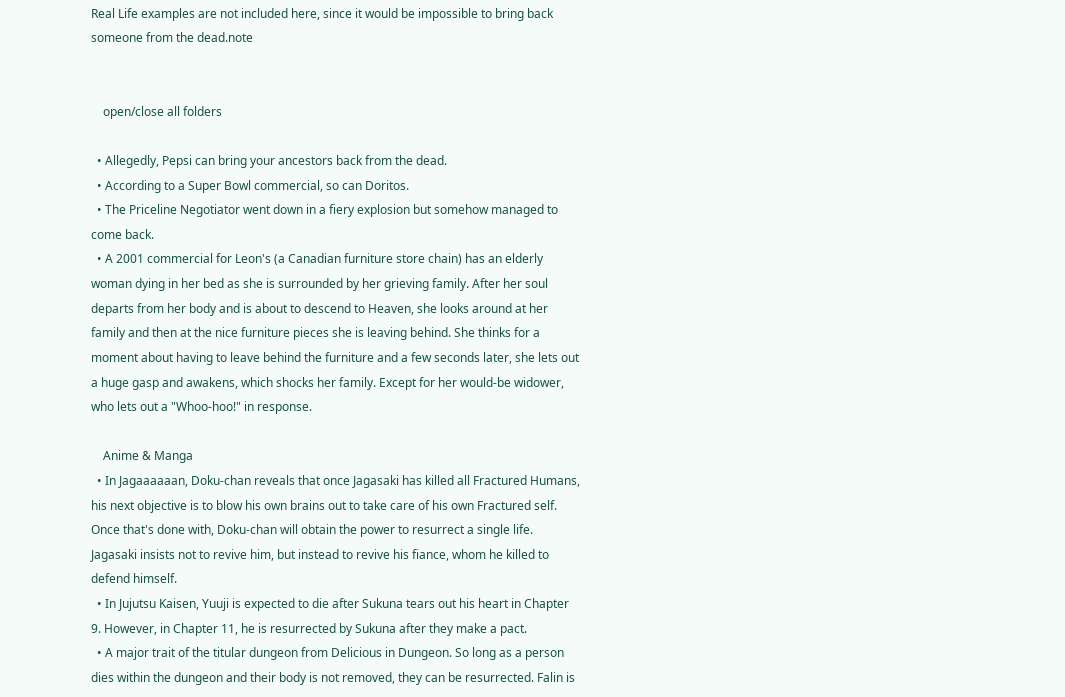Real Life examples are not included here, since it would be impossible to bring back someone from the dead.note


    open/close all folders

  • Allegedly, Pepsi can bring your ancestors back from the dead.
  • According to a Super Bowl commercial, so can Doritos.
  • The Priceline Negotiator went down in a fiery explosion but somehow managed to come back.
  • A 2001 commercial for Leon's (a Canadian furniture store chain) has an elderly woman dying in her bed as she is surrounded by her grieving family. After her soul departs from her body and is about to descend to Heaven, she looks around at her family and then at the nice furniture pieces she is leaving behind. She thinks for a moment about having to leave behind the furniture and a few seconds later, she lets out a huge gasp and awakens, which shocks her family. Except for her would-be widower, who lets out a "Whoo-hoo!" in response.

    Anime & Manga
  • In Jagaaaaaan, Doku-chan reveals that once Jagasaki has killed all Fractured Humans, his next objective is to blow his own brains out to take care of his own Fractured self. Once that's done with, Doku-chan will obtain the power to resurrect a single life. Jagasaki insists not to revive him, but instead to revive his fiance, whom he killed to defend himself.
  • In Jujutsu Kaisen, Yuuji is expected to die after Sukuna tears out his heart in Chapter 9. However, in Chapter 11, he is resurrected by Sukuna after they make a pact.
  • A major trait of the titular dungeon from Delicious in Dungeon. So long as a person dies within the dungeon and their body is not removed, they can be resurrected. Falin is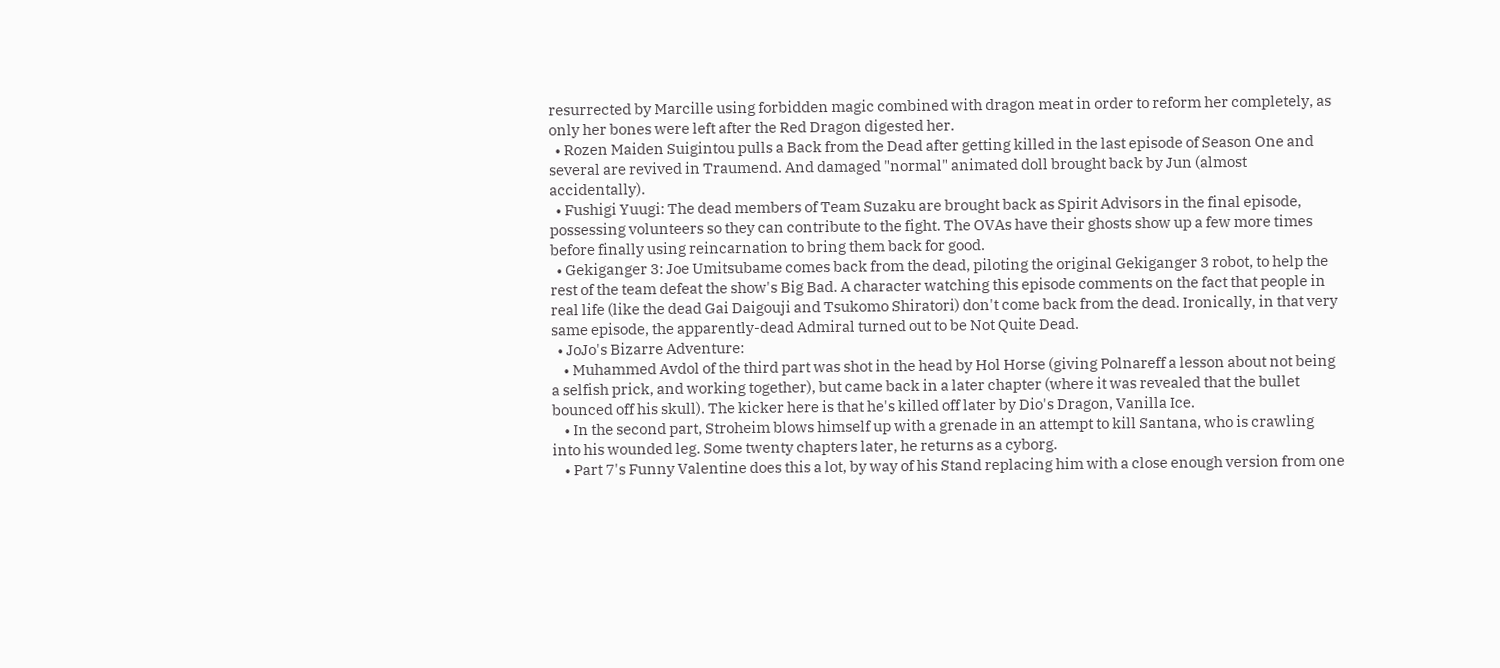resurrected by Marcille using forbidden magic combined with dragon meat in order to reform her completely, as only her bones were left after the Red Dragon digested her.
  • Rozen Maiden Suigintou pulls a Back from the Dead after getting killed in the last episode of Season One and several are revived in Traumend. And damaged "normal" animated doll brought back by Jun (almost accidentally).
  • Fushigi Yuugi: The dead members of Team Suzaku are brought back as Spirit Advisors in the final episode, possessing volunteers so they can contribute to the fight. The OVAs have their ghosts show up a few more times before finally using reincarnation to bring them back for good.
  • Gekiganger 3: Joe Umitsubame comes back from the dead, piloting the original Gekiganger 3 robot, to help the rest of the team defeat the show's Big Bad. A character watching this episode comments on the fact that people in real life (like the dead Gai Daigouji and Tsukomo Shiratori) don't come back from the dead. Ironically, in that very same episode, the apparently-dead Admiral turned out to be Not Quite Dead.
  • JoJo's Bizarre Adventure:
    • Muhammed Avdol of the third part was shot in the head by Hol Horse (giving Polnareff a lesson about not being a selfish prick, and working together), but came back in a later chapter (where it was revealed that the bullet bounced off his skull). The kicker here is that he's killed off later by Dio's Dragon, Vanilla Ice.
    • In the second part, Stroheim blows himself up with a grenade in an attempt to kill Santana, who is crawling into his wounded leg. Some twenty chapters later, he returns as a cyborg.
    • Part 7's Funny Valentine does this a lot, by way of his Stand replacing him with a close enough version from one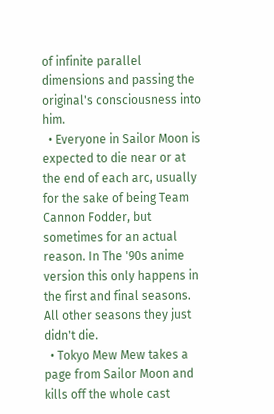of infinite parallel dimensions and passing the original's consciousness into him.
  • Everyone in Sailor Moon is expected to die near or at the end of each arc, usually for the sake of being Team Cannon Fodder, but sometimes for an actual reason. In The '90s anime version this only happens in the first and final seasons. All other seasons they just didn't die.
  • Tokyo Mew Mew takes a page from Sailor Moon and kills off the whole cast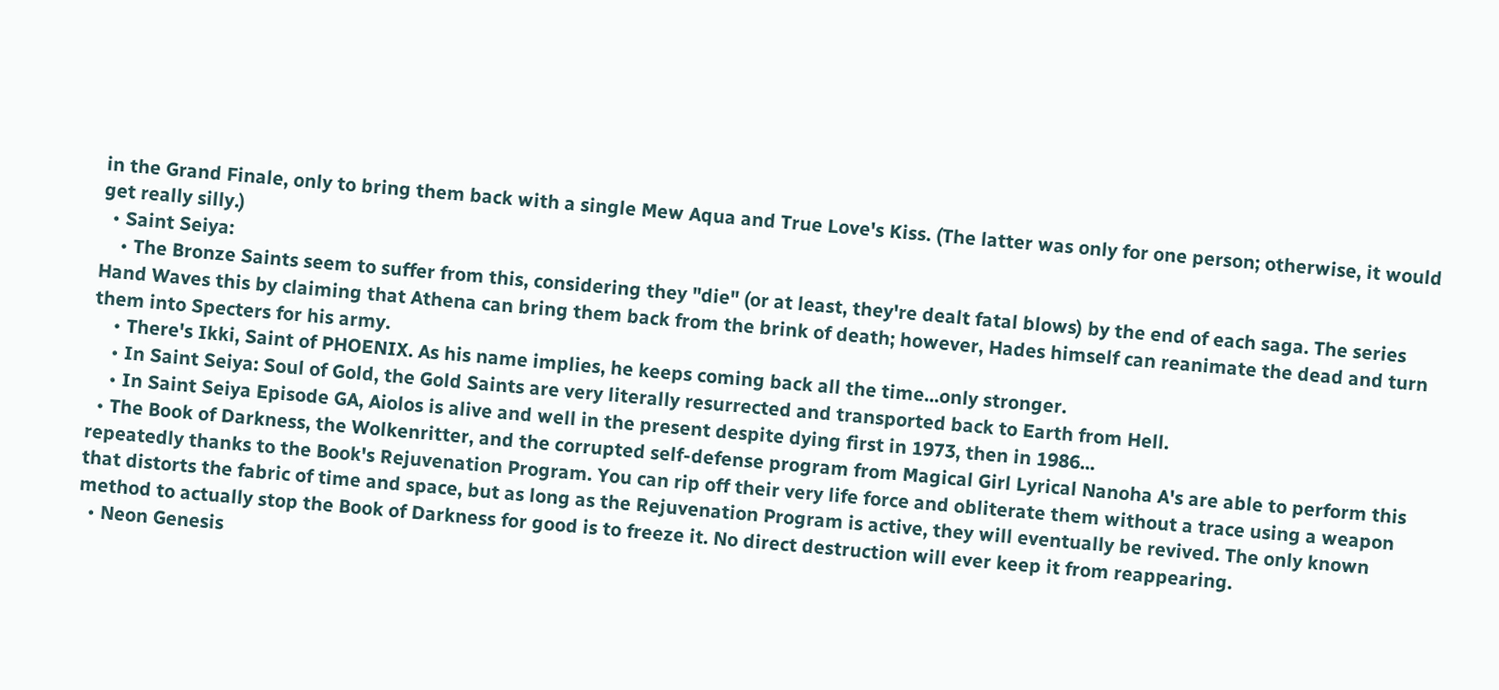in the Grand Finale, only to bring them back with a single Mew Aqua and True Love's Kiss. (The latter was only for one person; otherwise, it would get really silly.)
  • Saint Seiya:
    • The Bronze Saints seem to suffer from this, considering they "die" (or at least, they're dealt fatal blows) by the end of each saga. The series Hand Waves this by claiming that Athena can bring them back from the brink of death; however, Hades himself can reanimate the dead and turn them into Specters for his army.
    • There's Ikki, Saint of PHOENIX. As his name implies, he keeps coming back all the time...only stronger.
    • In Saint Seiya: Soul of Gold, the Gold Saints are very literally resurrected and transported back to Earth from Hell.
    • In Saint Seiya Episode GA, Aiolos is alive and well in the present despite dying first in 1973, then in 1986...
  • The Book of Darkness, the Wolkenritter, and the corrupted self-defense program from Magical Girl Lyrical Nanoha A's are able to perform this repeatedly thanks to the Book's Rejuvenation Program. You can rip off their very life force and obliterate them without a trace using a weapon that distorts the fabric of time and space, but as long as the Rejuvenation Program is active, they will eventually be revived. The only known method to actually stop the Book of Darkness for good is to freeze it. No direct destruction will ever keep it from reappearing.
  • Neon Genesis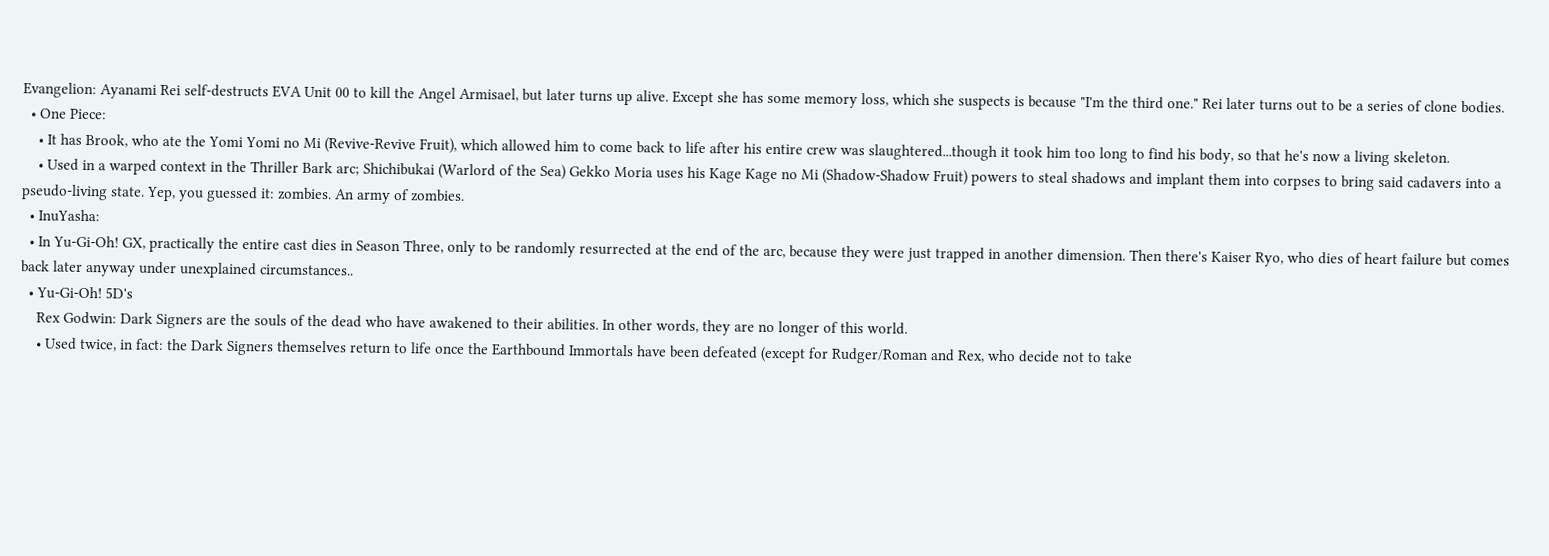Evangelion: Ayanami Rei self-destructs EVA Unit 00 to kill the Angel Armisael, but later turns up alive. Except she has some memory loss, which she suspects is because "I'm the third one." Rei later turns out to be a series of clone bodies.
  • One Piece:
    • It has Brook, who ate the Yomi Yomi no Mi (Revive-Revive Fruit), which allowed him to come back to life after his entire crew was slaughtered...though it took him too long to find his body, so that he's now a living skeleton.
    • Used in a warped context in the Thriller Bark arc; Shichibukai (Warlord of the Sea) Gekko Moria uses his Kage Kage no Mi (Shadow-Shadow Fruit) powers to steal shadows and implant them into corpses to bring said cadavers into a pseudo-living state. Yep, you guessed it: zombies. An army of zombies.
  • InuYasha:
  • In Yu-Gi-Oh! GX, practically the entire cast dies in Season Three, only to be randomly resurrected at the end of the arc, because they were just trapped in another dimension. Then there's Kaiser Ryo, who dies of heart failure but comes back later anyway under unexplained circumstances..
  • Yu-Gi-Oh! 5D's
    Rex Godwin: Dark Signers are the souls of the dead who have awakened to their abilities. In other words, they are no longer of this world.
    • Used twice, in fact: the Dark Signers themselves return to life once the Earthbound Immortals have been defeated (except for Rudger/Roman and Rex, who decide not to take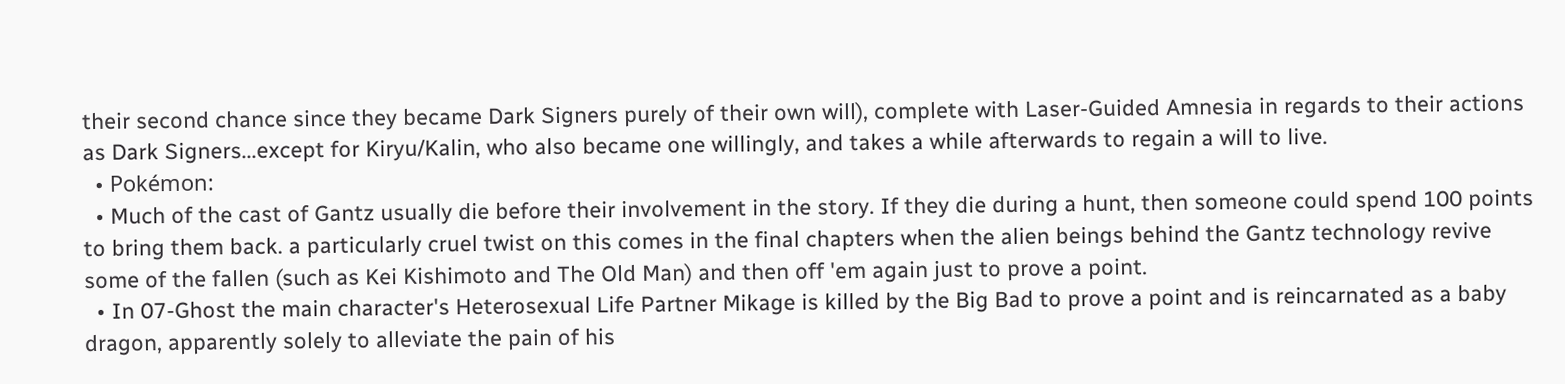their second chance since they became Dark Signers purely of their own will), complete with Laser-Guided Amnesia in regards to their actions as Dark Signers...except for Kiryu/Kalin, who also became one willingly, and takes a while afterwards to regain a will to live.
  • Pokémon:
  • Much of the cast of Gantz usually die before their involvement in the story. If they die during a hunt, then someone could spend 100 points to bring them back. a particularly cruel twist on this comes in the final chapters when the alien beings behind the Gantz technology revive some of the fallen (such as Kei Kishimoto and The Old Man) and then off 'em again just to prove a point.
  • In 07-Ghost the main character's Heterosexual Life Partner Mikage is killed by the Big Bad to prove a point and is reincarnated as a baby dragon, apparently solely to alleviate the pain of his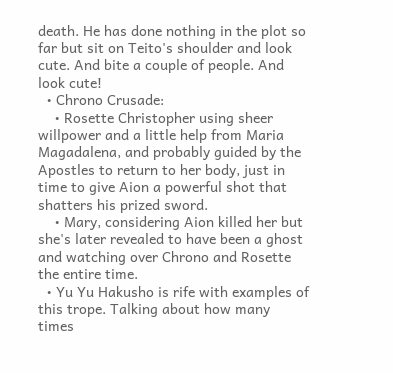death. He has done nothing in the plot so far but sit on Teito's shoulder and look cute. And bite a couple of people. And look cute!
  • Chrono Crusade:
    • Rosette Christopher using sheer willpower and a little help from Maria Magadalena, and probably guided by the Apostles to return to her body, just in time to give Aion a powerful shot that shatters his prized sword.
    • Mary, considering Aion killed her but she's later revealed to have been a ghost and watching over Chrono and Rosette the entire time.
  • Yu Yu Hakusho is rife with examples of this trope. Talking about how many times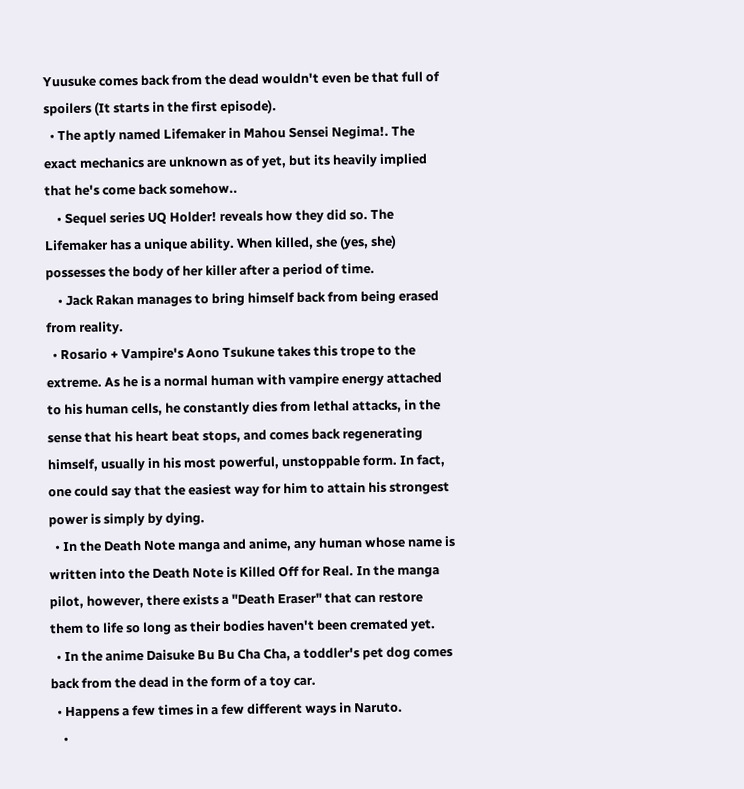Yuusuke comes back from the dead wouldn't even be that full of spoilers (It starts in the first episode).
  • The aptly named Lifemaker in Mahou Sensei Negima!. The exact mechanics are unknown as of yet, but its heavily implied that he's come back somehow..
    • Sequel series UQ Holder! reveals how they did so. The Lifemaker has a unique ability. When killed, she (yes, she) possesses the body of her killer after a period of time.
    • Jack Rakan manages to bring himself back from being erased from reality.
  • Rosario + Vampire's Aono Tsukune takes this trope to the extreme. As he is a normal human with vampire energy attached to his human cells, he constantly dies from lethal attacks, in the sense that his heart beat stops, and comes back regenerating himself, usually in his most powerful, unstoppable form. In fact, one could say that the easiest way for him to attain his strongest power is simply by dying.
  • In the Death Note manga and anime, any human whose name is written into the Death Note is Killed Off for Real. In the manga pilot, however, there exists a "Death Eraser" that can restore them to life so long as their bodies haven't been cremated yet.
  • In the anime Daisuke Bu Bu Cha Cha, a toddler's pet dog comes back from the dead in the form of a toy car.
  • Happens a few times in a few different ways in Naruto.
    •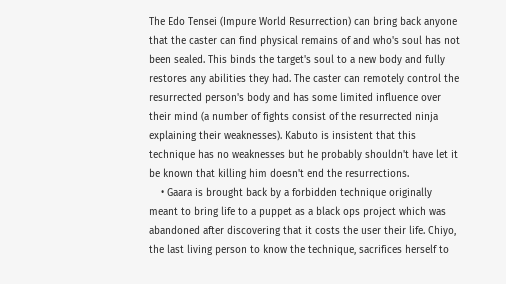The Edo Tensei (Impure World Resurrection) can bring back anyone that the caster can find physical remains of and who's soul has not been sealed. This binds the target's soul to a new body and fully restores any abilities they had. The caster can remotely control the resurrected person's body and has some limited influence over their mind (a number of fights consist of the resurrected ninja explaining their weaknesses). Kabuto is insistent that this technique has no weaknesses but he probably shouldn't have let it be known that killing him doesn't end the resurrections.
    • Gaara is brought back by a forbidden technique originally meant to bring life to a puppet as a black ops project which was abandoned after discovering that it costs the user their life. Chiyo, the last living person to know the technique, sacrifices herself to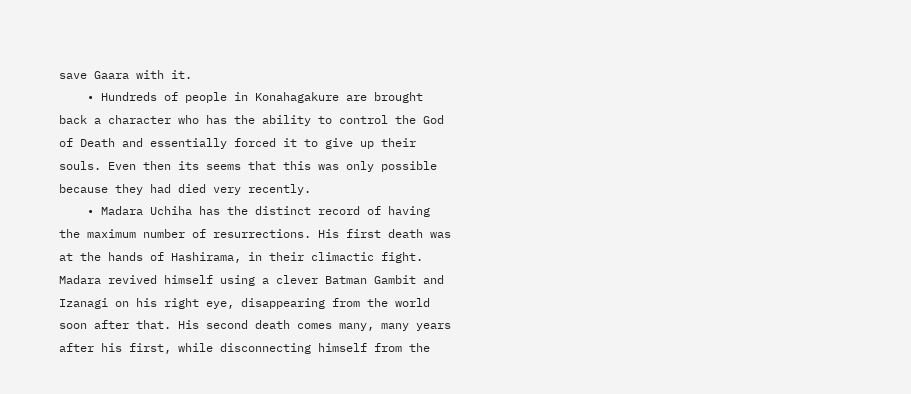save Gaara with it.
    • Hundreds of people in Konahagakure are brought back a character who has the ability to control the God of Death and essentially forced it to give up their souls. Even then its seems that this was only possible because they had died very recently.
    • Madara Uchiha has the distinct record of having the maximum number of resurrections. His first death was at the hands of Hashirama, in their climactic fight. Madara revived himself using a clever Batman Gambit and Izanagi on his right eye, disappearing from the world soon after that. His second death comes many, many years after his first, while disconnecting himself from the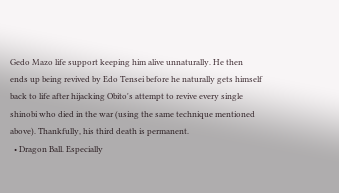Gedo Mazo life support keeping him alive unnaturally. He then ends up being revived by Edo Tensei before he naturally gets himself back to life after hijacking Obito's attempt to revive every single shinobi who died in the war (using the same technique mentioned above). Thankfully, his third death is permanent.
  • Dragon Ball. Especially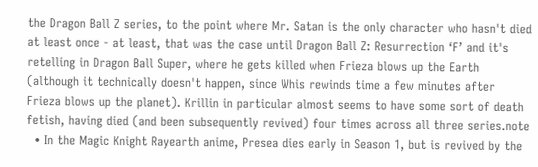the Dragon Ball Z series, to the point where Mr. Satan is the only character who hasn't died at least once - at least, that was the case until Dragon Ball Z: Resurrection ‘F’ and it's retelling in Dragon Ball Super, where he gets killed when Frieza blows up the Earth (although it technically doesn't happen, since Whis rewinds time a few minutes after Frieza blows up the planet). Krillin in particular almost seems to have some sort of death fetish, having died (and been subsequently revived) four times across all three series.note
  • In the Magic Knight Rayearth anime, Presea dies early in Season 1, but is revived by the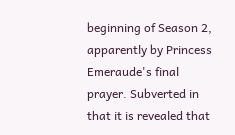beginning of Season 2, apparently by Princess Emeraude's final prayer. Subverted in that it is revealed that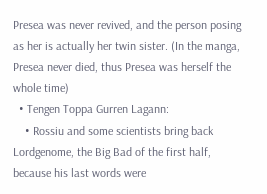Presea was never revived, and the person posing as her is actually her twin sister. (In the manga, Presea never died, thus Presea was herself the whole time)
  • Tengen Toppa Gurren Lagann:
    • Rossiu and some scientists bring back Lordgenome, the Big Bad of the first half, because his last words were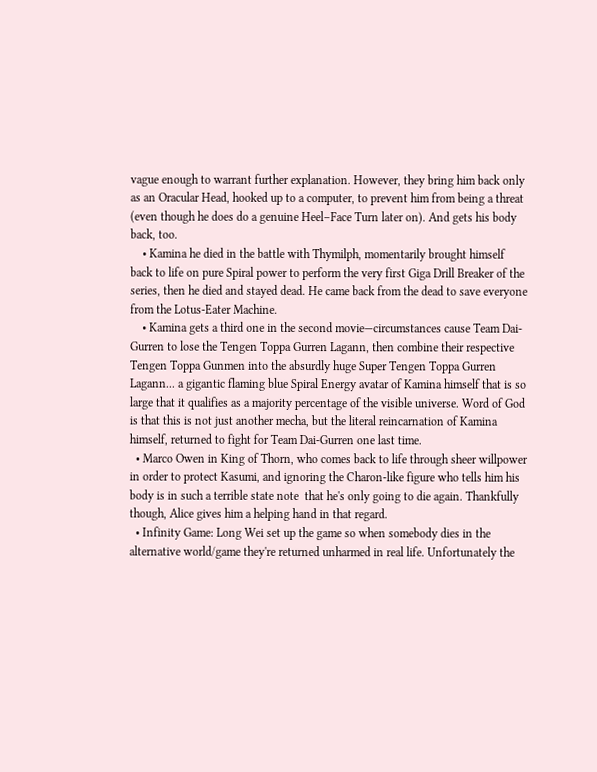vague enough to warrant further explanation. However, they bring him back only as an Oracular Head, hooked up to a computer, to prevent him from being a threat (even though he does do a genuine Heel–Face Turn later on). And gets his body back, too.
    • Kamina he died in the battle with Thymilph, momentarily brought himself back to life on pure Spiral power to perform the very first Giga Drill Breaker of the series, then he died and stayed dead. He came back from the dead to save everyone from the Lotus-Eater Machine.
    • Kamina gets a third one in the second movie—circumstances cause Team Dai-Gurren to lose the Tengen Toppa Gurren Lagann, then combine their respective Tengen Toppa Gunmen into the absurdly huge Super Tengen Toppa Gurren Lagann... a gigantic flaming blue Spiral Energy avatar of Kamina himself that is so large that it qualifies as a majority percentage of the visible universe. Word of God is that this is not just another mecha, but the literal reincarnation of Kamina himself, returned to fight for Team Dai-Gurren one last time.
  • Marco Owen in King of Thorn, who comes back to life through sheer willpower in order to protect Kasumi, and ignoring the Charon-like figure who tells him his body is in such a terrible state note  that he's only going to die again. Thankfully though, Alice gives him a helping hand in that regard.
  • Infinity Game: Long Wei set up the game so when somebody dies in the alternative world/game they're returned unharmed in real life. Unfortunately the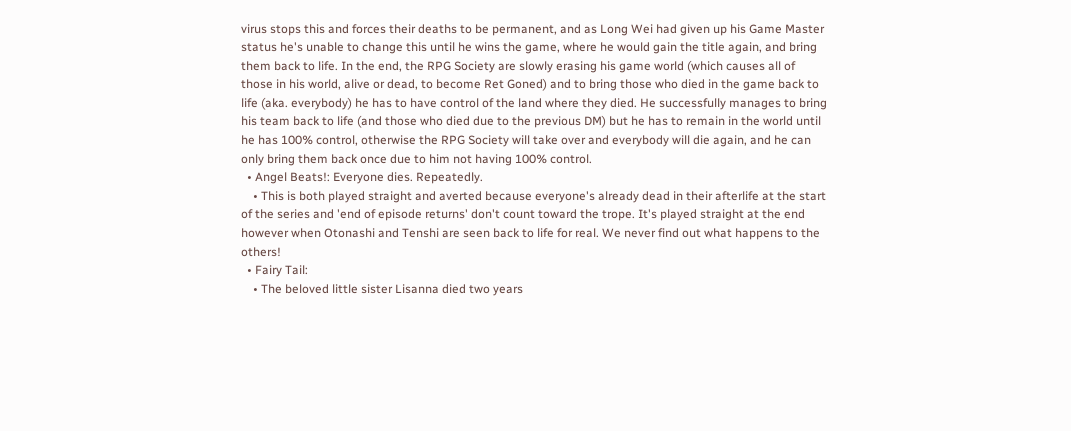virus stops this and forces their deaths to be permanent, and as Long Wei had given up his Game Master status he's unable to change this until he wins the game, where he would gain the title again, and bring them back to life. In the end, the RPG Society are slowly erasing his game world (which causes all of those in his world, alive or dead, to become Ret Goned) and to bring those who died in the game back to life (aka. everybody) he has to have control of the land where they died. He successfully manages to bring his team back to life (and those who died due to the previous DM) but he has to remain in the world until he has 100% control, otherwise the RPG Society will take over and everybody will die again, and he can only bring them back once due to him not having 100% control.
  • Angel Beats!: Everyone dies. Repeatedly.
    • This is both played straight and averted because everyone's already dead in their afterlife at the start of the series and 'end of episode returns' don't count toward the trope. It's played straight at the end however when Otonashi and Tenshi are seen back to life for real. We never find out what happens to the others!
  • Fairy Tail:
    • The beloved little sister Lisanna died two years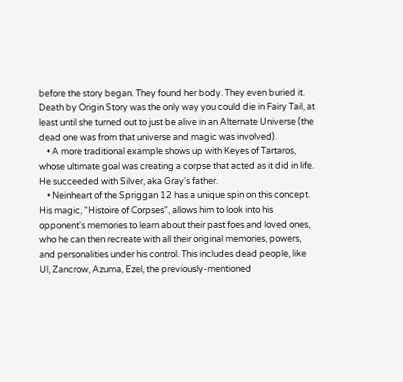before the story began. They found her body. They even buried it. Death by Origin Story was the only way you could die in Fairy Tail, at least until she turned out to just be alive in an Alternate Universe (the dead one was from that universe and magic was involved).
    • A more traditional example shows up with Keyes of Tartaros, whose ultimate goal was creating a corpse that acted as it did in life. He succeeded with Silver, aka Gray's father.
    • Neinheart of the Spriggan 12 has a unique spin on this concept. His magic, "Histoire of Corpses", allows him to look into his opponent's memories to learn about their past foes and loved ones, who he can then recreate with all their original memories, powers, and personalities under his control. This includes dead people, like Ul, Zancrow, Azuma, Ezel, the previously-mentioned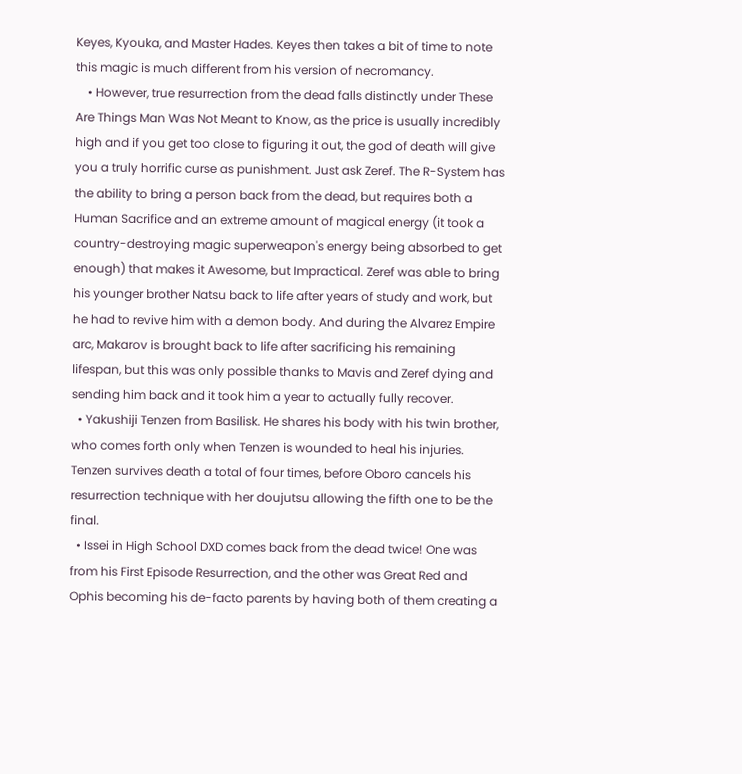Keyes, Kyouka, and Master Hades. Keyes then takes a bit of time to note this magic is much different from his version of necromancy.
    • However, true resurrection from the dead falls distinctly under These Are Things Man Was Not Meant to Know, as the price is usually incredibly high and if you get too close to figuring it out, the god of death will give you a truly horrific curse as punishment. Just ask Zeref. The R-System has the ability to bring a person back from the dead, but requires both a Human Sacrifice and an extreme amount of magical energy (it took a country-destroying magic superweapon's energy being absorbed to get enough) that makes it Awesome, but Impractical. Zeref was able to bring his younger brother Natsu back to life after years of study and work, but he had to revive him with a demon body. And during the Alvarez Empire arc, Makarov is brought back to life after sacrificing his remaining lifespan, but this was only possible thanks to Mavis and Zeref dying and sending him back and it took him a year to actually fully recover.
  • Yakushiji Tenzen from Basilisk. He shares his body with his twin brother, who comes forth only when Tenzen is wounded to heal his injuries. Tenzen survives death a total of four times, before Oboro cancels his resurrection technique with her doujutsu allowing the fifth one to be the final.
  • Issei in High School DXD comes back from the dead twice! One was from his First Episode Resurrection, and the other was Great Red and Ophis becoming his de-facto parents by having both of them creating a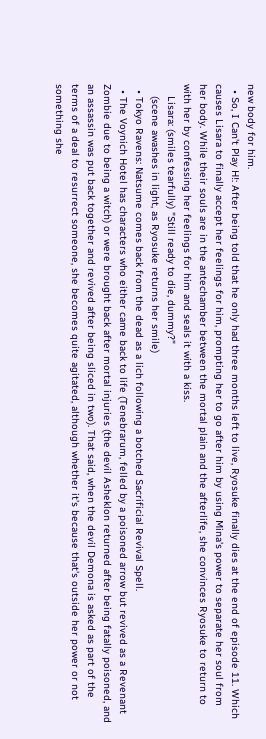new body for him.
  • So, I Can't Play H!: After being told that he only had three months left to live, Ryosuke finally dies at the end of episode 11. Which causes Lisara to finally accept her feelings for him, prompting her to go after him by using Mina's power to separate her soul from her body. While their souls are in the antechamber between the mortal plain and the afterlife, she convinces Ryosuke to return to with her by confessing her feelings for him and seals it with a kiss.
    Lisara: (smiles tearfully) "Still ready to die, dummy?"
    (scene awashes in light, as Ryosuke returns her smile)
  • Tokyo Ravens: Natsume comes back from the dead as a lich following a botched Sacrificial Revival Spell.
  • The Voynich Hotel has characters who either came back to life (Tenebrarum, felled by a poisoned arrow but revived as a Revenant Zombie due to being a witch) or were brought back after mortal injuries (the devil Asheklon returned after being fatally poisoned, and an assassin was put back together and revived after being sliced in two). That said, when the devil Demona is asked as part of the terms of a deal to resurrect someone, she becomes quite agitated, although whether it's because that's outside her power or not something she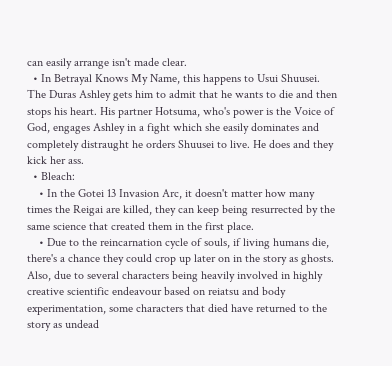can easily arrange isn't made clear.
  • In Betrayal Knows My Name, this happens to Usui Shuusei. The Duras Ashley gets him to admit that he wants to die and then stops his heart. His partner Hotsuma, who's power is the Voice of God, engages Ashley in a fight which she easily dominates and completely distraught he orders Shuusei to live. He does and they kick her ass.
  • Bleach:
    • In the Gotei 13 Invasion Arc, it doesn't matter how many times the Reigai are killed, they can keep being resurrected by the same science that created them in the first place.
    • Due to the reincarnation cycle of souls, if living humans die, there's a chance they could crop up later on in the story as ghosts. Also, due to several characters being heavily involved in highly creative scientific endeavour based on reiatsu and body experimentation, some characters that died have returned to the story as undead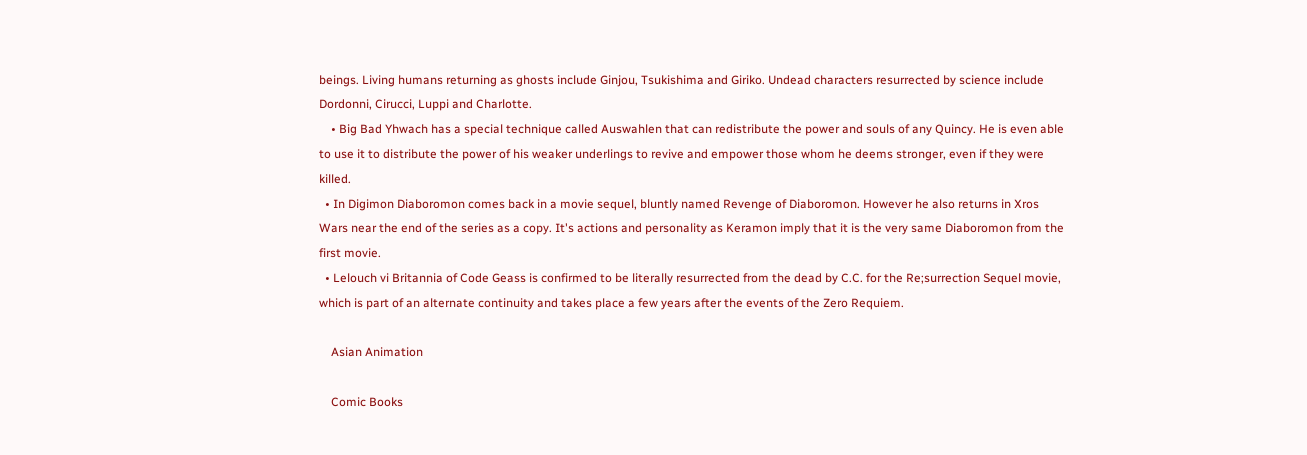beings. Living humans returning as ghosts include Ginjou, Tsukishima and Giriko. Undead characters resurrected by science include Dordonni, Cirucci, Luppi and Charlotte.
    • Big Bad Yhwach has a special technique called Auswahlen that can redistribute the power and souls of any Quincy. He is even able to use it to distribute the power of his weaker underlings to revive and empower those whom he deems stronger, even if they were killed.
  • In Digimon Diaboromon comes back in a movie sequel, bluntly named Revenge of Diaboromon. However he also returns in Xros Wars near the end of the series as a copy. It's actions and personality as Keramon imply that it is the very same Diaboromon from the first movie.
  • Lelouch vi Britannia of Code Geass is confirmed to be literally resurrected from the dead by C.C. for the Re;surrection Sequel movie, which is part of an alternate continuity and takes place a few years after the events of the Zero Requiem.

    Asian Animation

    Comic Books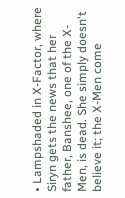• Lampshaded in X-Factor, where Siryn gets the news that her father, Banshee, one of the X-Men, is dead. She simply doesn't believe it; the X-Men come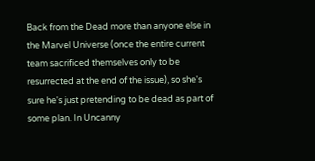Back from the Dead more than anyone else in the Marvel Universe (once the entire current team sacrificed themselves only to be resurrected at the end of the issue), so she's sure he's just pretending to be dead as part of some plan. In Uncanny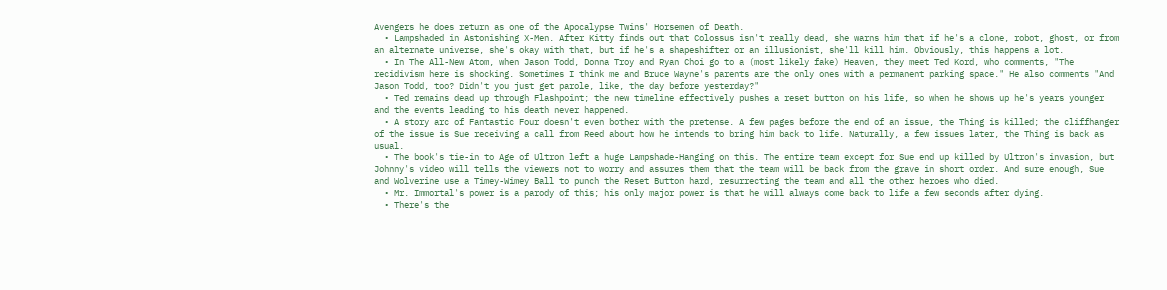Avengers he does return as one of the Apocalypse Twins' Horsemen of Death.
  • Lampshaded in Astonishing X-Men. After Kitty finds out that Colossus isn't really dead, she warns him that if he's a clone, robot, ghost, or from an alternate universe, she's okay with that, but if he's a shapeshifter or an illusionist, she'll kill him. Obviously, this happens a lot.
  • In The All-New Atom, when Jason Todd, Donna Troy and Ryan Choi go to a (most likely fake) Heaven, they meet Ted Kord, who comments, "The recidivism here is shocking. Sometimes I think me and Bruce Wayne's parents are the only ones with a permanent parking space." He also comments "And Jason Todd, too? Didn't you just get parole, like, the day before yesterday?"
  • Ted remains dead up through Flashpoint; the new timeline effectively pushes a reset button on his life, so when he shows up he's years younger and the events leading to his death never happened.
  • A story arc of Fantastic Four doesn't even bother with the pretense. A few pages before the end of an issue, the Thing is killed; the cliffhanger of the issue is Sue receiving a call from Reed about how he intends to bring him back to life. Naturally, a few issues later, the Thing is back as usual.
  • The book's tie-in to Age of Ultron left a huge Lampshade-Hanging on this. The entire team except for Sue end up killed by Ultron's invasion, but Johnny's video will tells the viewers not to worry and assures them that the team will be back from the grave in short order. And sure enough, Sue and Wolverine use a Timey-Wimey Ball to punch the Reset Button hard, resurrecting the team and all the other heroes who died.
  • Mr. Immortal's power is a parody of this; his only major power is that he will always come back to life a few seconds after dying.
  • There's the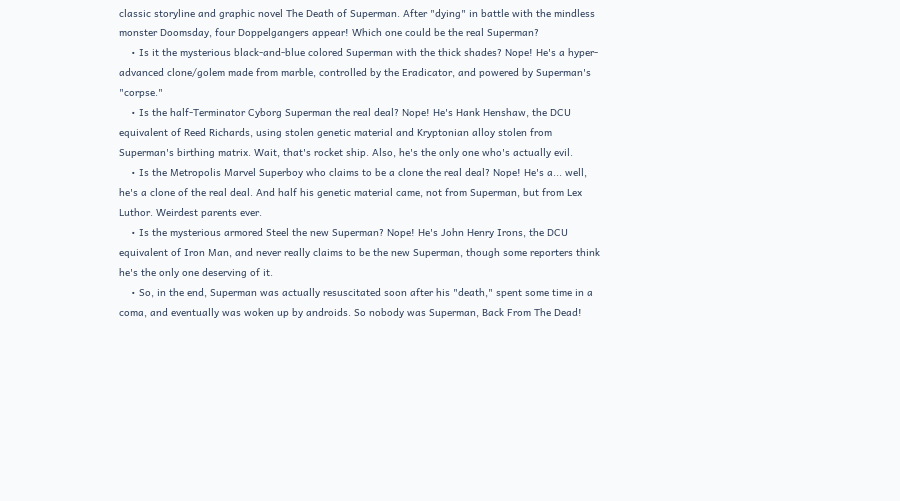classic storyline and graphic novel The Death of Superman. After "dying" in battle with the mindless monster Doomsday, four Doppelgangers appear! Which one could be the real Superman?
    • Is it the mysterious black-and-blue colored Superman with the thick shades? Nope! He's a hyper-advanced clone/golem made from marble, controlled by the Eradicator, and powered by Superman's "corpse."
    • Is the half-Terminator Cyborg Superman the real deal? Nope! He's Hank Henshaw, the DCU equivalent of Reed Richards, using stolen genetic material and Kryptonian alloy stolen from Superman's birthing matrix. Wait, that's rocket ship. Also, he's the only one who's actually evil.
    • Is the Metropolis Marvel Superboy who claims to be a clone the real deal? Nope! He's a... well, he's a clone of the real deal. And half his genetic material came, not from Superman, but from Lex Luthor. Weirdest parents ever.
    • Is the mysterious armored Steel the new Superman? Nope! He's John Henry Irons, the DCU equivalent of Iron Man, and never really claims to be the new Superman, though some reporters think he's the only one deserving of it.
    • So, in the end, Superman was actually resuscitated soon after his "death," spent some time in a coma, and eventually was woken up by androids. So nobody was Superman, Back From The Dead!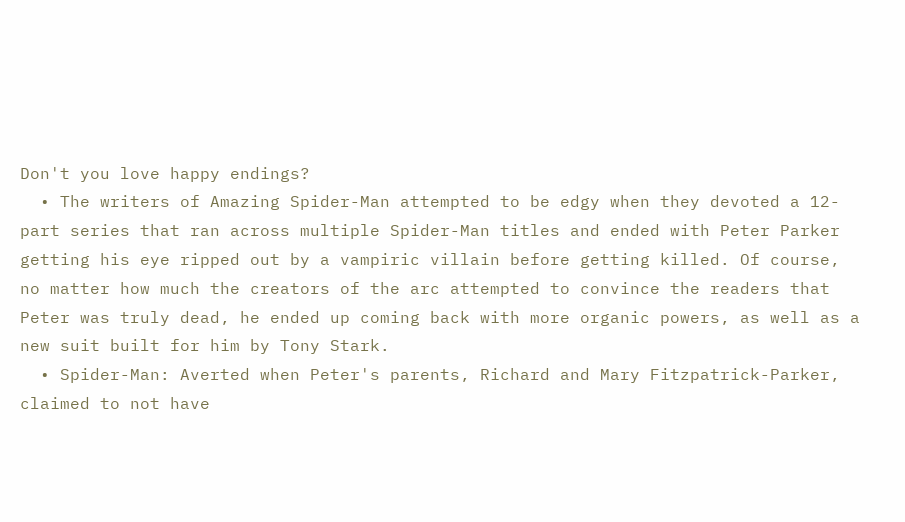Don't you love happy endings?
  • The writers of Amazing Spider-Man attempted to be edgy when they devoted a 12-part series that ran across multiple Spider-Man titles and ended with Peter Parker getting his eye ripped out by a vampiric villain before getting killed. Of course, no matter how much the creators of the arc attempted to convince the readers that Peter was truly dead, he ended up coming back with more organic powers, as well as a new suit built for him by Tony Stark.
  • Spider-Man: Averted when Peter's parents, Richard and Mary Fitzpatrick-Parker, claimed to not have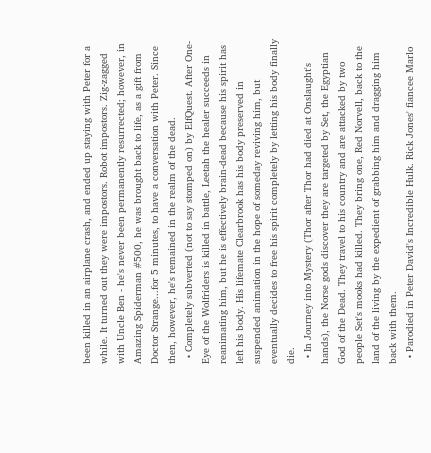been killed in an airplane crash, and ended up staying with Peter for a while. It turned out they were impostors. Robot impostors. Zig-zagged with Uncle Ben - he's never been permanently resurrected; however, in Amazing Spiderman #500, he was brought back to life, as a gift from Doctor Strange...for 5 minutes, to have a conversation with Peter. Since then, however, he's remained in the realm of the dead.
  • Completely subverted (not to say stomped on) by ElfQuest. After One-Eye of the Wolfriders is killed in battle, Leetah the healer succeeds in reanimating him, but he is effectively brain-dead because his spirit has left his body. His lifemate Clearbrook has his body preserved in suspended animation in the hope of someday reviving him, but eventually decides to free his spirit completely by letting his body finally die.
  • In Journey into Mystery (Thor after Thor had died at Onslaught's hands), the Norse gods discover they are targeted by Set, the Egyptian God of the Dead. They travel to his country and are attacked by two people Set's mooks had killed. They bring one, Red Norvell, back to the land of the living by the expedient of grabbing him and dragging him back with them.
  • Parodied in Peter David's Incredible Hulk. Rick Jones' fiancee Marlo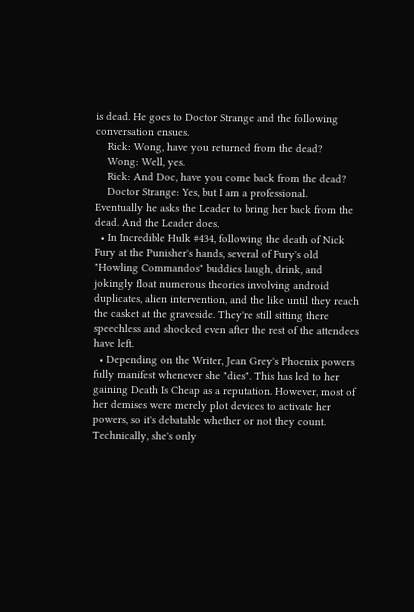is dead. He goes to Doctor Strange and the following conversation ensues.
    Rick: Wong, have you returned from the dead?
    Wong: Well, yes.
    Rick: And Doc, have you come back from the dead?
    Doctor Strange: Yes, but I am a professional.
Eventually he asks the Leader to bring her back from the dead. And the Leader does.
  • In Incredible Hulk #434, following the death of Nick Fury at the Punisher's hands, several of Fury's old "Howling Commandos" buddies laugh, drink, and jokingly float numerous theories involving android duplicates, alien intervention, and the like until they reach the casket at the graveside. They're still sitting there speechless and shocked even after the rest of the attendees have left.
  • Depending on the Writer, Jean Grey's Phoenix powers fully manifest whenever she "dies". This has led to her gaining Death Is Cheap as a reputation. However, most of her demises were merely plot devices to activate her powers, so it's debatable whether or not they count. Technically, she's only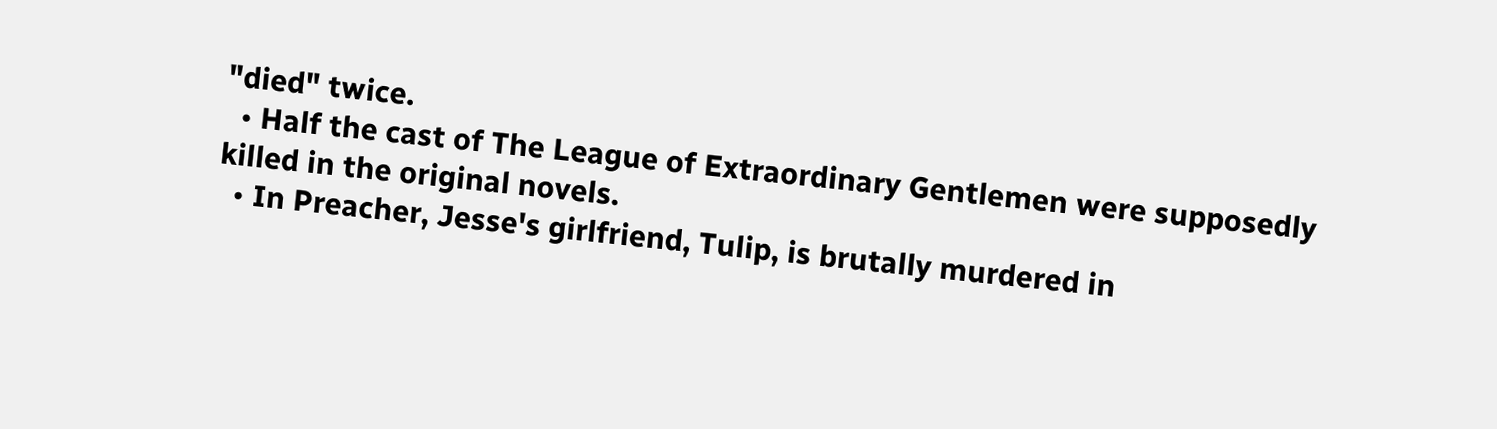"died" twice.
  • Half the cast of The League of Extraordinary Gentlemen were supposedly killed in the original novels.
  • In Preacher, Jesse's girlfriend, Tulip, is brutally murdered in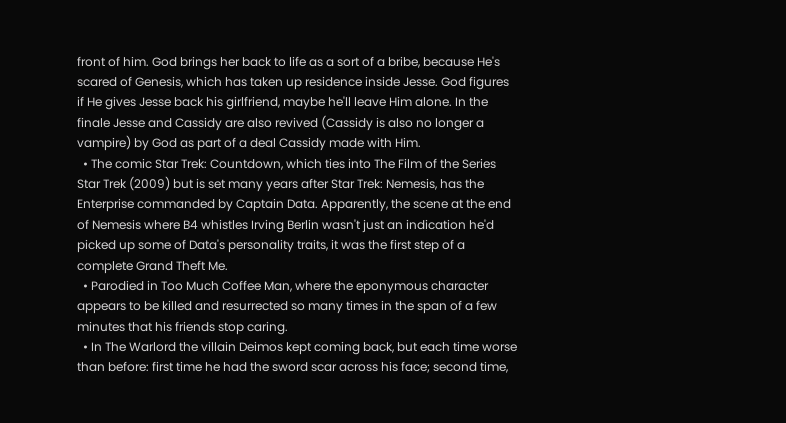front of him. God brings her back to life as a sort of a bribe, because He's scared of Genesis, which has taken up residence inside Jesse. God figures if He gives Jesse back his girlfriend, maybe he'll leave Him alone. In the finale Jesse and Cassidy are also revived (Cassidy is also no longer a vampire) by God as part of a deal Cassidy made with Him.
  • The comic Star Trek: Countdown, which ties into The Film of the Series Star Trek (2009) but is set many years after Star Trek: Nemesis, has the Enterprise commanded by Captain Data. Apparently, the scene at the end of Nemesis where B4 whistles Irving Berlin wasn't just an indication he'd picked up some of Data's personality traits, it was the first step of a complete Grand Theft Me.
  • Parodied in Too Much Coffee Man, where the eponymous character appears to be killed and resurrected so many times in the span of a few minutes that his friends stop caring.
  • In The Warlord the villain Deimos kept coming back, but each time worse than before: first time he had the sword scar across his face; second time,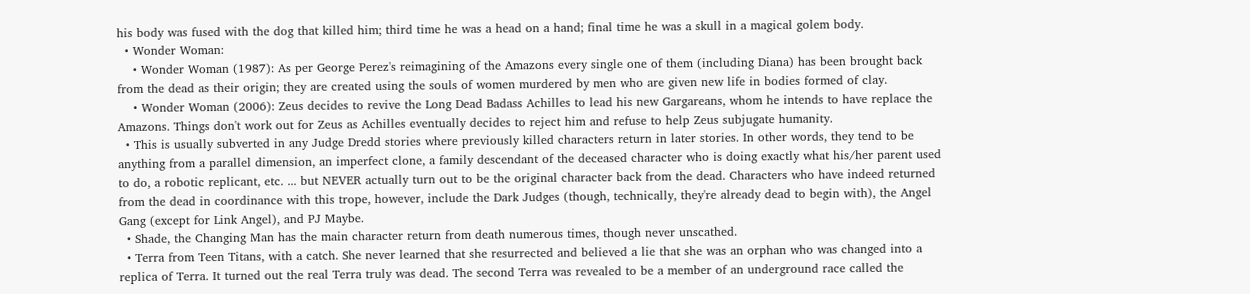his body was fused with the dog that killed him; third time he was a head on a hand; final time he was a skull in a magical golem body.
  • Wonder Woman:
    • Wonder Woman (1987): As per George Perez's reimagining of the Amazons every single one of them (including Diana) has been brought back from the dead as their origin; they are created using the souls of women murdered by men who are given new life in bodies formed of clay.
    • Wonder Woman (2006): Zeus decides to revive the Long Dead Badass Achilles to lead his new Gargareans, whom he intends to have replace the Amazons. Things don't work out for Zeus as Achilles eventually decides to reject him and refuse to help Zeus subjugate humanity.
  • This is usually subverted in any Judge Dredd stories where previously killed characters return in later stories. In other words, they tend to be anything from a parallel dimension, an imperfect clone, a family descendant of the deceased character who is doing exactly what his/her parent used to do, a robotic replicant, etc. ... but NEVER actually turn out to be the original character back from the dead. Characters who have indeed returned from the dead in coordinance with this trope, however, include the Dark Judges (though, technically, they're already dead to begin with), the Angel Gang (except for Link Angel), and PJ Maybe.
  • Shade, the Changing Man has the main character return from death numerous times, though never unscathed.
  • Terra from Teen Titans, with a catch. She never learned that she resurrected and believed a lie that she was an orphan who was changed into a replica of Terra. It turned out the real Terra truly was dead. The second Terra was revealed to be a member of an underground race called the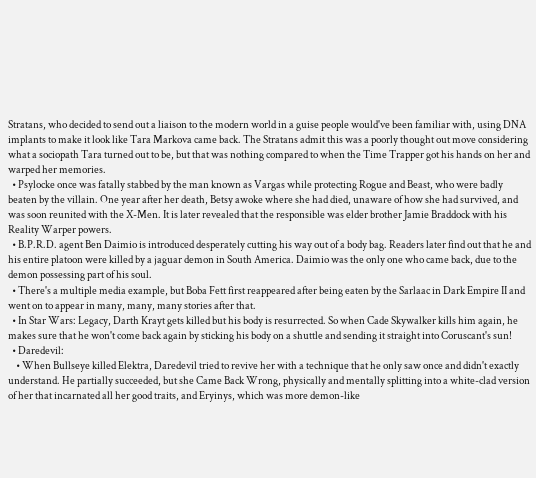Stratans, who decided to send out a liaison to the modern world in a guise people would've been familiar with, using DNA implants to make it look like Tara Markova came back. The Stratans admit this was a poorly thought out move considering what a sociopath Tara turned out to be, but that was nothing compared to when the Time Trapper got his hands on her and warped her memories.
  • Psylocke once was fatally stabbed by the man known as Vargas while protecting Rogue and Beast, who were badly beaten by the villain. One year after her death, Betsy awoke where she had died, unaware of how she had survived, and was soon reunited with the X-Men. It is later revealed that the responsible was elder brother Jamie Braddock with his Reality Warper powers.
  • B.P.R.D. agent Ben Daimio is introduced desperately cutting his way out of a body bag. Readers later find out that he and his entire platoon were killed by a jaguar demon in South America. Daimio was the only one who came back, due to the demon possessing part of his soul.
  • There's a multiple media example, but Boba Fett first reappeared after being eaten by the Sarlaac in Dark Empire II and went on to appear in many, many, many stories after that.
  • In Star Wars: Legacy, Darth Krayt gets killed but his body is resurrected. So when Cade Skywalker kills him again, he makes sure that he won't come back again by sticking his body on a shuttle and sending it straight into Coruscant's sun!
  • Daredevil:
    • When Bullseye killed Elektra, Daredevil tried to revive her with a technique that he only saw once and didn't exactly understand. He partially succeeded, but she Came Back Wrong, physically and mentally splitting into a white-clad version of her that incarnated all her good traits, and Eryinys, which was more demon-like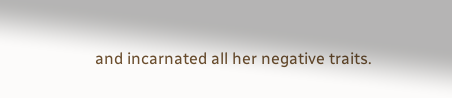and incarnated all her negative traits.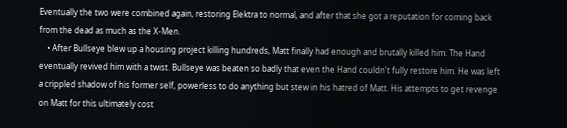Eventually the two were combined again, restoring Elektra to normal, and after that she got a reputation for coming back from the dead as much as the X-Men.
    • After Bullseye blew up a housing project killing hundreds, Matt finally had enough and brutally killed him. The Hand eventually revived him with a twist. Bullseye was beaten so badly that even the Hand couldn't fully restore him. He was left a crippled shadow of his former self, powerless to do anything but stew in his hatred of Matt. His attempts to get revenge on Matt for this ultimately cost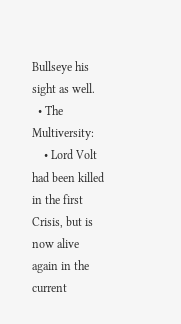Bullseye his sight as well.
  • The Multiversity:
    • Lord Volt had been killed in the first Crisis, but is now alive again in the current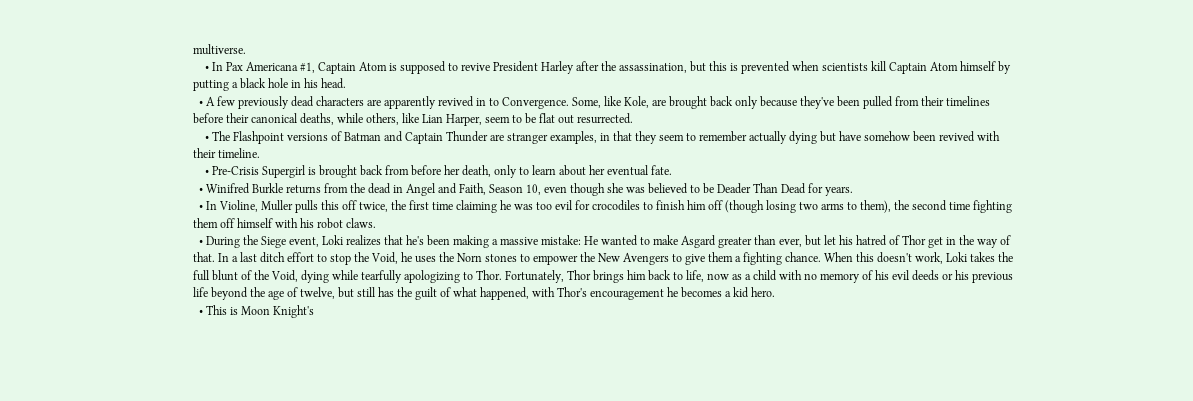multiverse.
    • In Pax Americana #1, Captain Atom is supposed to revive President Harley after the assassination, but this is prevented when scientists kill Captain Atom himself by putting a black hole in his head.
  • A few previously dead characters are apparently revived in to Convergence. Some, like Kole, are brought back only because they've been pulled from their timelines before their canonical deaths, while others, like Lian Harper, seem to be flat out resurrected.
    • The Flashpoint versions of Batman and Captain Thunder are stranger examples, in that they seem to remember actually dying but have somehow been revived with their timeline.
    • Pre-Crisis Supergirl is brought back from before her death, only to learn about her eventual fate.
  • Winifred Burkle returns from the dead in Angel and Faith, Season 10, even though she was believed to be Deader Than Dead for years.
  • In Violine, Muller pulls this off twice, the first time claiming he was too evil for crocodiles to finish him off (though losing two arms to them), the second time fighting them off himself with his robot claws.
  • During the Siege event, Loki realizes that he's been making a massive mistake: He wanted to make Asgard greater than ever, but let his hatred of Thor get in the way of that. In a last ditch effort to stop the Void, he uses the Norn stones to empower the New Avengers to give them a fighting chance. When this doesn't work, Loki takes the full blunt of the Void, dying while tearfully apologizing to Thor. Fortunately, Thor brings him back to life, now as a child with no memory of his evil deeds or his previous life beyond the age of twelve, but still has the guilt of what happened, with Thor's encouragement he becomes a kid hero.
  • This is Moon Knight's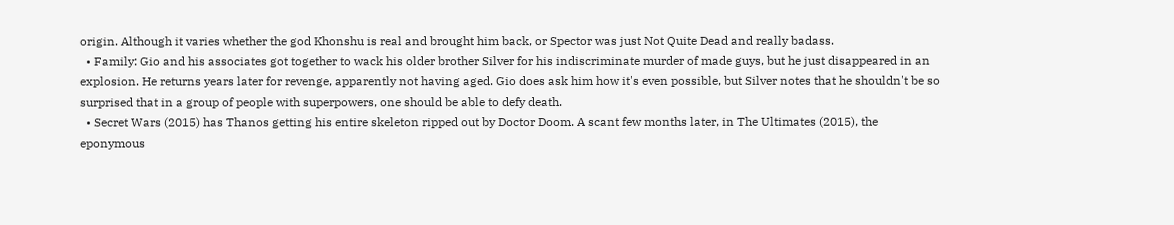origin. Although it varies whether the god Khonshu is real and brought him back, or Spector was just Not Quite Dead and really badass.
  • Family: Gio and his associates got together to wack his older brother Silver for his indiscriminate murder of made guys, but he just disappeared in an explosion. He returns years later for revenge, apparently not having aged. Gio does ask him how it's even possible, but Silver notes that he shouldn't be so surprised that in a group of people with superpowers, one should be able to defy death.
  • Secret Wars (2015) has Thanos getting his entire skeleton ripped out by Doctor Doom. A scant few months later, in The Ultimates (2015), the eponymous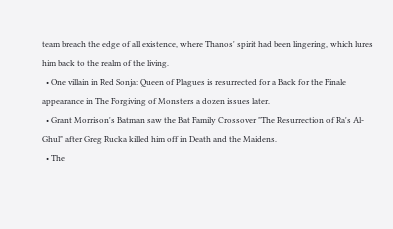team breach the edge of all existence, where Thanos' spirit had been lingering, which lures him back to the realm of the living.
  • One villain in Red Sonja: Queen of Plagues is resurrected for a Back for the Finale appearance in The Forgiving of Monsters a dozen issues later.
  • Grant Morrison's Batman saw the Bat Family Crossover "The Resurrection of Ra's Al-Ghul" after Greg Rucka killed him off in Death and the Maidens.
  • The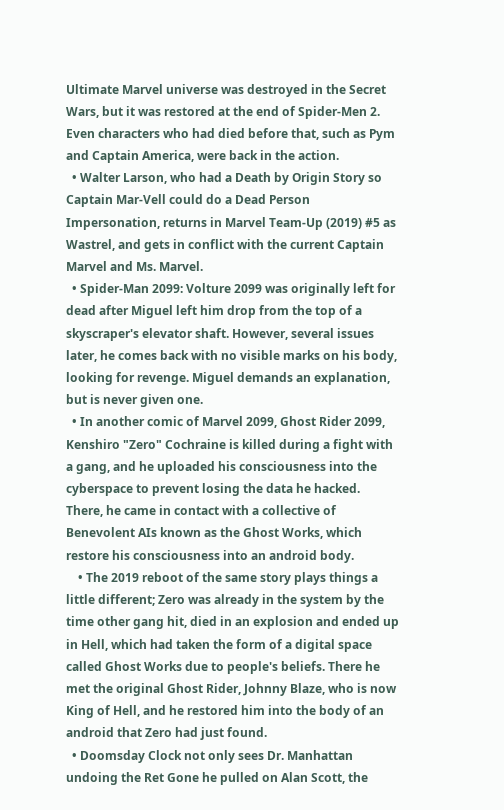Ultimate Marvel universe was destroyed in the Secret Wars, but it was restored at the end of Spider-Men 2. Even characters who had died before that, such as Pym and Captain America, were back in the action.
  • Walter Larson, who had a Death by Origin Story so Captain Mar-Vell could do a Dead Person Impersonation, returns in Marvel Team-Up (2019) #5 as Wastrel, and gets in conflict with the current Captain Marvel and Ms. Marvel.
  • Spider-Man 2099: Volture 2099 was originally left for dead after Miguel left him drop from the top of a skyscraper's elevator shaft. However, several issues later, he comes back with no visible marks on his body, looking for revenge. Miguel demands an explanation, but is never given one.
  • In another comic of Marvel 2099, Ghost Rider 2099, Kenshiro "Zero" Cochraine is killed during a fight with a gang, and he uploaded his consciousness into the cyberspace to prevent losing the data he hacked. There, he came in contact with a collective of Benevolent AIs known as the Ghost Works, which restore his consciousness into an android body.
    • The 2019 reboot of the same story plays things a little different; Zero was already in the system by the time other gang hit, died in an explosion and ended up in Hell, which had taken the form of a digital space called Ghost Works due to people's beliefs. There he met the original Ghost Rider, Johnny Blaze, who is now King of Hell, and he restored him into the body of an android that Zero had just found.
  • Doomsday Clock not only sees Dr. Manhattan undoing the Ret Gone he pulled on Alan Scott, the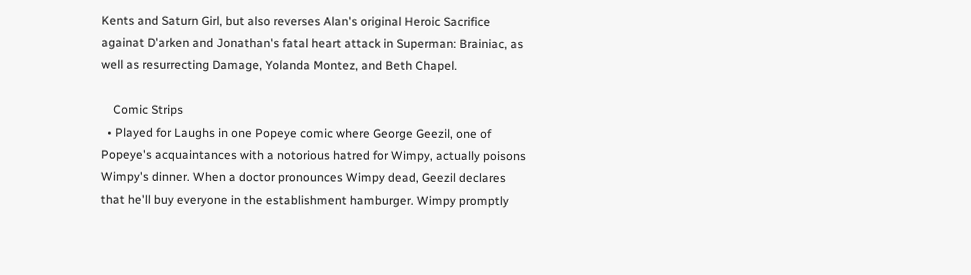Kents and Saturn Girl, but also reverses Alan's original Heroic Sacrifice againat D'arken and Jonathan's fatal heart attack in Superman: Brainiac, as well as resurrecting Damage, Yolanda Montez, and Beth Chapel.

    Comic Strips
  • Played for Laughs in one Popeye comic where George Geezil, one of Popeye's acquaintances with a notorious hatred for Wimpy, actually poisons Wimpy's dinner. When a doctor pronounces Wimpy dead, Geezil declares that he'll buy everyone in the establishment hamburger. Wimpy promptly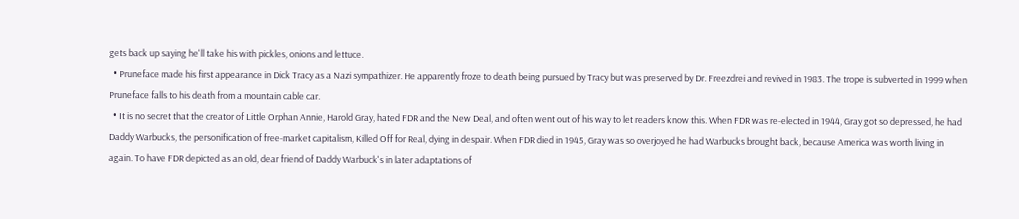gets back up saying he'll take his with pickles, onions and lettuce.
  • Pruneface made his first appearance in Dick Tracy as a Nazi sympathizer. He apparently froze to death being pursued by Tracy but was preserved by Dr. Freezdrei and revived in 1983. The trope is subverted in 1999 when Pruneface falls to his death from a mountain cable car.
  • It is no secret that the creator of Little Orphan Annie, Harold Gray, hated FDR and the New Deal, and often went out of his way to let readers know this. When FDR was re-elected in 1944, Gray got so depressed, he had Daddy Warbucks, the personification of free-market capitalism, Killed Off for Real, dying in despair. When FDR died in 1945, Gray was so overjoyed he had Warbucks brought back, because America was worth living in again. To have FDR depicted as an old, dear friend of Daddy Warbuck's in later adaptations of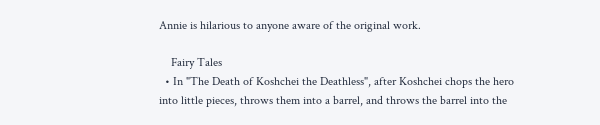Annie is hilarious to anyone aware of the original work.

    Fairy Tales
  • In "The Death of Koshchei the Deathless", after Koshchei chops the hero into little pieces, throws them into a barrel, and throws the barrel into the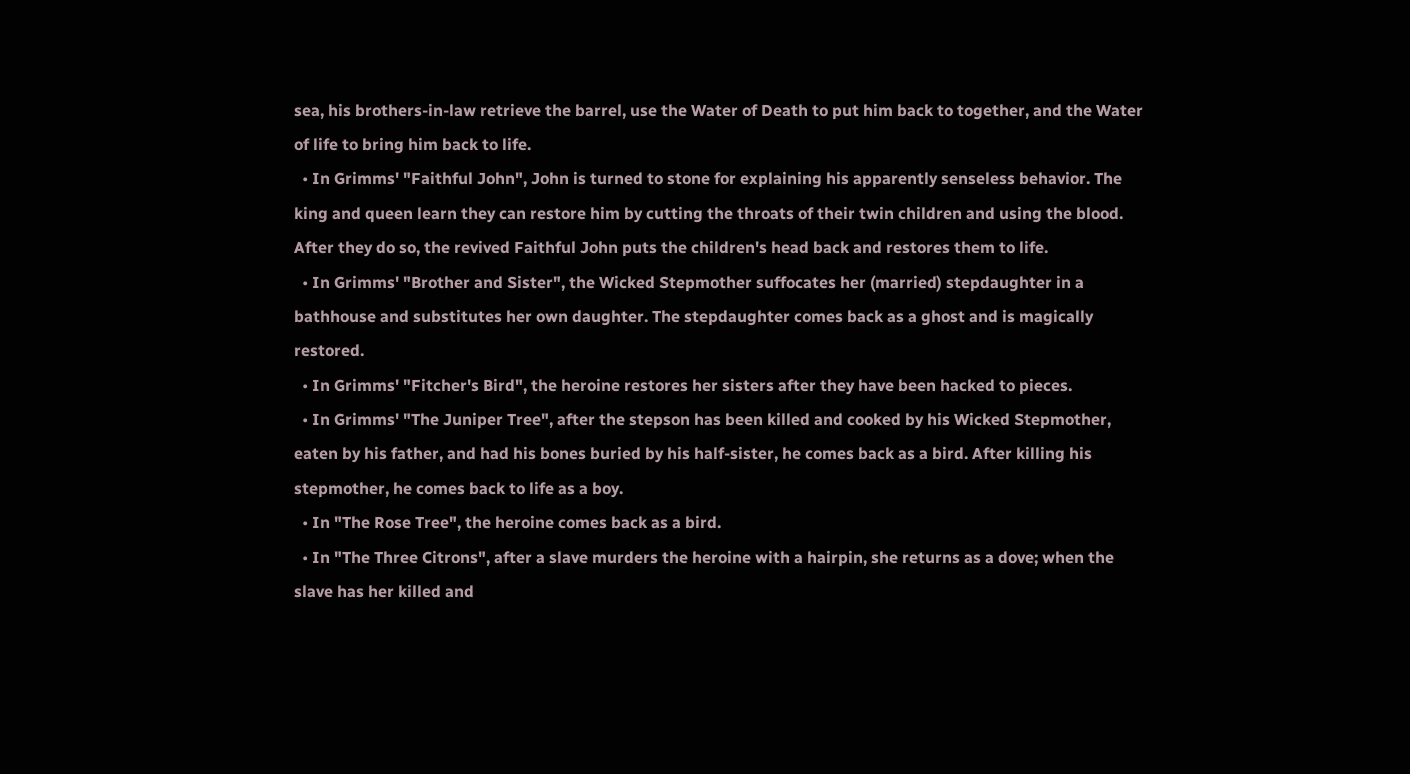sea, his brothers-in-law retrieve the barrel, use the Water of Death to put him back to together, and the Water of life to bring him back to life.
  • In Grimms' "Faithful John", John is turned to stone for explaining his apparently senseless behavior. The king and queen learn they can restore him by cutting the throats of their twin children and using the blood. After they do so, the revived Faithful John puts the children's head back and restores them to life.
  • In Grimms' "Brother and Sister", the Wicked Stepmother suffocates her (married) stepdaughter in a bathhouse and substitutes her own daughter. The stepdaughter comes back as a ghost and is magically restored.
  • In Grimms' "Fitcher's Bird", the heroine restores her sisters after they have been hacked to pieces.
  • In Grimms' "The Juniper Tree", after the stepson has been killed and cooked by his Wicked Stepmother, eaten by his father, and had his bones buried by his half-sister, he comes back as a bird. After killing his stepmother, he comes back to life as a boy.
  • In "The Rose Tree", the heroine comes back as a bird.
  • In "The Three Citrons", after a slave murders the heroine with a hairpin, she returns as a dove; when the slave has her killed and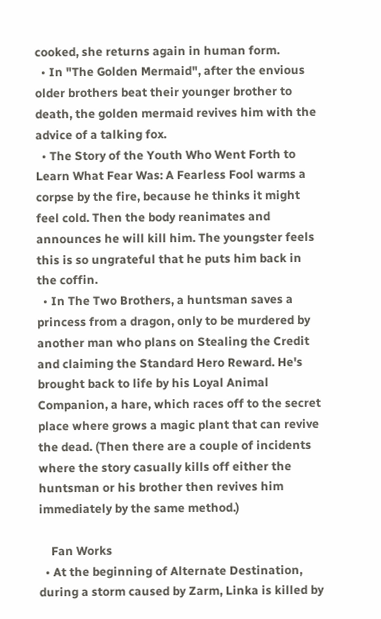cooked, she returns again in human form.
  • In "The Golden Mermaid", after the envious older brothers beat their younger brother to death, the golden mermaid revives him with the advice of a talking fox.
  • The Story of the Youth Who Went Forth to Learn What Fear Was: A Fearless Fool warms a corpse by the fire, because he thinks it might feel cold. Then the body reanimates and announces he will kill him. The youngster feels this is so ungrateful that he puts him back in the coffin.
  • In The Two Brothers, a huntsman saves a princess from a dragon, only to be murdered by another man who plans on Stealing the Credit and claiming the Standard Hero Reward. He's brought back to life by his Loyal Animal Companion, a hare, which races off to the secret place where grows a magic plant that can revive the dead. (Then there are a couple of incidents where the story casually kills off either the huntsman or his brother then revives him immediately by the same method.)

    Fan Works
  • At the beginning of Alternate Destination, during a storm caused by Zarm, Linka is killed by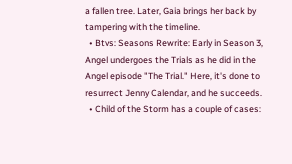a fallen tree. Later, Gaia brings her back by tampering with the timeline.
  • Btvs: Seasons Rewrite: Early in Season 3, Angel undergoes the Trials as he did in the Angel episode "The Trial." Here, it's done to resurrect Jenny Calendar, and he succeeds.
  • Child of the Storm has a couple of cases: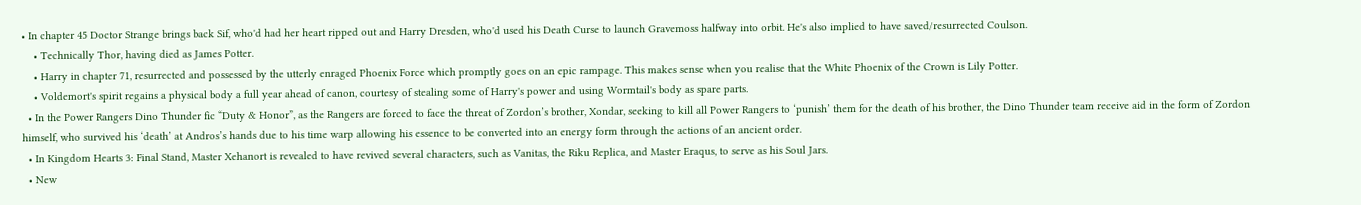• In chapter 45 Doctor Strange brings back Sif, who'd had her heart ripped out and Harry Dresden, who'd used his Death Curse to launch Gravemoss halfway into orbit. He's also implied to have saved/resurrected Coulson.
    • Technically Thor, having died as James Potter.
    • Harry in chapter 71, resurrected and possessed by the utterly enraged Phoenix Force which promptly goes on an epic rampage. This makes sense when you realise that the White Phoenix of the Crown is Lily Potter.
    • Voldemort's spirit regains a physical body a full year ahead of canon, courtesy of stealing some of Harry's power and using Wormtail's body as spare parts.
  • In the Power Rangers Dino Thunder fic “Duty & Honor”, as the Rangers are forced to face the threat of Zordon’s brother, Xondar, seeking to kill all Power Rangers to ‘punish’ them for the death of his brother, the Dino Thunder team receive aid in the form of Zordon himself, who survived his ‘death’ at Andros’s hands due to his time warp allowing his essence to be converted into an energy form through the actions of an ancient order.
  • In Kingdom Hearts 3: Final Stand, Master Xehanort is revealed to have revived several characters, such as Vanitas, the Riku Replica, and Master Eraqus, to serve as his Soul Jars.
  • New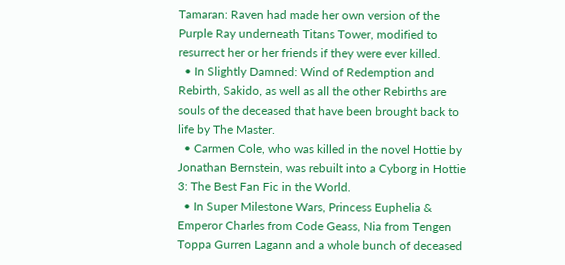Tamaran: Raven had made her own version of the Purple Ray underneath Titans Tower, modified to resurrect her or her friends if they were ever killed.
  • In Slightly Damned: Wind of Redemption and Rebirth, Sakido, as well as all the other Rebirths are souls of the deceased that have been brought back to life by The Master.
  • Carmen Cole, who was killed in the novel Hottie by Jonathan Bernstein, was rebuilt into a Cyborg in Hottie 3: The Best Fan Fic in the World.
  • In Super Milestone Wars, Princess Euphelia & Emperor Charles from Code Geass, Nia from Tengen Toppa Gurren Lagann and a whole bunch of deceased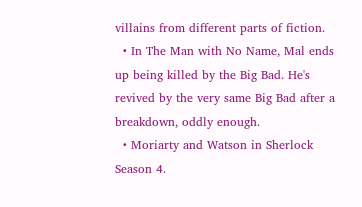villains from different parts of fiction.
  • In The Man with No Name, Mal ends up being killed by the Big Bad. He's revived by the very same Big Bad after a breakdown, oddly enough.
  • Moriarty and Watson in Sherlock Season 4.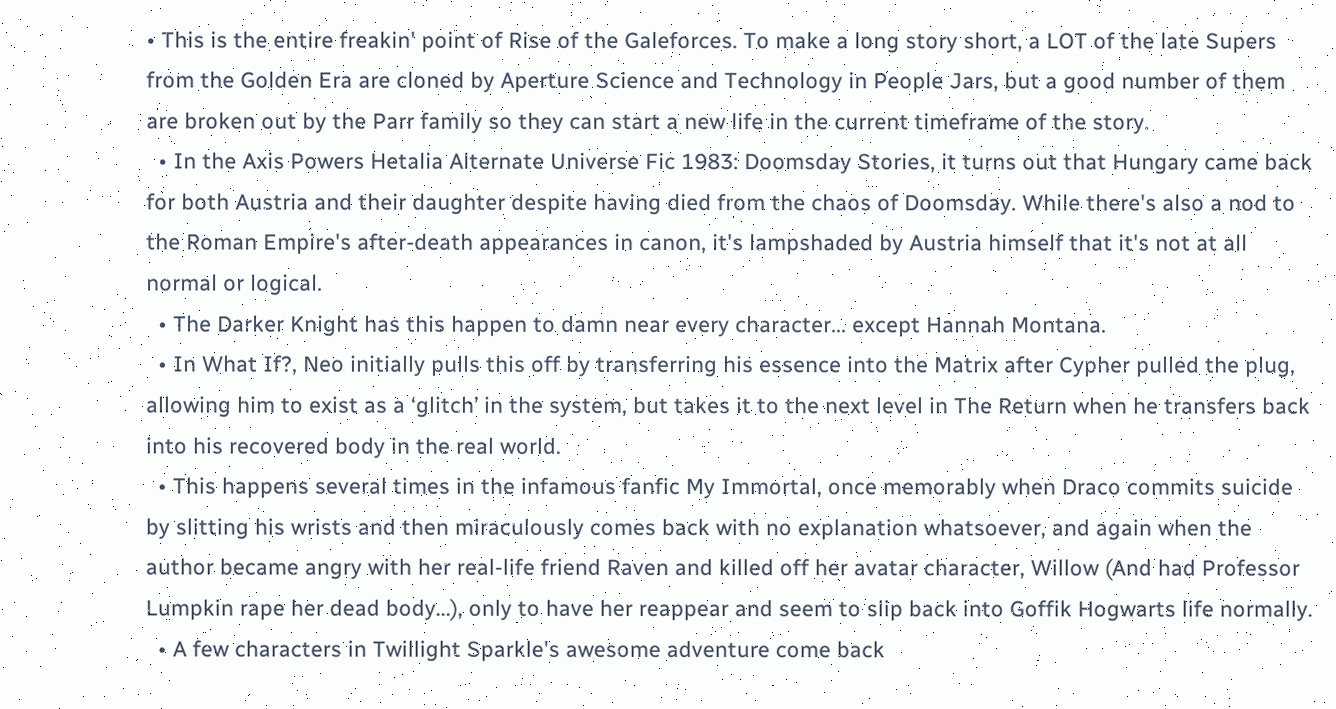• This is the entire freakin' point of Rise of the Galeforces. To make a long story short, a LOT of the late Supers from the Golden Era are cloned by Aperture Science and Technology in People Jars, but a good number of them are broken out by the Parr family so they can start a new life in the current timeframe of the story.
  • In the Axis Powers Hetalia Alternate Universe Fic 1983: Doomsday Stories, it turns out that Hungary came back for both Austria and their daughter despite having died from the chaos of Doomsday. While there's also a nod to the Roman Empire's after-death appearances in canon, it's lampshaded by Austria himself that it's not at all normal or logical.
  • The Darker Knight has this happen to damn near every character... except Hannah Montana.
  • In What If?, Neo initially pulls this off by transferring his essence into the Matrix after Cypher pulled the plug, allowing him to exist as a ‘glitch’ in the system, but takes it to the next level in The Return when he transfers back into his recovered body in the real world.
  • This happens several times in the infamous fanfic My Immortal, once memorably when Draco commits suicide by slitting his wrists and then miraculously comes back with no explanation whatsoever, and again when the author became angry with her real-life friend Raven and killed off her avatar character, Willow (And had Professor Lumpkin rape her dead body...), only to have her reappear and seem to slip back into Goffik Hogwarts life normally.
  • A few characters in Twillight Sparkle's awesome adventure come back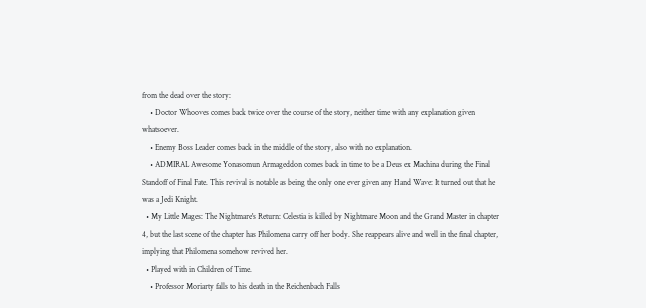from the dead over the story:
    • Doctor Whooves comes back twice over the course of the story, neither time with any explanation given whatsoever.
    • Enemy Boss Leader comes back in the middle of the story, also with no explanation.
    • ADMIRAL Awesome Yonasomun Armageddon comes back in time to be a Deus ex Machina during the Final Standoff of Final Fate. This revival is notable as being the only one ever given any Hand Wave: It turned out that he was a Jedi Knight.
  • My Little Mages: The Nightmare's Return: Celestia is killed by Nightmare Moon and the Grand Master in chapter 4, but the last scene of the chapter has Philomena carry off her body. She reappears alive and well in the final chapter, implying that Philomena somehow revived her.
  • Played with in Children of Time.
    • Professor Moriarty falls to his death in the Reichenbach Falls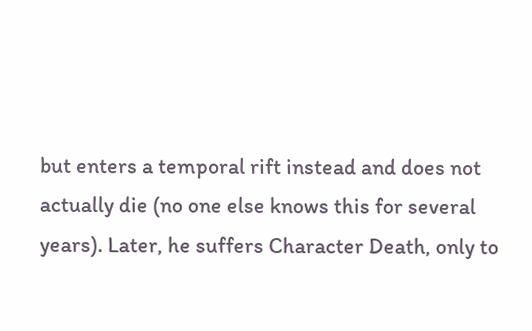but enters a temporal rift instead and does not actually die (no one else knows this for several years). Later, he suffers Character Death, only to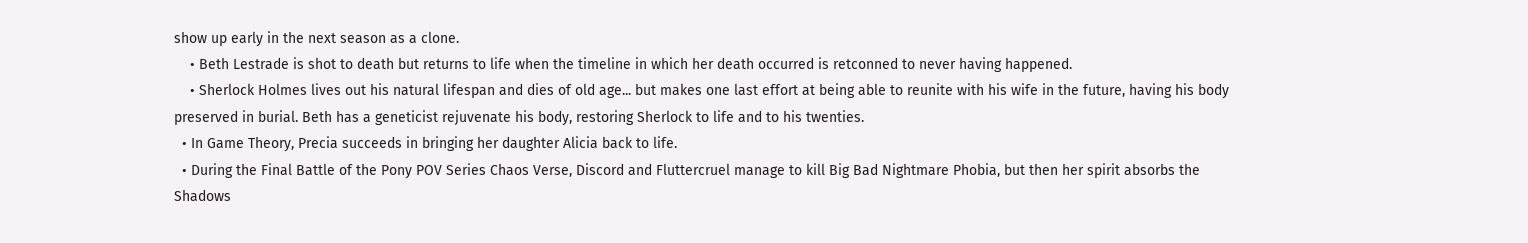show up early in the next season as a clone.
    • Beth Lestrade is shot to death but returns to life when the timeline in which her death occurred is retconned to never having happened.
    • Sherlock Holmes lives out his natural lifespan and dies of old age... but makes one last effort at being able to reunite with his wife in the future, having his body preserved in burial. Beth has a geneticist rejuvenate his body, restoring Sherlock to life and to his twenties.
  • In Game Theory, Precia succeeds in bringing her daughter Alicia back to life.
  • During the Final Battle of the Pony POV Series Chaos Verse, Discord and Fluttercruel manage to kill Big Bad Nightmare Phobia, but then her spirit absorbs the Shadows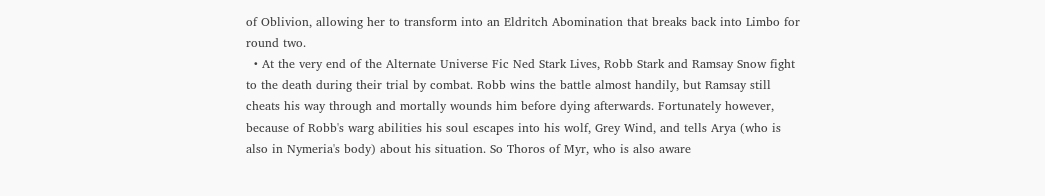of Oblivion, allowing her to transform into an Eldritch Abomination that breaks back into Limbo for round two.
  • At the very end of the Alternate Universe Fic Ned Stark Lives, Robb Stark and Ramsay Snow fight to the death during their trial by combat. Robb wins the battle almost handily, but Ramsay still cheats his way through and mortally wounds him before dying afterwards. Fortunately however, because of Robb's warg abilities his soul escapes into his wolf, Grey Wind, and tells Arya (who is also in Nymeria's body) about his situation. So Thoros of Myr, who is also aware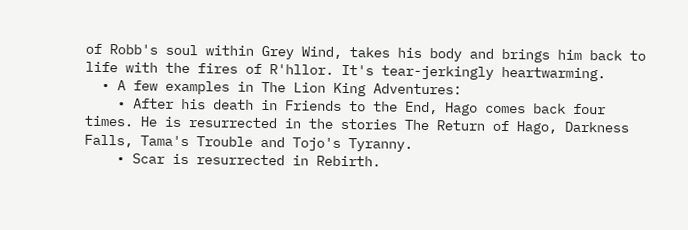of Robb's soul within Grey Wind, takes his body and brings him back to life with the fires of R'hllor. It's tear-jerkingly heartwarming.
  • A few examples in The Lion King Adventures:
    • After his death in Friends to the End, Hago comes back four times. He is resurrected in the stories The Return of Hago, Darkness Falls, Tama's Trouble and Tojo's Tyranny.
    • Scar is resurrected in Rebirth.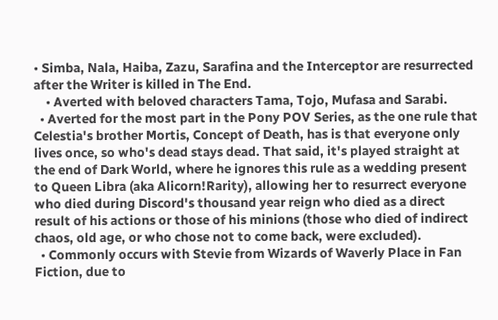• Simba, Nala, Haiba, Zazu, Sarafina and the Interceptor are resurrected after the Writer is killed in The End.
    • Averted with beloved characters Tama, Tojo, Mufasa and Sarabi.
  • Averted for the most part in the Pony POV Series, as the one rule that Celestia's brother Mortis, Concept of Death, has is that everyone only lives once, so who's dead stays dead. That said, it's played straight at the end of Dark World, where he ignores this rule as a wedding present to Queen Libra (aka Alicorn!Rarity), allowing her to resurrect everyone who died during Discord's thousand year reign who died as a direct result of his actions or those of his minions (those who died of indirect chaos, old age, or who chose not to come back, were excluded).
  • Commonly occurs with Stevie from Wizards of Waverly Place in Fan Fiction, due to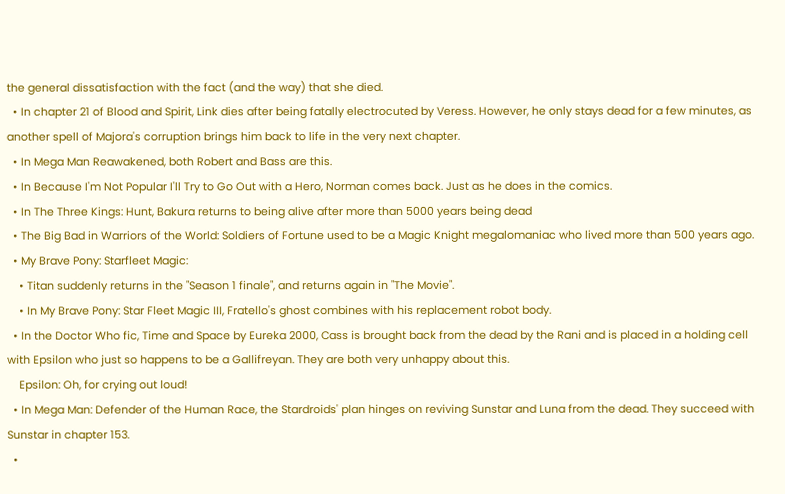the general dissatisfaction with the fact (and the way) that she died.
  • In chapter 21 of Blood and Spirit, Link dies after being fatally electrocuted by Veress. However, he only stays dead for a few minutes, as another spell of Majora's corruption brings him back to life in the very next chapter.
  • In Mega Man Reawakened, both Robert and Bass are this.
  • In Because I'm Not Popular I'll Try to Go Out with a Hero, Norman comes back. Just as he does in the comics.
  • In The Three Kings: Hunt, Bakura returns to being alive after more than 5000 years being dead
  • The Big Bad in Warriors of the World: Soldiers of Fortune used to be a Magic Knight megalomaniac who lived more than 500 years ago.
  • My Brave Pony: Starfleet Magic:
    • Titan suddenly returns in the "Season 1 finale", and returns again in "The Movie".
    • In My Brave Pony: Star Fleet Magic III, Fratello's ghost combines with his replacement robot body.
  • In the Doctor Who fic, Time and Space by Eureka 2000, Cass is brought back from the dead by the Rani and is placed in a holding cell with Epsilon who just so happens to be a Gallifreyan. They are both very unhappy about this.
    Epsilon: Oh, for crying out loud!
  • In Mega Man: Defender of the Human Race, the Stardroids' plan hinges on reviving Sunstar and Luna from the dead. They succeed with Sunstar in chapter 153.
  •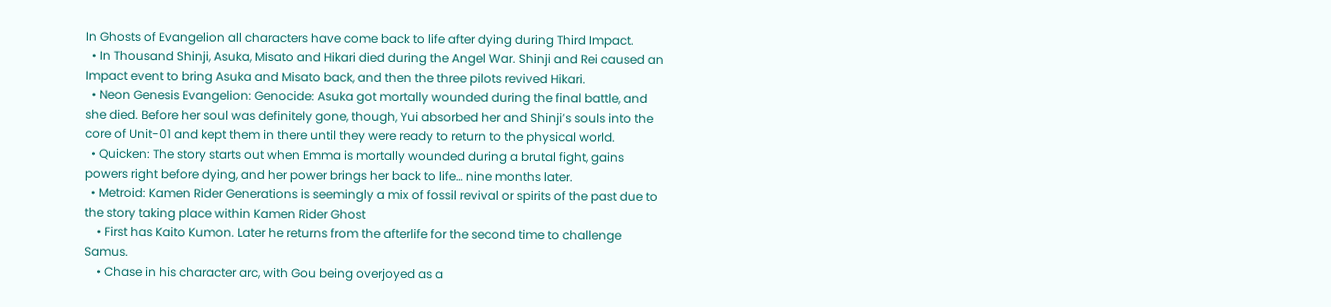In Ghosts of Evangelion all characters have come back to life after dying during Third Impact.
  • In Thousand Shinji, Asuka, Misato and Hikari died during the Angel War. Shinji and Rei caused an Impact event to bring Asuka and Misato back, and then the three pilots revived Hikari.
  • Neon Genesis Evangelion: Genocide: Asuka got mortally wounded during the final battle, and she died. Before her soul was definitely gone, though, Yui absorbed her and Shinji’s souls into the core of Unit-01 and kept them in there until they were ready to return to the physical world.
  • Quicken: The story starts out when Emma is mortally wounded during a brutal fight, gains powers right before dying, and her power brings her back to life… nine months later.
  • Metroid: Kamen Rider Generations is seemingly a mix of fossil revival or spirits of the past due to the story taking place within Kamen Rider Ghost
    • First has Kaito Kumon. Later he returns from the afterlife for the second time to challenge Samus.
    • Chase in his character arc, with Gou being overjoyed as a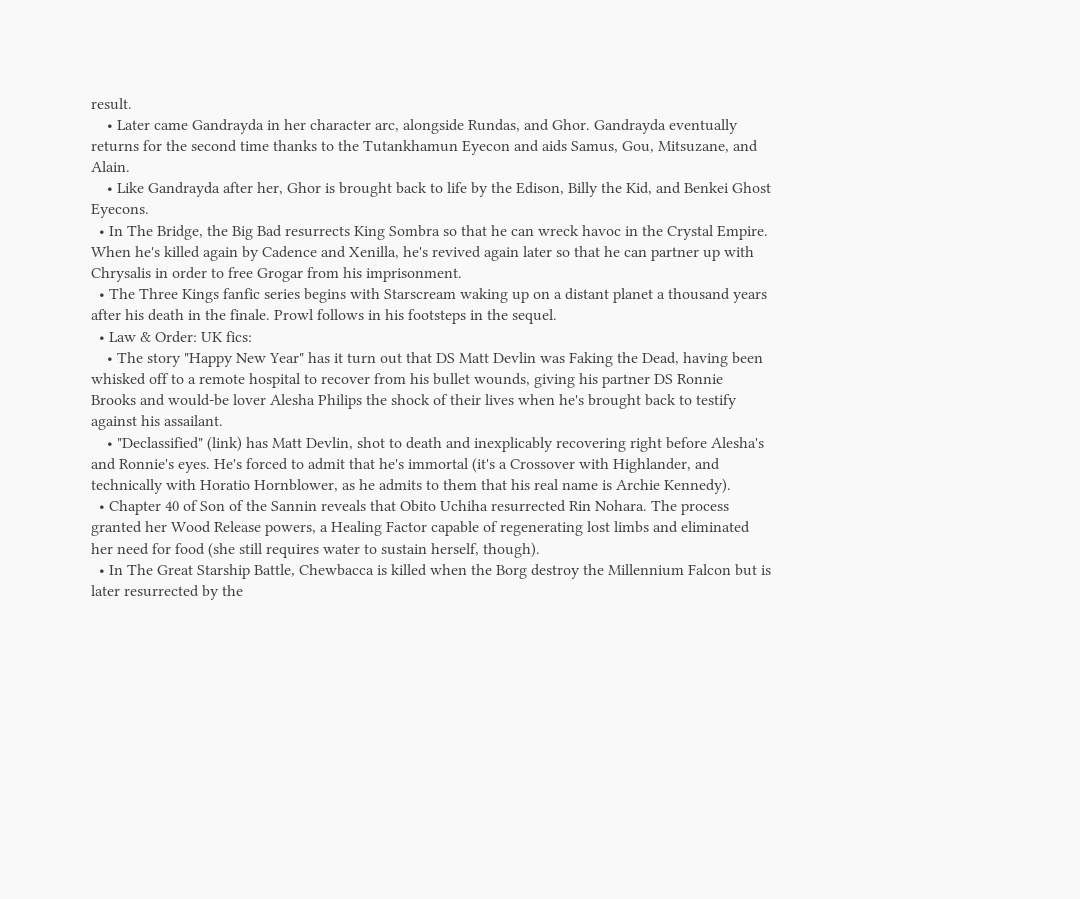result.
    • Later came Gandrayda in her character arc, alongside Rundas, and Ghor. Gandrayda eventually returns for the second time thanks to the Tutankhamun Eyecon and aids Samus, Gou, Mitsuzane, and Alain.
    • Like Gandrayda after her, Ghor is brought back to life by the Edison, Billy the Kid, and Benkei Ghost Eyecons.
  • In The Bridge, the Big Bad resurrects King Sombra so that he can wreck havoc in the Crystal Empire. When he's killed again by Cadence and Xenilla, he's revived again later so that he can partner up with Chrysalis in order to free Grogar from his imprisonment.
  • The Three Kings fanfic series begins with Starscream waking up on a distant planet a thousand years after his death in the finale. Prowl follows in his footsteps in the sequel.
  • Law & Order: UK fics:
    • The story "Happy New Year" has it turn out that DS Matt Devlin was Faking the Dead, having been whisked off to a remote hospital to recover from his bullet wounds, giving his partner DS Ronnie Brooks and would-be lover Alesha Philips the shock of their lives when he's brought back to testify against his assailant.
    • "Declassified" (link) has Matt Devlin, shot to death and inexplicably recovering right before Alesha's and Ronnie's eyes. He's forced to admit that he's immortal (it's a Crossover with Highlander, and technically with Horatio Hornblower, as he admits to them that his real name is Archie Kennedy).
  • Chapter 40 of Son of the Sannin reveals that Obito Uchiha resurrected Rin Nohara. The process granted her Wood Release powers, a Healing Factor capable of regenerating lost limbs and eliminated her need for food (she still requires water to sustain herself, though).
  • In The Great Starship Battle, Chewbacca is killed when the Borg destroy the Millennium Falcon but is later resurrected by the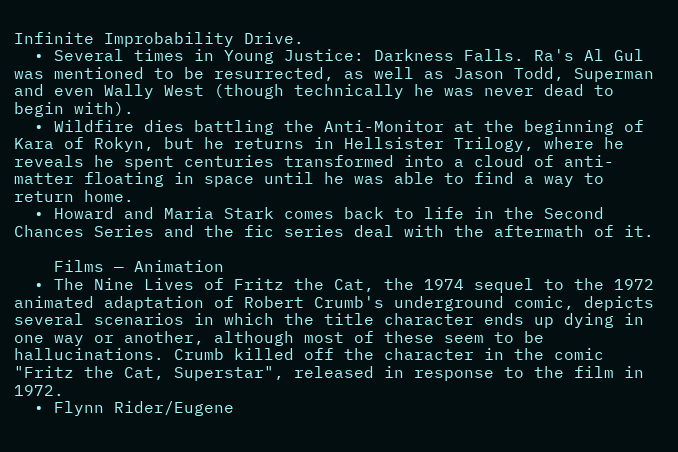Infinite Improbability Drive.
  • Several times in Young Justice: Darkness Falls. Ra's Al Gul was mentioned to be resurrected, as well as Jason Todd, Superman and even Wally West (though technically he was never dead to begin with).
  • Wildfire dies battling the Anti-Monitor at the beginning of Kara of Rokyn, but he returns in Hellsister Trilogy, where he reveals he spent centuries transformed into a cloud of anti-matter floating in space until he was able to find a way to return home.
  • Howard and Maria Stark comes back to life in the Second Chances Series and the fic series deal with the aftermath of it.

    Films — Animation
  • The Nine Lives of Fritz the Cat, the 1974 sequel to the 1972 animated adaptation of Robert Crumb's underground comic, depicts several scenarios in which the title character ends up dying in one way or another, although most of these seem to be hallucinations. Crumb killed off the character in the comic "Fritz the Cat, Superstar", released in response to the film in 1972.
  • Flynn Rider/Eugene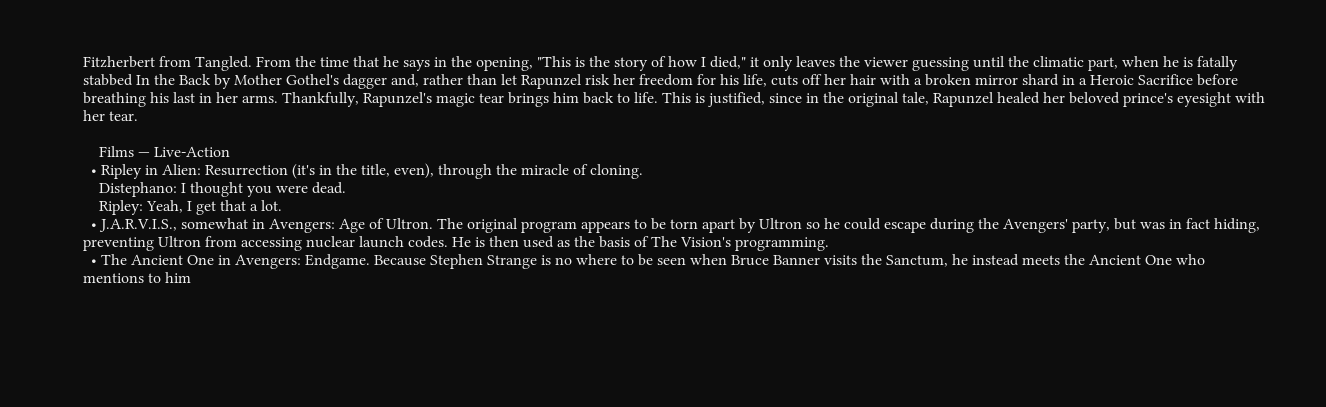Fitzherbert from Tangled. From the time that he says in the opening, "This is the story of how I died," it only leaves the viewer guessing until the climatic part, when he is fatally stabbed In the Back by Mother Gothel's dagger and, rather than let Rapunzel risk her freedom for his life, cuts off her hair with a broken mirror shard in a Heroic Sacrifice before breathing his last in her arms. Thankfully, Rapunzel's magic tear brings him back to life. This is justified, since in the original tale, Rapunzel healed her beloved prince's eyesight with her tear.

    Films — Live-Action
  • Ripley in Alien: Resurrection (it's in the title, even), through the miracle of cloning.
    Distephano: I thought you were dead.
    Ripley: Yeah, I get that a lot.
  • J.A.R.V.I.S., somewhat in Avengers: Age of Ultron. The original program appears to be torn apart by Ultron so he could escape during the Avengers' party, but was in fact hiding, preventing Ultron from accessing nuclear launch codes. He is then used as the basis of The Vision's programming.
  • The Ancient One in Avengers: Endgame. Because Stephen Strange is no where to be seen when Bruce Banner visits the Sanctum, he instead meets the Ancient One who mentions to him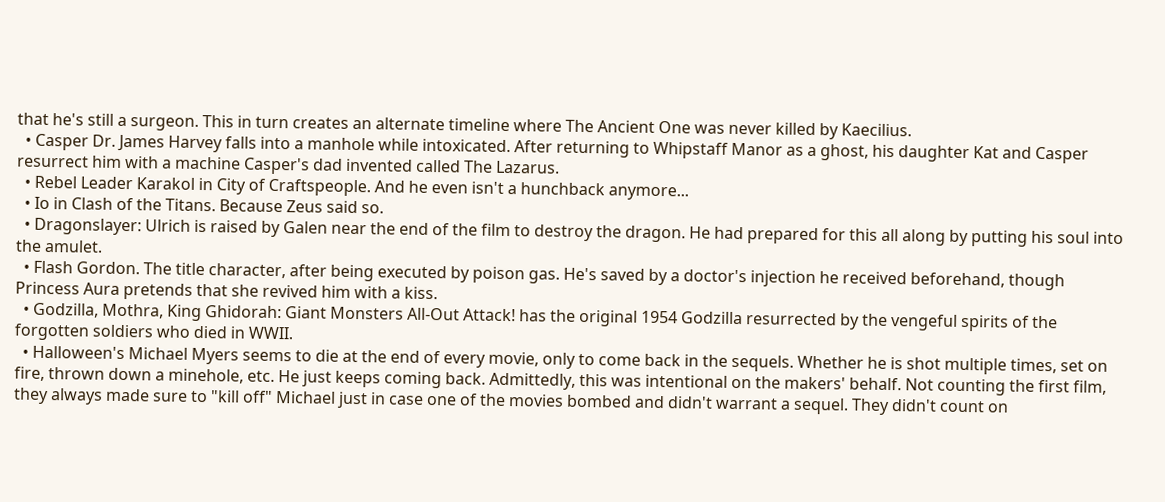that he's still a surgeon. This in turn creates an alternate timeline where The Ancient One was never killed by Kaecilius.
  • Casper Dr. James Harvey falls into a manhole while intoxicated. After returning to Whipstaff Manor as a ghost, his daughter Kat and Casper resurrect him with a machine Casper's dad invented called The Lazarus.
  • Rebel Leader Karakol in City of Craftspeople. And he even isn't a hunchback anymore...
  • Io in Clash of the Titans. Because Zeus said so.
  • Dragonslayer: Ulrich is raised by Galen near the end of the film to destroy the dragon. He had prepared for this all along by putting his soul into the amulet.
  • Flash Gordon. The title character, after being executed by poison gas. He's saved by a doctor's injection he received beforehand, though Princess Aura pretends that she revived him with a kiss.
  • Godzilla, Mothra, King Ghidorah: Giant Monsters All-Out Attack! has the original 1954 Godzilla resurrected by the vengeful spirits of the forgotten soldiers who died in WWII.
  • Halloween's Michael Myers seems to die at the end of every movie, only to come back in the sequels. Whether he is shot multiple times, set on fire, thrown down a minehole, etc. He just keeps coming back. Admittedly, this was intentional on the makers' behalf. Not counting the first film, they always made sure to "kill off" Michael just in case one of the movies bombed and didn't warrant a sequel. They didn't count on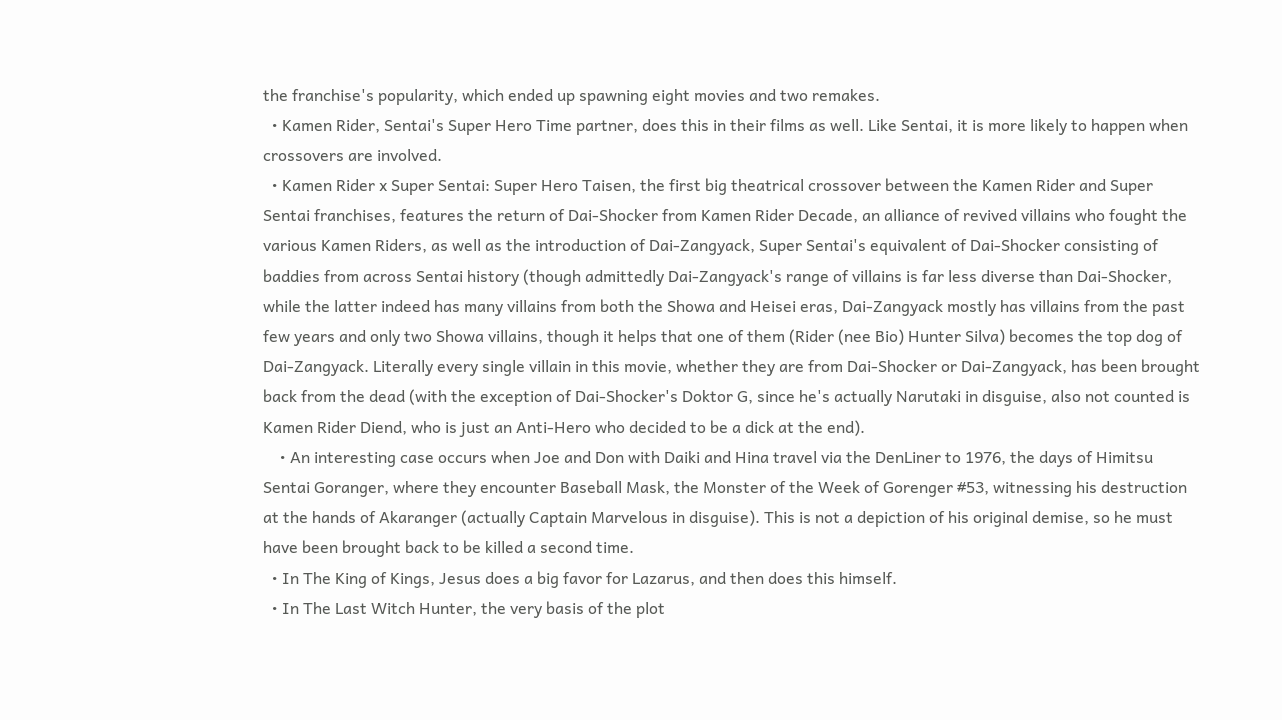the franchise's popularity, which ended up spawning eight movies and two remakes.
  • Kamen Rider, Sentai's Super Hero Time partner, does this in their films as well. Like Sentai, it is more likely to happen when crossovers are involved.
  • Kamen Rider x Super Sentai: Super Hero Taisen, the first big theatrical crossover between the Kamen Rider and Super Sentai franchises, features the return of Dai-Shocker from Kamen Rider Decade, an alliance of revived villains who fought the various Kamen Riders, as well as the introduction of Dai-Zangyack, Super Sentai's equivalent of Dai-Shocker consisting of baddies from across Sentai history (though admittedly Dai-Zangyack's range of villains is far less diverse than Dai-Shocker, while the latter indeed has many villains from both the Showa and Heisei eras, Dai-Zangyack mostly has villains from the past few years and only two Showa villains, though it helps that one of them (Rider (nee Bio) Hunter Silva) becomes the top dog of Dai-Zangyack. Literally every single villain in this movie, whether they are from Dai-Shocker or Dai-Zangyack, has been brought back from the dead (with the exception of Dai-Shocker's Doktor G, since he's actually Narutaki in disguise, also not counted is Kamen Rider Diend, who is just an Anti-Hero who decided to be a dick at the end).
    • An interesting case occurs when Joe and Don with Daiki and Hina travel via the DenLiner to 1976, the days of Himitsu Sentai Goranger, where they encounter Baseball Mask, the Monster of the Week of Gorenger #53, witnessing his destruction at the hands of Akaranger (actually Captain Marvelous in disguise). This is not a depiction of his original demise, so he must have been brought back to be killed a second time.
  • In The King of Kings, Jesus does a big favor for Lazarus, and then does this himself.
  • In The Last Witch Hunter, the very basis of the plot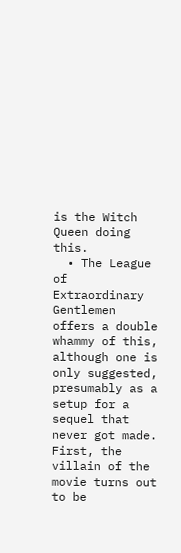is the Witch Queen doing this.
  • The League of Extraordinary Gentlemen offers a double whammy of this, although one is only suggested, presumably as a setup for a sequel that never got made. First, the villain of the movie turns out to be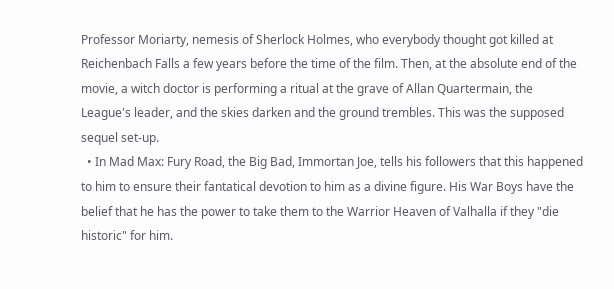Professor Moriarty, nemesis of Sherlock Holmes, who everybody thought got killed at Reichenbach Falls a few years before the time of the film. Then, at the absolute end of the movie, a witch doctor is performing a ritual at the grave of Allan Quartermain, the League's leader, and the skies darken and the ground trembles. This was the supposed sequel set-up.
  • In Mad Max: Fury Road, the Big Bad, Immortan Joe, tells his followers that this happened to him to ensure their fantatical devotion to him as a divine figure. His War Boys have the belief that he has the power to take them to the Warrior Heaven of Valhalla if they "die historic" for him.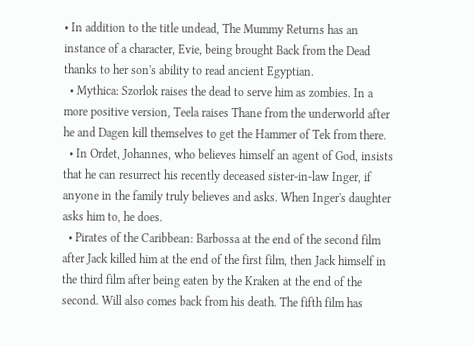• In addition to the title undead, The Mummy Returns has an instance of a character, Evie, being brought Back from the Dead thanks to her son's ability to read ancient Egyptian.
  • Mythica: Szorlok raises the dead to serve him as zombies. In a more positive version, Teela raises Thane from the underworld after he and Dagen kill themselves to get the Hammer of Tek from there.
  • In Ordet, Johannes, who believes himself an agent of God, insists that he can resurrect his recently deceased sister-in-law Inger, if anyone in the family truly believes and asks. When Inger's daughter asks him to, he does.
  • Pirates of the Caribbean: Barbossa at the end of the second film after Jack killed him at the end of the first film, then Jack himself in the third film after being eaten by the Kraken at the end of the second. Will also comes back from his death. The fifth film has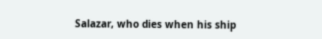Salazar, who dies when his ship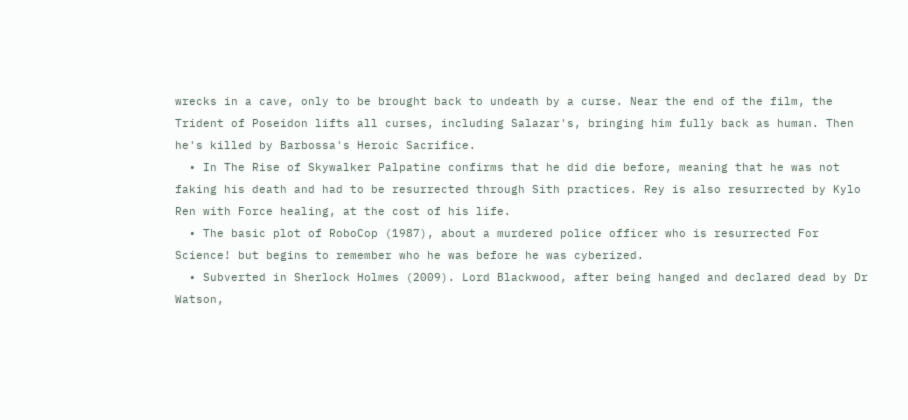wrecks in a cave, only to be brought back to undeath by a curse. Near the end of the film, the Trident of Poseidon lifts all curses, including Salazar's, bringing him fully back as human. Then he's killed by Barbossa's Heroic Sacrifice.
  • In The Rise of Skywalker Palpatine confirms that he did die before, meaning that he was not faking his death and had to be resurrected through Sith practices. Rey is also resurrected by Kylo Ren with Force healing, at the cost of his life.
  • The basic plot of RoboCop (1987), about a murdered police officer who is resurrected For Science! but begins to remember who he was before he was cyberized.
  • Subverted in Sherlock Holmes (2009). Lord Blackwood, after being hanged and declared dead by Dr Watson,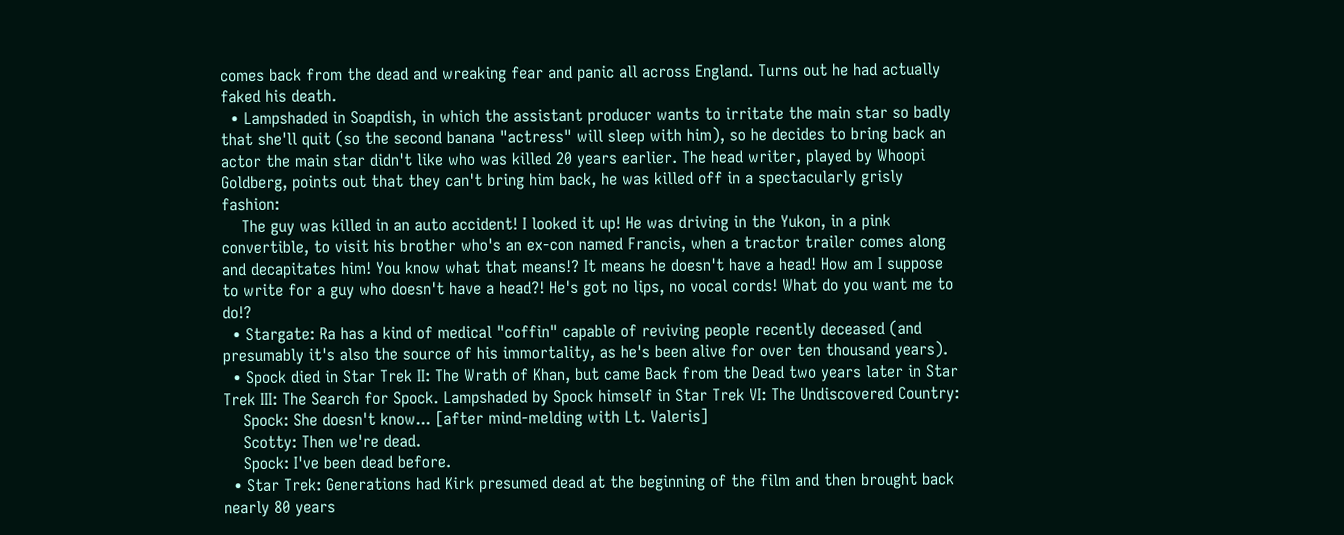comes back from the dead and wreaking fear and panic all across England. Turns out he had actually faked his death.
  • Lampshaded in Soapdish, in which the assistant producer wants to irritate the main star so badly that she'll quit (so the second banana "actress" will sleep with him), so he decides to bring back an actor the main star didn't like who was killed 20 years earlier. The head writer, played by Whoopi Goldberg, points out that they can't bring him back, he was killed off in a spectacularly grisly fashion:
    The guy was killed in an auto accident! I looked it up! He was driving in the Yukon, in a pink convertible, to visit his brother who's an ex-con named Francis, when a tractor trailer comes along and decapitates him! You know what that means!? It means he doesn't have a head! How am I suppose to write for a guy who doesn't have a head?! He's got no lips, no vocal cords! What do you want me to do!?
  • Stargate: Ra has a kind of medical "coffin" capable of reviving people recently deceased (and presumably it's also the source of his immortality, as he's been alive for over ten thousand years).
  • Spock died in Star Trek II: The Wrath of Khan, but came Back from the Dead two years later in Star Trek III: The Search for Spock. Lampshaded by Spock himself in Star Trek VI: The Undiscovered Country:
    Spock: She doesn't know... [after mind-melding with Lt. Valeris]
    Scotty: Then we're dead.
    Spock: I've been dead before.
  • Star Trek: Generations had Kirk presumed dead at the beginning of the film and then brought back nearly 80 years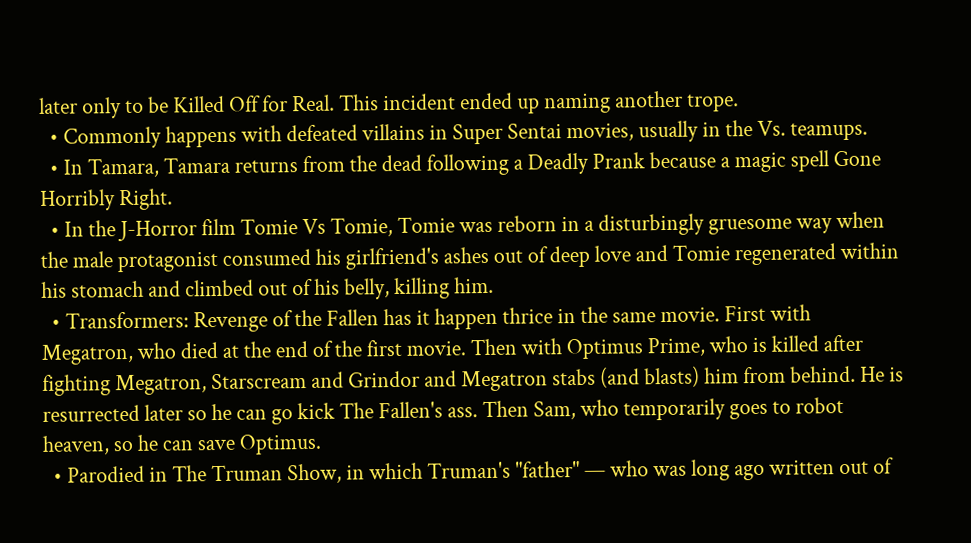later only to be Killed Off for Real. This incident ended up naming another trope.
  • Commonly happens with defeated villains in Super Sentai movies, usually in the Vs. teamups.
  • In Tamara, Tamara returns from the dead following a Deadly Prank because a magic spell Gone Horribly Right.
  • In the J-Horror film Tomie Vs Tomie, Tomie was reborn in a disturbingly gruesome way when the male protagonist consumed his girlfriend's ashes out of deep love and Tomie regenerated within his stomach and climbed out of his belly, killing him.
  • Transformers: Revenge of the Fallen has it happen thrice in the same movie. First with Megatron, who died at the end of the first movie. Then with Optimus Prime, who is killed after fighting Megatron, Starscream and Grindor and Megatron stabs (and blasts) him from behind. He is resurrected later so he can go kick The Fallen's ass. Then Sam, who temporarily goes to robot heaven, so he can save Optimus.
  • Parodied in The Truman Show, in which Truman's "father" — who was long ago written out of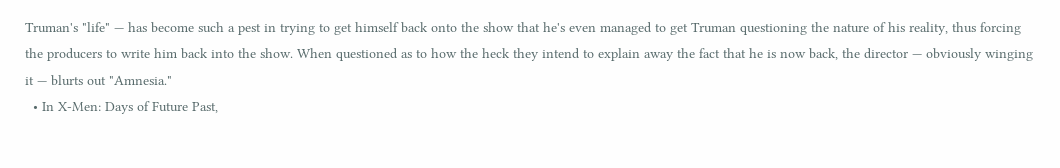Truman's "life" — has become such a pest in trying to get himself back onto the show that he's even managed to get Truman questioning the nature of his reality, thus forcing the producers to write him back into the show. When questioned as to how the heck they intend to explain away the fact that he is now back, the director — obviously winging it — blurts out "Amnesia."
  • In X-Men: Days of Future Past,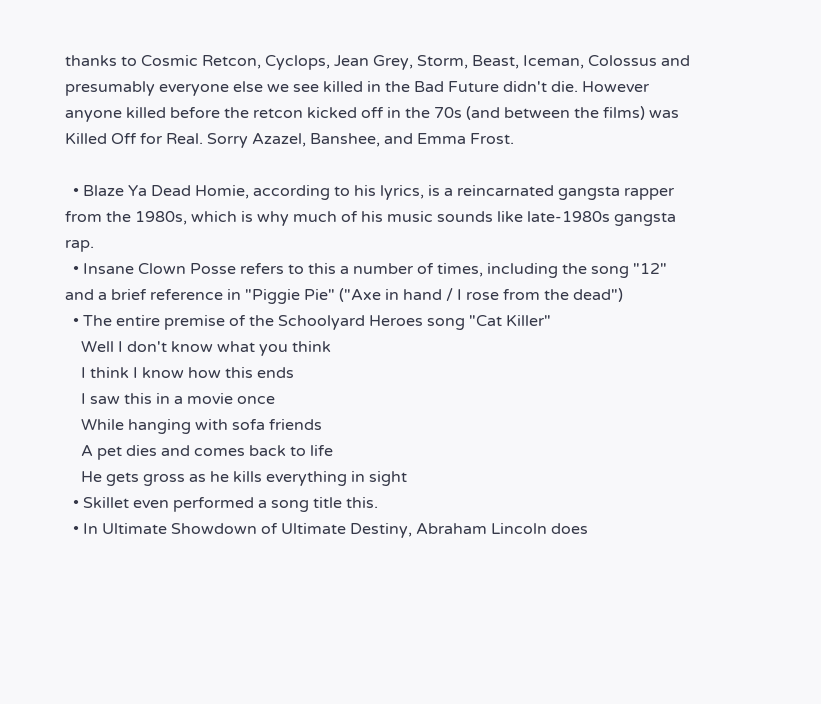thanks to Cosmic Retcon, Cyclops, Jean Grey, Storm, Beast, Iceman, Colossus and presumably everyone else we see killed in the Bad Future didn't die. However anyone killed before the retcon kicked off in the 70s (and between the films) was Killed Off for Real. Sorry Azazel, Banshee, and Emma Frost.

  • Blaze Ya Dead Homie, according to his lyrics, is a reincarnated gangsta rapper from the 1980s, which is why much of his music sounds like late-1980s gangsta rap.
  • Insane Clown Posse refers to this a number of times, including the song "12" and a brief reference in "Piggie Pie" ("Axe in hand / I rose from the dead")
  • The entire premise of the Schoolyard Heroes song "Cat Killer"
    Well I don't know what you think
    I think I know how this ends
    I saw this in a movie once
    While hanging with sofa friends
    A pet dies and comes back to life
    He gets gross as he kills everything in sight
  • Skillet even performed a song title this.
  • In Ultimate Showdown of Ultimate Destiny, Abraham Lincoln does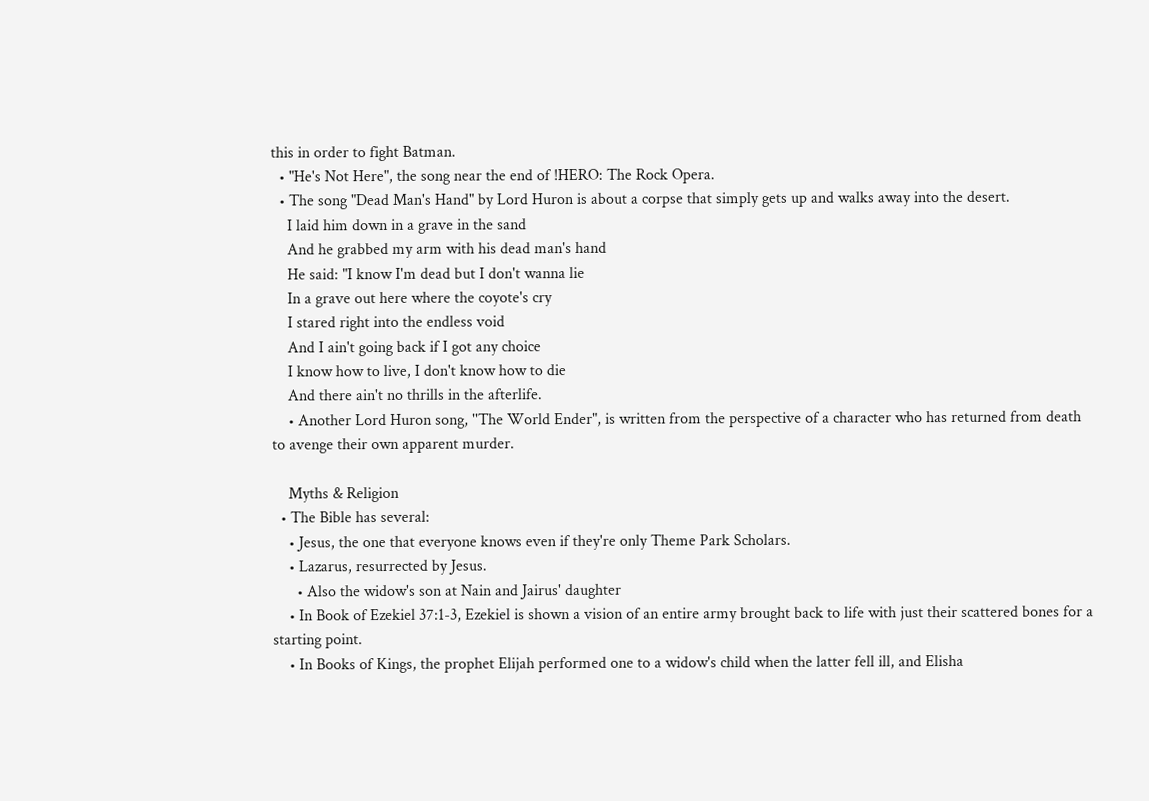this in order to fight Batman.
  • "He's Not Here", the song near the end of !HERO: The Rock Opera.
  • The song "Dead Man's Hand" by Lord Huron is about a corpse that simply gets up and walks away into the desert.
    I laid him down in a grave in the sand
    And he grabbed my arm with his dead man's hand
    He said: "I know I'm dead but I don't wanna lie
    In a grave out here where the coyote's cry
    I stared right into the endless void
    And I ain't going back if I got any choice
    I know how to live, I don't know how to die
    And there ain't no thrills in the afterlife.
    • Another Lord Huron song, ''The World Ender", is written from the perspective of a character who has returned from death to avenge their own apparent murder.

    Myths & Religion
  • The Bible has several:
    • Jesus, the one that everyone knows even if they're only Theme Park Scholars.
    • Lazarus, resurrected by Jesus.
      • Also the widow's son at Nain and Jairus' daughter
    • In Book of Ezekiel 37:1-3, Ezekiel is shown a vision of an entire army brought back to life with just their scattered bones for a starting point.
    • In Books of Kings, the prophet Elijah performed one to a widow's child when the latter fell ill, and Elisha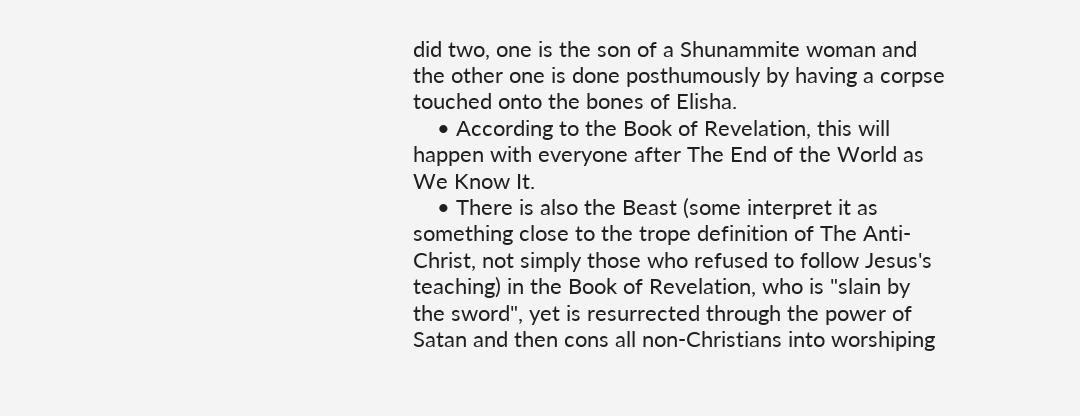did two, one is the son of a Shunammite woman and the other one is done posthumously by having a corpse touched onto the bones of Elisha.
    • According to the Book of Revelation, this will happen with everyone after The End of the World as We Know It.
    • There is also the Beast (some interpret it as something close to the trope definition of The Anti-Christ, not simply those who refused to follow Jesus's teaching) in the Book of Revelation, who is "slain by the sword", yet is resurrected through the power of Satan and then cons all non-Christians into worshiping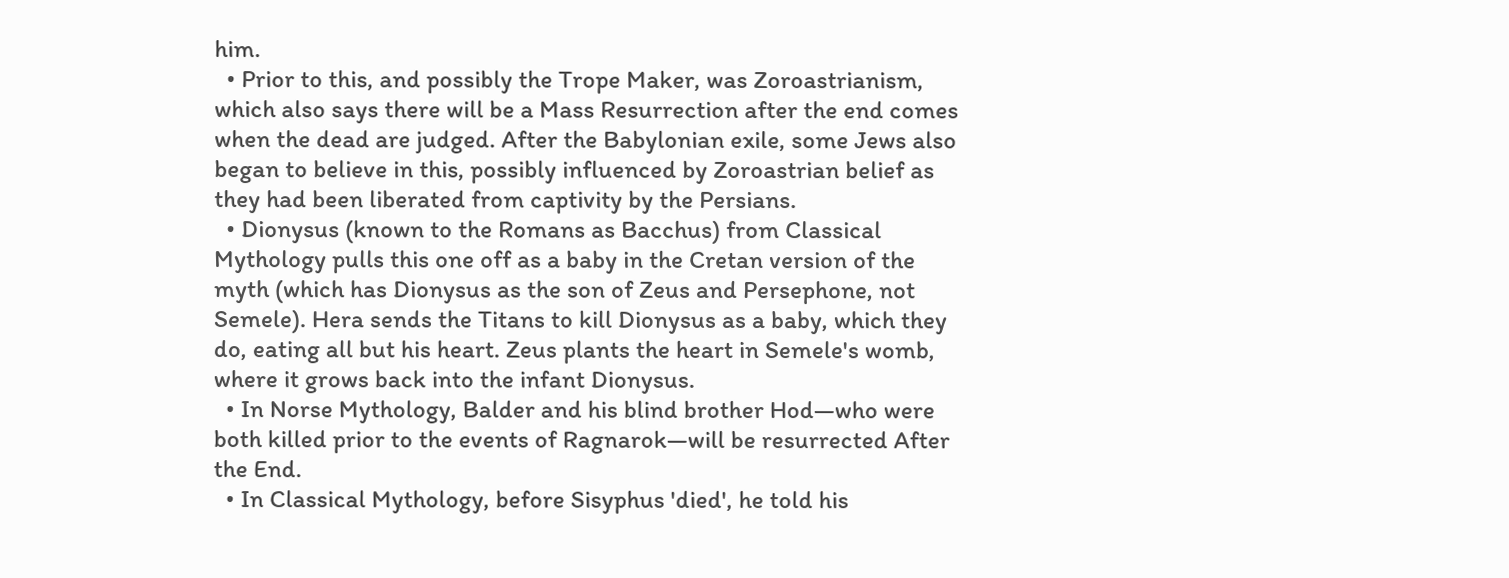him.
  • Prior to this, and possibly the Trope Maker, was Zoroastrianism, which also says there will be a Mass Resurrection after the end comes when the dead are judged. After the Babylonian exile, some Jews also began to believe in this, possibly influenced by Zoroastrian belief as they had been liberated from captivity by the Persians.
  • Dionysus (known to the Romans as Bacchus) from Classical Mythology pulls this one off as a baby in the Cretan version of the myth (which has Dionysus as the son of Zeus and Persephone, not Semele). Hera sends the Titans to kill Dionysus as a baby, which they do, eating all but his heart. Zeus plants the heart in Semele's womb, where it grows back into the infant Dionysus.
  • In Norse Mythology, Balder and his blind brother Hod—who were both killed prior to the events of Ragnarok—will be resurrected After the End.
  • In Classical Mythology, before Sisyphus 'died', he told his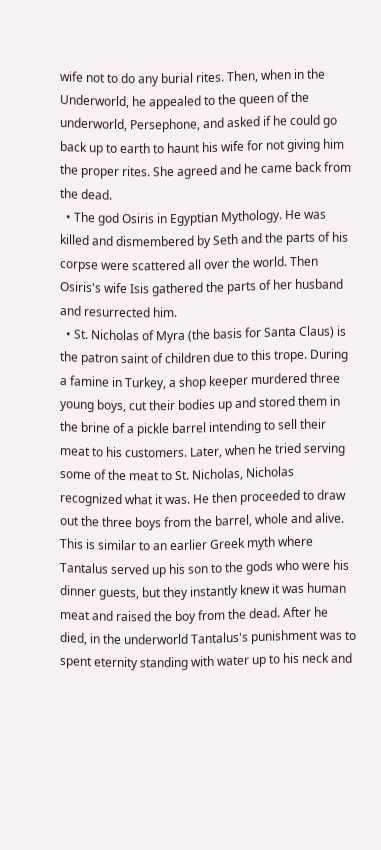wife not to do any burial rites. Then, when in the Underworld, he appealed to the queen of the underworld, Persephone, and asked if he could go back up to earth to haunt his wife for not giving him the proper rites. She agreed and he came back from the dead.
  • The god Osiris in Egyptian Mythology. He was killed and dismembered by Seth and the parts of his corpse were scattered all over the world. Then Osiris's wife Isis gathered the parts of her husband and resurrected him.
  • St. Nicholas of Myra (the basis for Santa Claus) is the patron saint of children due to this trope. During a famine in Turkey, a shop keeper murdered three young boys, cut their bodies up and stored them in the brine of a pickle barrel intending to sell their meat to his customers. Later, when he tried serving some of the meat to St. Nicholas, Nicholas recognized what it was. He then proceeded to draw out the three boys from the barrel, whole and alive. This is similar to an earlier Greek myth where Tantalus served up his son to the gods who were his dinner guests, but they instantly knew it was human meat and raised the boy from the dead. After he died, in the underworld Tantalus's punishment was to spent eternity standing with water up to his neck and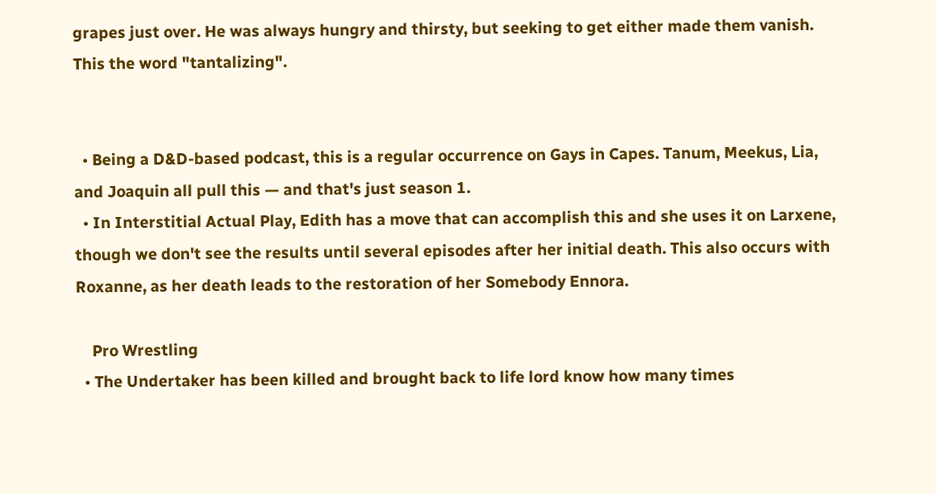grapes just over. He was always hungry and thirsty, but seeking to get either made them vanish. This the word "tantalizing".


  • Being a D&D-based podcast, this is a regular occurrence on Gays in Capes. Tanum, Meekus, Lia, and Joaquin all pull this — and that's just season 1.
  • In Interstitial Actual Play, Edith has a move that can accomplish this and she uses it on Larxene, though we don't see the results until several episodes after her initial death. This also occurs with Roxanne, as her death leads to the restoration of her Somebody Ennora.

    Pro Wrestling
  • The Undertaker has been killed and brought back to life lord know how many times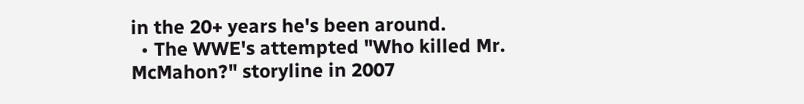in the 20+ years he's been around.
  • The WWE's attempted "Who killed Mr. McMahon?" storyline in 2007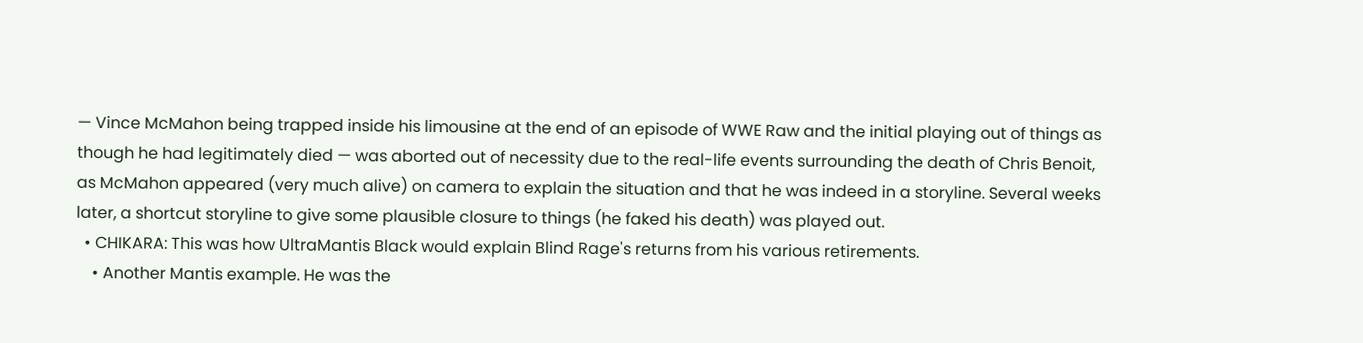— Vince McMahon being trapped inside his limousine at the end of an episode of WWE Raw and the initial playing out of things as though he had legitimately died — was aborted out of necessity due to the real-life events surrounding the death of Chris Benoit, as McMahon appeared (very much alive) on camera to explain the situation and that he was indeed in a storyline. Several weeks later, a shortcut storyline to give some plausible closure to things (he faked his death) was played out.
  • CHIKARA: This was how UltraMantis Black would explain Blind Rage's returns from his various retirements.
    • Another Mantis example. He was the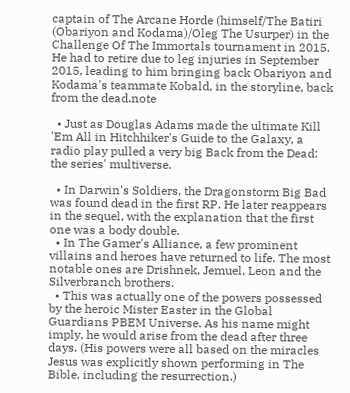captain of The Arcane Horde (himself/The Batiri (Obariyon and Kodama)/Oleg The Usurper) in the Challenge Of The Immortals tournament in 2015. He had to retire due to leg injuries in September 2015, leading to him bringing back Obariyon and Kodama's teammate Kobald, in the storyline, back from the dead.note

  • Just as Douglas Adams made the ultimate Kill 'Em All in Hitchhiker's Guide to the Galaxy, a radio play pulled a very big Back from the Dead: the series' multiverse.

  • In Darwin's Soldiers, the Dragonstorm Big Bad was found dead in the first RP. He later reappears in the sequel, with the explanation that the first one was a body double.
  • In The Gamer's Alliance, a few prominent villains and heroes have returned to life. The most notable ones are Drishnek, Jemuel, Leon and the Silverbranch brothers.
  • This was actually one of the powers possessed by the heroic Mister Easter in the Global Guardians PBEM Universe. As his name might imply, he would arise from the dead after three days. (His powers were all based on the miracles Jesus was explicitly shown performing in The Bible, including the resurrection.)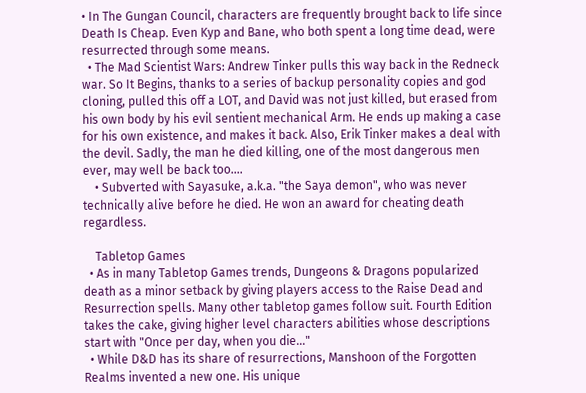• In The Gungan Council, characters are frequently brought back to life since Death Is Cheap. Even Kyp and Bane, who both spent a long time dead, were resurrected through some means.
  • The Mad Scientist Wars: Andrew Tinker pulls this way back in the Redneck war. So It Begins, thanks to a series of backup personality copies and god cloning, pulled this off a LOT, and David was not just killed, but erased from his own body by his evil sentient mechanical Arm. He ends up making a case for his own existence, and makes it back. Also, Erik Tinker makes a deal with the devil. Sadly, the man he died killing, one of the most dangerous men ever, may well be back too....
    • Subverted with Sayasuke, a.k.a. "the Saya demon", who was never technically alive before he died. He won an award for cheating death regardless.

    Tabletop Games
  • As in many Tabletop Games trends, Dungeons & Dragons popularized death as a minor setback by giving players access to the Raise Dead and Resurrection spells. Many other tabletop games follow suit. Fourth Edition takes the cake, giving higher level characters abilities whose descriptions start with "Once per day, when you die..."
  • While D&D has its share of resurrections, Manshoon of the Forgotten Realms invented a new one. His unique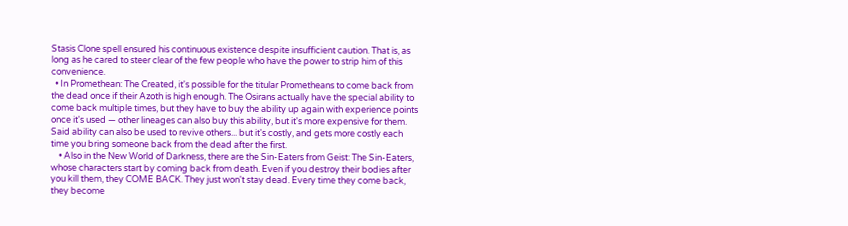Stasis Clone spell ensured his continuous existence despite insufficient caution. That is, as long as he cared to steer clear of the few people who have the power to strip him of this convenience.
  • In Promethean: The Created, it's possible for the titular Prometheans to come back from the dead once if their Azoth is high enough. The Osirans actually have the special ability to come back multiple times, but they have to buy the ability up again with experience points once it's used — other lineages can also buy this ability, but it's more expensive for them. Said ability can also be used to revive others... but it's costly, and gets more costly each time you bring someone back from the dead after the first.
    • Also in the New World of Darkness, there are the Sin-Eaters from Geist: The Sin-Eaters, whose characters start by coming back from death. Even if you destroy their bodies after you kill them, they COME BACK. They just won't stay dead. Every time they come back, they become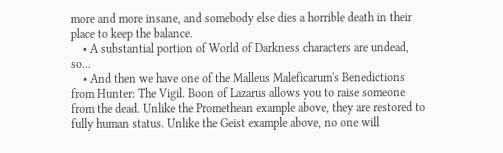more and more insane, and somebody else dies a horrible death in their place to keep the balance.
    • A substantial portion of World of Darkness characters are undead, so...
    • And then we have one of the Malleus Maleficarum's Benedictions from Hunter: The Vigil. Boon of Lazarus allows you to raise someone from the dead. Unlike the Promethean example above, they are restored to fully human status. Unlike the Geist example above, no one will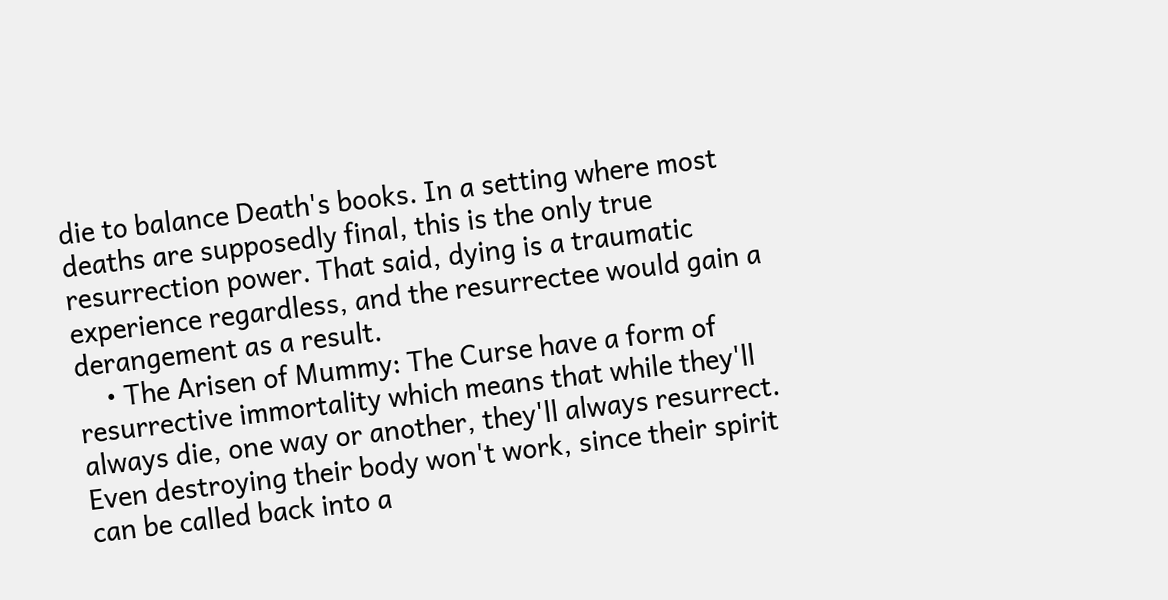die to balance Death's books. In a setting where most deaths are supposedly final, this is the only true resurrection power. That said, dying is a traumatic experience regardless, and the resurrectee would gain a derangement as a result.
    • The Arisen of Mummy: The Curse have a form of resurrective immortality which means that while they'll always die, one way or another, they'll always resurrect. Even destroying their body won't work, since their spirit can be called back into a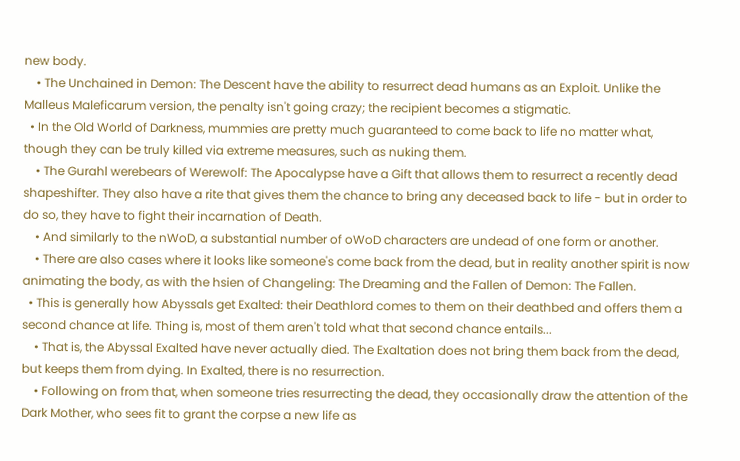new body.
    • The Unchained in Demon: The Descent have the ability to resurrect dead humans as an Exploit. Unlike the Malleus Maleficarum version, the penalty isn't going crazy; the recipient becomes a stigmatic.
  • In the Old World of Darkness, mummies are pretty much guaranteed to come back to life no matter what, though they can be truly killed via extreme measures, such as nuking them.
    • The Gurahl werebears of Werewolf: The Apocalypse have a Gift that allows them to resurrect a recently dead shapeshifter. They also have a rite that gives them the chance to bring any deceased back to life - but in order to do so, they have to fight their incarnation of Death.
    • And similarly to the nWoD, a substantial number of oWoD characters are undead of one form or another.
    • There are also cases where it looks like someone's come back from the dead, but in reality another spirit is now animating the body, as with the hsien of Changeling: The Dreaming and the Fallen of Demon: The Fallen.
  • This is generally how Abyssals get Exalted: their Deathlord comes to them on their deathbed and offers them a second chance at life. Thing is, most of them aren't told what that second chance entails...
    • That is, the Abyssal Exalted have never actually died. The Exaltation does not bring them back from the dead, but keeps them from dying. In Exalted, there is no resurrection.
    • Following on from that, when someone tries resurrecting the dead, they occasionally draw the attention of the Dark Mother, who sees fit to grant the corpse a new life as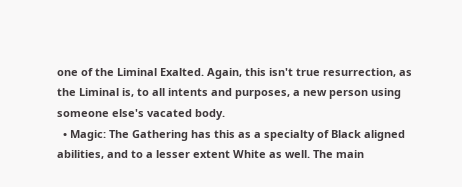one of the Liminal Exalted. Again, this isn't true resurrection, as the Liminal is, to all intents and purposes, a new person using someone else's vacated body.
  • Magic: The Gathering has this as a specialty of Black aligned abilities, and to a lesser extent White as well. The main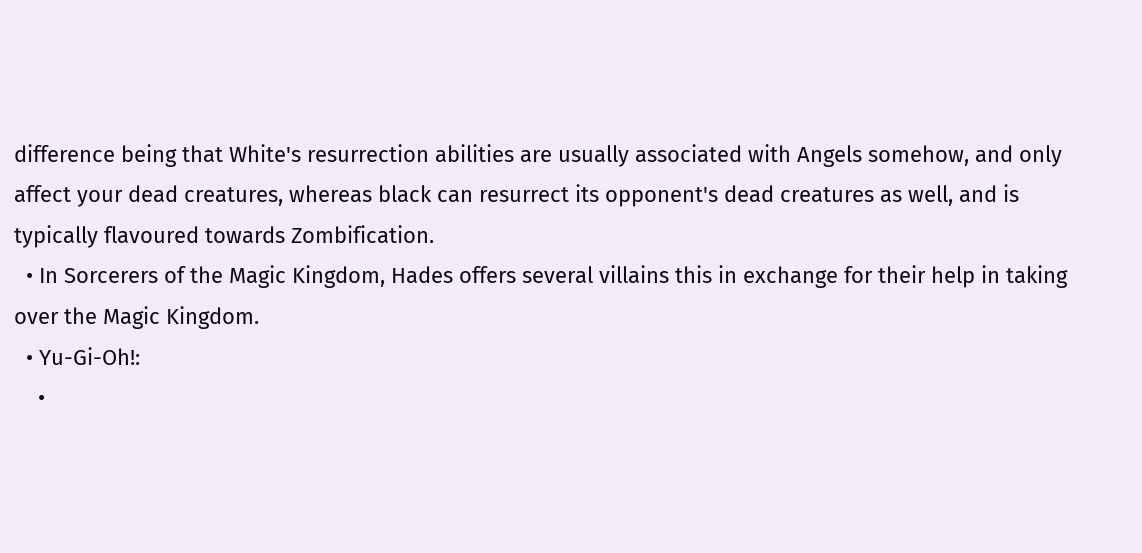difference being that White's resurrection abilities are usually associated with Angels somehow, and only affect your dead creatures, whereas black can resurrect its opponent's dead creatures as well, and is typically flavoured towards Zombification.
  • In Sorcerers of the Magic Kingdom, Hades offers several villains this in exchange for their help in taking over the Magic Kingdom.
  • Yu-Gi-Oh!:
    •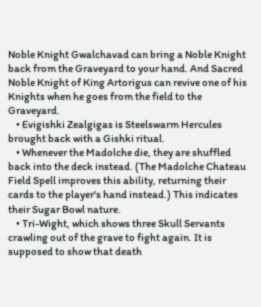Noble Knight Gwalchavad can bring a Noble Knight back from the Graveyard to your hand. And Sacred Noble Knight of King Artorigus can revive one of his Knights when he goes from the field to the Graveyard.
    • Evigishki Zealgigas is Steelswarm Hercules brought back with a Gishki ritual.
    • Whenever the Madolche die, they are shuffled back into the deck instead. (The Madolche Chateau Field Spell improves this ability, returning their cards to the player's hand instead.) This indicates their Sugar Bowl nature.
    • Tri-Wight, which shows three Skull Servants crawling out of the grave to fight again. It is supposed to show that death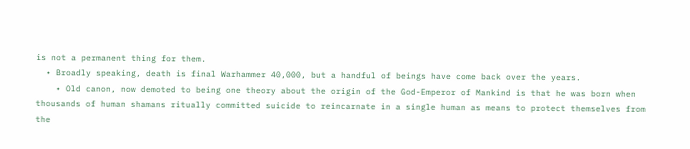is not a permanent thing for them.
  • Broadly speaking, death is final Warhammer 40,000, but a handful of beings have come back over the years.
    • Old canon, now demoted to being one theory about the origin of the God-Emperor of Mankind is that he was born when thousands of human shamans ritually committed suicide to reincarnate in a single human as means to protect themselves from the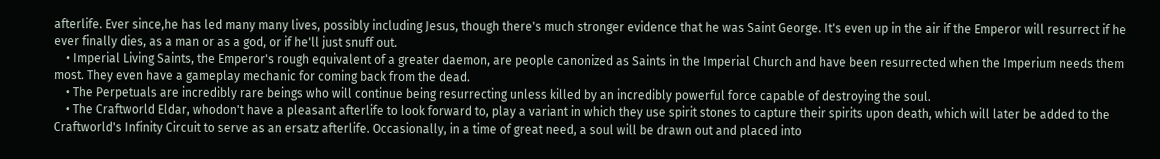afterlife. Ever since,he has led many many lives, possibly including Jesus, though there's much stronger evidence that he was Saint George. It's even up in the air if the Emperor will resurrect if he ever finally dies, as a man or as a god, or if he'll just snuff out.
    • Imperial Living Saints, the Emperor's rough equivalent of a greater daemon, are people canonized as Saints in the Imperial Church and have been resurrected when the Imperium needs them most. They even have a gameplay mechanic for coming back from the dead.
    • The Perpetuals are incredibly rare beings who will continue being resurrecting unless killed by an incredibly powerful force capable of destroying the soul.
    • The Craftworld Eldar, whodon't have a pleasant afterlife to look forward to, play a variant in which they use spirit stones to capture their spirits upon death, which will later be added to the Craftworld's Infinity Circuit to serve as an ersatz afterlife. Occasionally, in a time of great need, a soul will be drawn out and placed into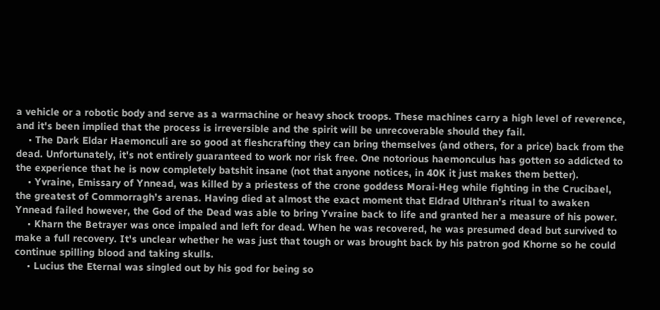a vehicle or a robotic body and serve as a warmachine or heavy shock troops. These machines carry a high level of reverence, and it's been implied that the process is irreversible and the spirit will be unrecoverable should they fail.
    • The Dark Eldar Haemonculi are so good at fleshcrafting they can bring themselves (and others, for a price) back from the dead. Unfortunately, it's not entirely guaranteed to work nor risk free. One notorious haemonculus has gotten so addicted to the experience that he is now completely batshit insane (not that anyone notices, in 40K it just makes them better).
    • Yvraine, Emissary of Ynnead, was killed by a priestess of the crone goddess Morai-Heg while fighting in the Crucibael, the greatest of Commorragh’s arenas. Having died at almost the exact moment that Eldrad Ulthran’s ritual to awaken Ynnead failed however, the God of the Dead was able to bring Yvraine back to life and granted her a measure of his power.
    • Kharn the Betrayer was once impaled and left for dead. When he was recovered, he was presumed dead but survived to make a full recovery. It's unclear whether he was just that tough or was brought back by his patron god Khorne so he could continue spilling blood and taking skulls.
    • Lucius the Eternal was singled out by his god for being so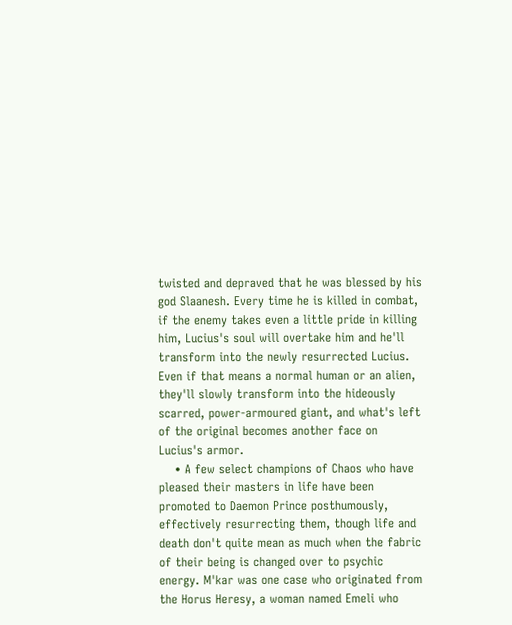twisted and depraved that he was blessed by his god Slaanesh. Every time he is killed in combat, if the enemy takes even a little pride in killing him, Lucius's soul will overtake him and he'll transform into the newly resurrected Lucius. Even if that means a normal human or an alien, they'll slowly transform into the hideously scarred, power-armoured giant, and what's left of the original becomes another face on Lucius's armor.
    • A few select champions of Chaos who have pleased their masters in life have been promoted to Daemon Prince posthumously, effectively resurrecting them, though life and death don't quite mean as much when the fabric of their being is changed over to psychic energy. M'kar was one case who originated from the Horus Heresy, a woman named Emeli who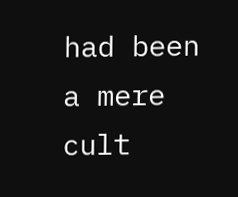had been a mere cult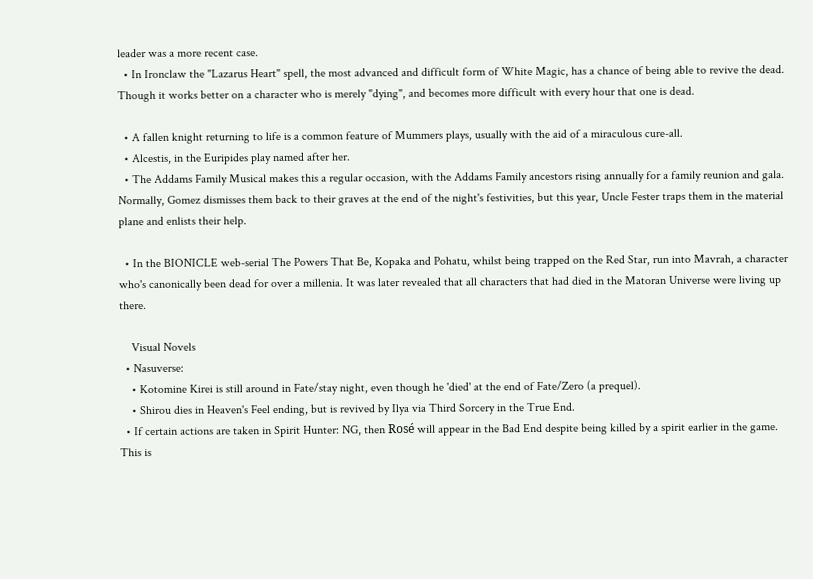leader was a more recent case.
  • In Ironclaw the "Lazarus Heart" spell, the most advanced and difficult form of White Magic, has a chance of being able to revive the dead. Though it works better on a character who is merely "dying", and becomes more difficult with every hour that one is dead.

  • A fallen knight returning to life is a common feature of Mummers plays, usually with the aid of a miraculous cure-all.
  • Alcestis, in the Euripides play named after her.
  • The Addams Family Musical makes this a regular occasion, with the Addams Family ancestors rising annually for a family reunion and gala. Normally, Gomez dismisses them back to their graves at the end of the night's festivities, but this year, Uncle Fester traps them in the material plane and enlists their help.

  • In the BIONICLE web-serial The Powers That Be, Kopaka and Pohatu, whilst being trapped on the Red Star, run into Mavrah, a character who's canonically been dead for over a millenia. It was later revealed that all characters that had died in the Matoran Universe were living up there.

    Visual Novels
  • Nasuverse:
    • Kotomine Kirei is still around in Fate/stay night, even though he 'died' at the end of Fate/Zero (a prequel).
    • Shirou dies in Heaven's Feel ending, but is revived by Ilya via Third Sorcery in the True End.
  • If certain actions are taken in Spirit Hunter: NG, then Rosé will appear in the Bad End despite being killed by a spirit earlier in the game. This is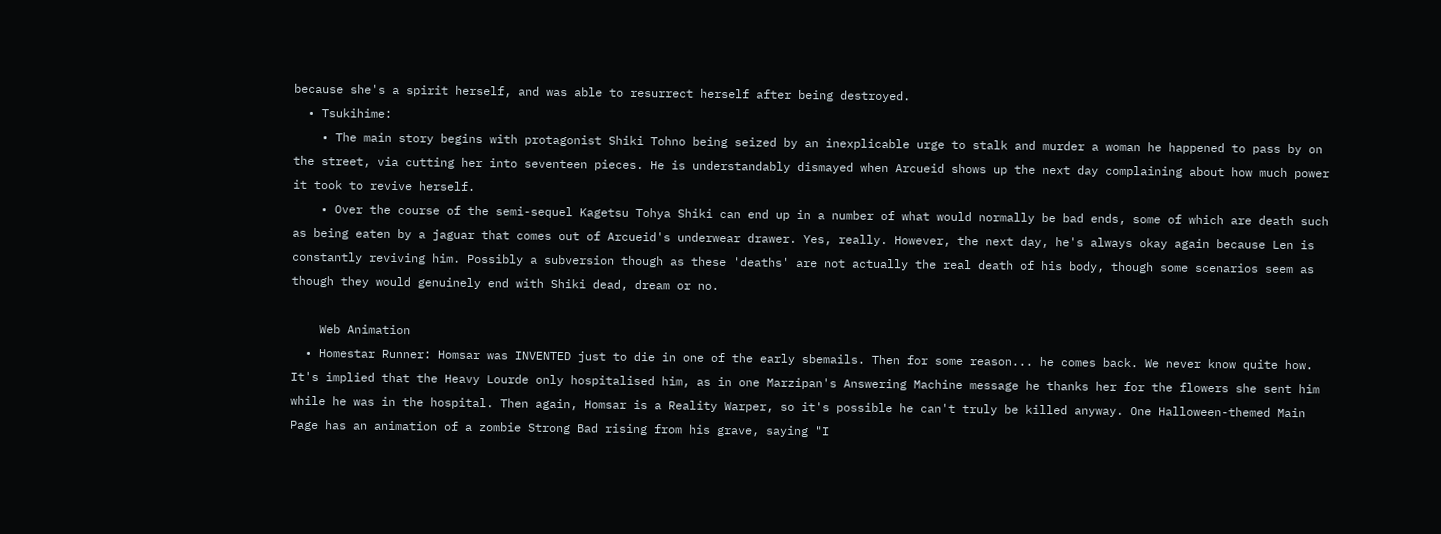because she's a spirit herself, and was able to resurrect herself after being destroyed.
  • Tsukihime:
    • The main story begins with protagonist Shiki Tohno being seized by an inexplicable urge to stalk and murder a woman he happened to pass by on the street, via cutting her into seventeen pieces. He is understandably dismayed when Arcueid shows up the next day complaining about how much power it took to revive herself.
    • Over the course of the semi-sequel Kagetsu Tohya Shiki can end up in a number of what would normally be bad ends, some of which are death such as being eaten by a jaguar that comes out of Arcueid's underwear drawer. Yes, really. However, the next day, he's always okay again because Len is constantly reviving him. Possibly a subversion though as these 'deaths' are not actually the real death of his body, though some scenarios seem as though they would genuinely end with Shiki dead, dream or no.

    Web Animation
  • Homestar Runner: Homsar was INVENTED just to die in one of the early sbemails. Then for some reason... he comes back. We never know quite how. It's implied that the Heavy Lourde only hospitalised him, as in one Marzipan's Answering Machine message he thanks her for the flowers she sent him while he was in the hospital. Then again, Homsar is a Reality Warper, so it's possible he can't truly be killed anyway. One Halloween-themed Main Page has an animation of a zombie Strong Bad rising from his grave, saying "I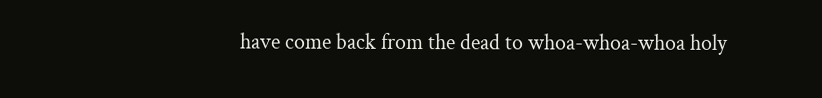have come back from the dead to whoa-whoa-whoa holy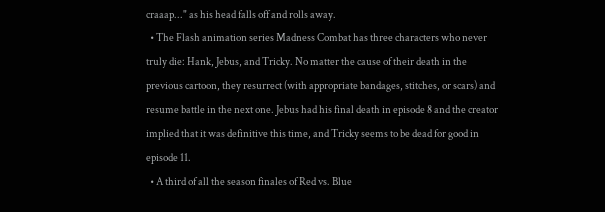craaap..." as his head falls off and rolls away.
  • The Flash animation series Madness Combat has three characters who never truly die: Hank, Jebus, and Tricky. No matter the cause of their death in the previous cartoon, they resurrect (with appropriate bandages, stitches, or scars) and resume battle in the next one. Jebus had his final death in episode 8 and the creator implied that it was definitive this time, and Tricky seems to be dead for good in episode 11.
  • A third of all the season finales of Red vs. Blue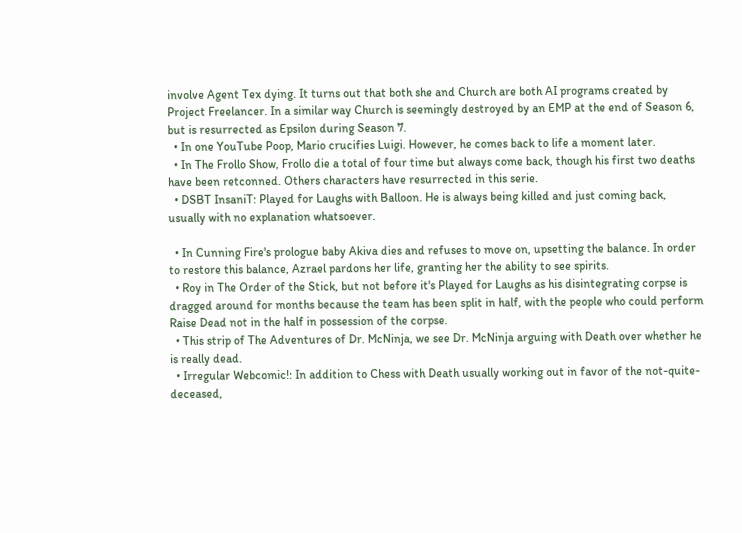involve Agent Tex dying. It turns out that both she and Church are both AI programs created by Project Freelancer. In a similar way Church is seemingly destroyed by an EMP at the end of Season 6, but is resurrected as Epsilon during Season 7.
  • In one YouTube Poop, Mario crucifies Luigi. However, he comes back to life a moment later.
  • In The Frollo Show, Frollo die a total of four time but always come back, though his first two deaths have been retconned. Others characters have resurrected in this serie.
  • DSBT InsaniT: Played for Laughs with Balloon. He is always being killed and just coming back, usually with no explanation whatsoever.

  • In Cunning Fire's prologue baby Akiva dies and refuses to move on, upsetting the balance. In order to restore this balance, Azrael pardons her life, granting her the ability to see spirits.
  • Roy in The Order of the Stick, but not before it's Played for Laughs as his disintegrating corpse is dragged around for months because the team has been split in half, with the people who could perform Raise Dead not in the half in possession of the corpse.
  • This strip of The Adventures of Dr. McNinja, we see Dr. McNinja arguing with Death over whether he is really dead.
  • Irregular Webcomic!: In addition to Chess with Death usually working out in favor of the not-quite-deceased,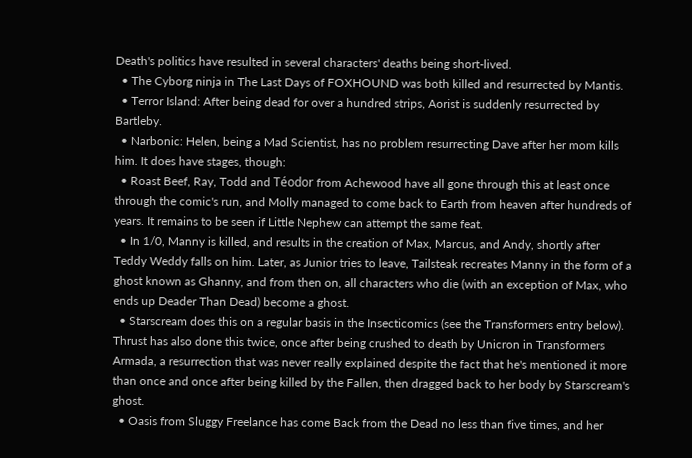Death's politics have resulted in several characters' deaths being short-lived.
  • The Cyborg ninja in The Last Days of FOXHOUND was both killed and resurrected by Mantis.
  • Terror Island: After being dead for over a hundred strips, Aorist is suddenly resurrected by Bartleby.
  • Narbonic: Helen, being a Mad Scientist, has no problem resurrecting Dave after her mom kills him. It does have stages, though:
  • Roast Beef, Ray, Todd and Téodor from Achewood have all gone through this at least once through the comic's run, and Molly managed to come back to Earth from heaven after hundreds of years. It remains to be seen if Little Nephew can attempt the same feat.
  • In 1/0, Manny is killed, and results in the creation of Max, Marcus, and Andy, shortly after Teddy Weddy falls on him. Later, as Junior tries to leave, Tailsteak recreates Manny in the form of a ghost known as Ghanny, and from then on, all characters who die (with an exception of Max, who ends up Deader Than Dead) become a ghost.
  • Starscream does this on a regular basis in the Insecticomics (see the Transformers entry below). Thrust has also done this twice, once after being crushed to death by Unicron in Transformers Armada, a resurrection that was never really explained despite the fact that he's mentioned it more than once and once after being killed by the Fallen, then dragged back to her body by Starscream's ghost.
  • Oasis from Sluggy Freelance has come Back from the Dead no less than five times, and her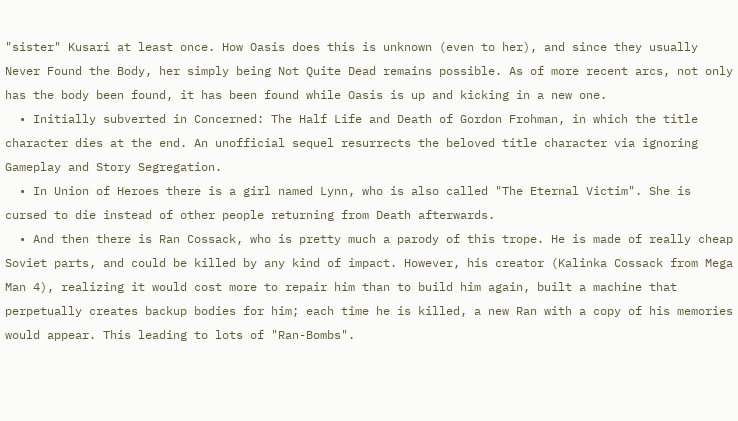"sister" Kusari at least once. How Oasis does this is unknown (even to her), and since they usually Never Found the Body, her simply being Not Quite Dead remains possible. As of more recent arcs, not only has the body been found, it has been found while Oasis is up and kicking in a new one.
  • Initially subverted in Concerned: The Half Life and Death of Gordon Frohman, in which the title character dies at the end. An unofficial sequel resurrects the beloved title character via ignoring Gameplay and Story Segregation.
  • In Union of Heroes there is a girl named Lynn, who is also called "The Eternal Victim". She is cursed to die instead of other people returning from Death afterwards.
  • And then there is Ran Cossack, who is pretty much a parody of this trope. He is made of really cheap Soviet parts, and could be killed by any kind of impact. However, his creator (Kalinka Cossack from Mega Man 4), realizing it would cost more to repair him than to build him again, built a machine that perpetually creates backup bodies for him; each time he is killed, a new Ran with a copy of his memories would appear. This leading to lots of "Ran-Bombs".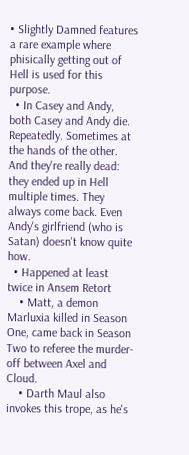• Slightly Damned features a rare example where phisically getting out of Hell is used for this purpose.
  • In Casey and Andy, both Casey and Andy die. Repeatedly. Sometimes at the hands of the other. And they're really dead: they ended up in Hell multiple times. They always come back. Even Andy's girlfriend (who is Satan) doesn't know quite how.
  • Happened at least twice in Ansem Retort
    • Matt, a demon Marluxia killed in Season One, came back in Season Two to referee the murder-off between Axel and Cloud.
    • Darth Maul also invokes this trope, as he's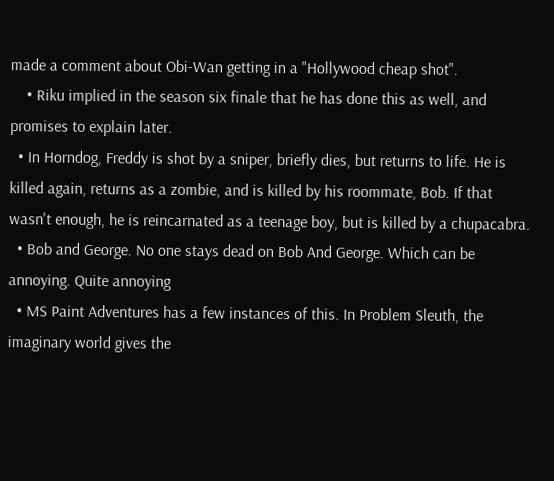made a comment about Obi-Wan getting in a "Hollywood cheap shot".
    • Riku implied in the season six finale that he has done this as well, and promises to explain later.
  • In Horndog, Freddy is shot by a sniper, briefly dies, but returns to life. He is killed again, returns as a zombie, and is killed by his roommate, Bob. If that wasn't enough, he is reincarnated as a teenage boy, but is killed by a chupacabra.
  • Bob and George. No one stays dead on Bob And George. Which can be annoying. Quite annoying
  • MS Paint Adventures has a few instances of this. In Problem Sleuth, the imaginary world gives the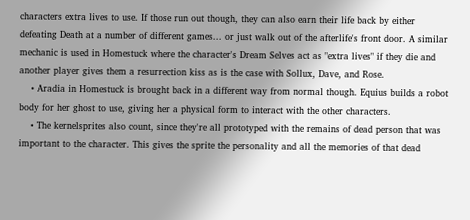characters extra lives to use. If those run out though, they can also earn their life back by either defeating Death at a number of different games... or just walk out of the afterlife's front door. A similar mechanic is used in Homestuck where the character's Dream Selves act as "extra lives" if they die and another player gives them a resurrection kiss as is the case with Sollux, Dave, and Rose.
    • Aradia in Homestuck is brought back in a different way from normal though. Equius builds a robot body for her ghost to use, giving her a physical form to interact with the other characters.
    • The kernelsprites also count, since they're all prototyped with the remains of dead person that was important to the character. This gives the sprite the personality and all the memories of that dead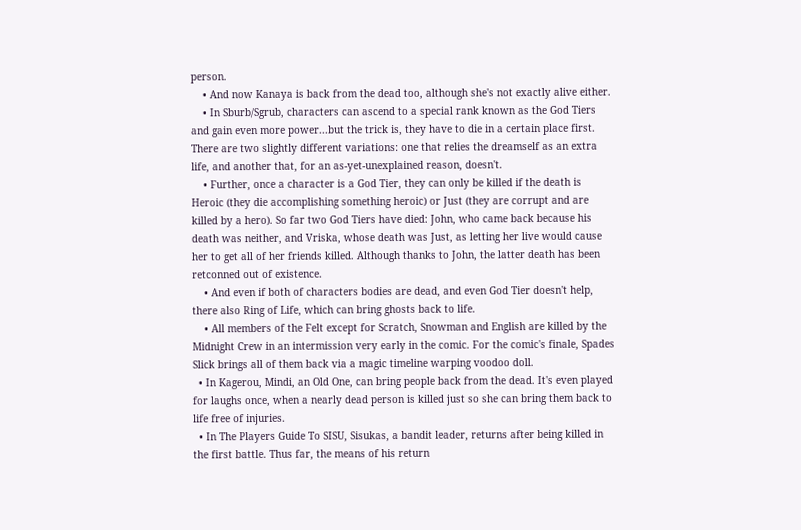person.
    • And now Kanaya is back from the dead too, although she's not exactly alive either.
    • In Sburb/Sgrub, characters can ascend to a special rank known as the God Tiers and gain even more power...but the trick is, they have to die in a certain place first. There are two slightly different variations: one that relies the dreamself as an extra life, and another that, for an as-yet-unexplained reason, doesn't.
    • Further, once a character is a God Tier, they can only be killed if the death is Heroic (they die accomplishing something heroic) or Just (they are corrupt and are killed by a hero). So far two God Tiers have died: John, who came back because his death was neither, and Vriska, whose death was Just, as letting her live would cause her to get all of her friends killed. Although thanks to John, the latter death has been retconned out of existence.
    • And even if both of characters bodies are dead, and even God Tier doesn't help, there also Ring of Life, which can bring ghosts back to life.
    • All members of the Felt except for Scratch, Snowman and English are killed by the Midnight Crew in an intermission very early in the comic. For the comic's finale, Spades Slick brings all of them back via a magic timeline warping voodoo doll.
  • In Kagerou, Mindi, an Old One, can bring people back from the dead. It's even played for laughs once, when a nearly dead person is killed just so she can bring them back to life free of injuries.
  • In The Players Guide To SISU, Sisukas, a bandit leader, returns after being killed in the first battle. Thus far, the means of his return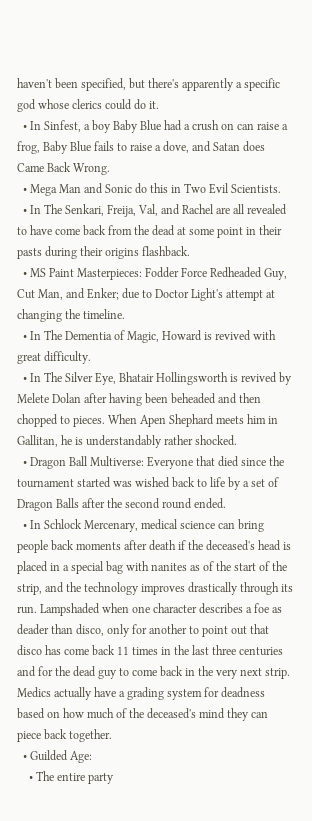haven't been specified, but there's apparently a specific god whose clerics could do it.
  • In Sinfest, a boy Baby Blue had a crush on can raise a frog, Baby Blue fails to raise a dove, and Satan does Came Back Wrong.
  • Mega Man and Sonic do this in Two Evil Scientists.
  • In The Senkari, Freija, Val, and Rachel are all revealed to have come back from the dead at some point in their pasts during their origins flashback.
  • MS Paint Masterpieces: Fodder Force Redheaded Guy, Cut Man, and Enker; due to Doctor Light's attempt at changing the timeline.
  • In The Dementia of Magic, Howard is revived with great difficulty.
  • In The Silver Eye, Bhatair Hollingsworth is revived by Melete Dolan after having been beheaded and then chopped to pieces. When Apen Shephard meets him in Gallitan, he is understandably rather shocked.
  • Dragon Ball Multiverse: Everyone that died since the tournament started was wished back to life by a set of Dragon Balls after the second round ended.
  • In Schlock Mercenary, medical science can bring people back moments after death if the deceased's head is placed in a special bag with nanites as of the start of the strip, and the technology improves drastically through its run. Lampshaded when one character describes a foe as deader than disco, only for another to point out that disco has come back 11 times in the last three centuries and for the dead guy to come back in the very next strip. Medics actually have a grading system for deadness based on how much of the deceased's mind they can piece back together.
  • Guilded Age:
    • The entire party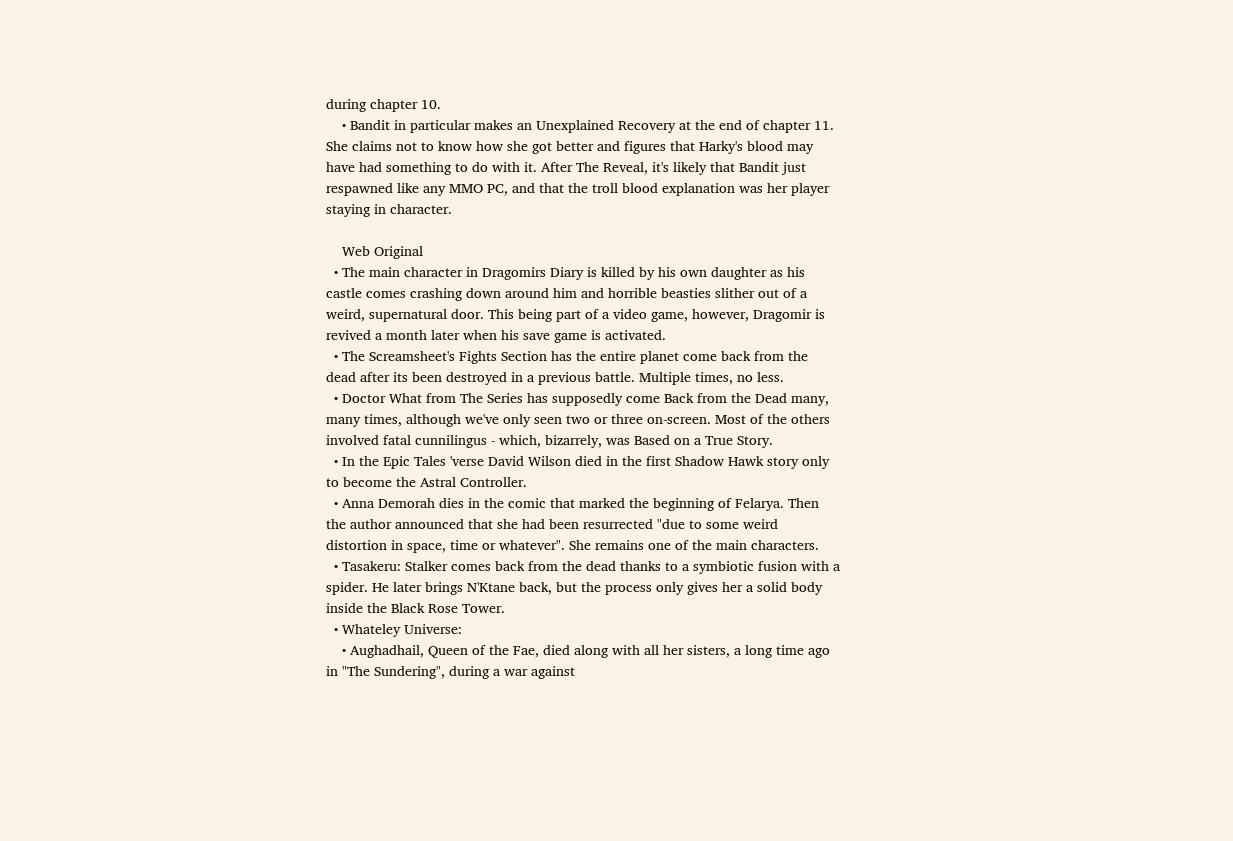during chapter 10.
    • Bandit in particular makes an Unexplained Recovery at the end of chapter 11. She claims not to know how she got better and figures that Harky's blood may have had something to do with it. After The Reveal, it's likely that Bandit just respawned like any MMO PC, and that the troll blood explanation was her player staying in character.

    Web Original
  • The main character in Dragomirs Diary is killed by his own daughter as his castle comes crashing down around him and horrible beasties slither out of a weird, supernatural door. This being part of a video game, however, Dragomir is revived a month later when his save game is activated.
  • The Screamsheet's Fights Section has the entire planet come back from the dead after its been destroyed in a previous battle. Multiple times, no less.
  • Doctor What from The Series has supposedly come Back from the Dead many, many times, although we've only seen two or three on-screen. Most of the others involved fatal cunnilingus - which, bizarrely, was Based on a True Story.
  • In the Epic Tales 'verse David Wilson died in the first Shadow Hawk story only to become the Astral Controller.
  • Anna Demorah dies in the comic that marked the beginning of Felarya. Then the author announced that she had been resurrected "due to some weird distortion in space, time or whatever". She remains one of the main characters.
  • Tasakeru: Stalker comes back from the dead thanks to a symbiotic fusion with a spider. He later brings N'Ktane back, but the process only gives her a solid body inside the Black Rose Tower.
  • Whateley Universe:
    • Aughadhail, Queen of the Fae, died along with all her sisters, a long time ago in "The Sundering", during a war against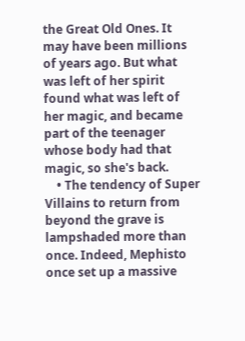the Great Old Ones. It may have been millions of years ago. But what was left of her spirit found what was left of her magic, and became part of the teenager whose body had that magic, so she's back.
    • The tendency of Super Villains to return from beyond the grave is lampshaded more than once. Indeed, Mephisto once set up a massive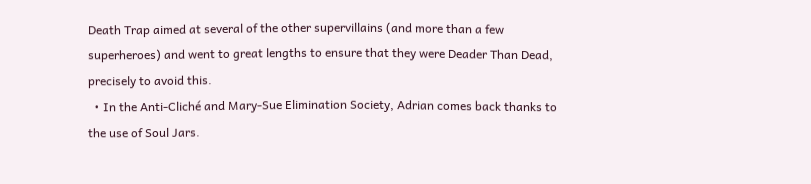Death Trap aimed at several of the other supervillains (and more than a few superheroes) and went to great lengths to ensure that they were Deader Than Dead, precisely to avoid this.
  • In the Anti-Cliché and Mary-Sue Elimination Society, Adrian comes back thanks to the use of Soul Jars.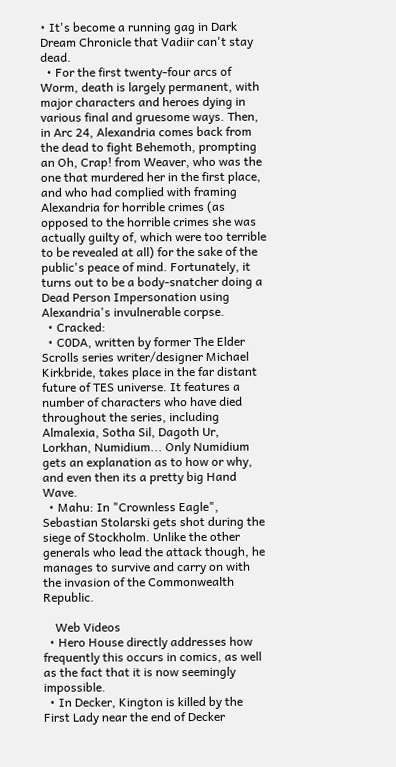• It's become a running gag in Dark Dream Chronicle that Vadiir can't stay dead.
  • For the first twenty-four arcs of Worm, death is largely permanent, with major characters and heroes dying in various final and gruesome ways. Then, in Arc 24, Alexandria comes back from the dead to fight Behemoth, prompting an Oh, Crap! from Weaver, who was the one that murdered her in the first place, and who had complied with framing Alexandria for horrible crimes (as opposed to the horrible crimes she was actually guilty of, which were too terrible to be revealed at all) for the sake of the public's peace of mind. Fortunately, it turns out to be a body-snatcher doing a Dead Person Impersonation using Alexandria's invulnerable corpse.
  • Cracked:
  • C0DA, written by former The Elder Scrolls series writer/designer Michael Kirkbride, takes place in the far distant future of TES universe. It features a number of characters who have died throughout the series, including Almalexia, Sotha Sil, Dagoth Ur, Lorkhan, Numidium... Only Numidium gets an explanation as to how or why, and even then its a pretty big Hand Wave.
  • Mahu: In "Crownless Eagle", Sebastian Stolarski gets shot during the siege of Stockholm. Unlike the other generals who lead the attack though, he manages to survive and carry on with the invasion of the Commonwealth Republic.

    Web Videos
  • Hero House directly addresses how frequently this occurs in comics, as well as the fact that it is now seemingly impossible.
  • In Decker, Kington is killed by the First Lady near the end of Decker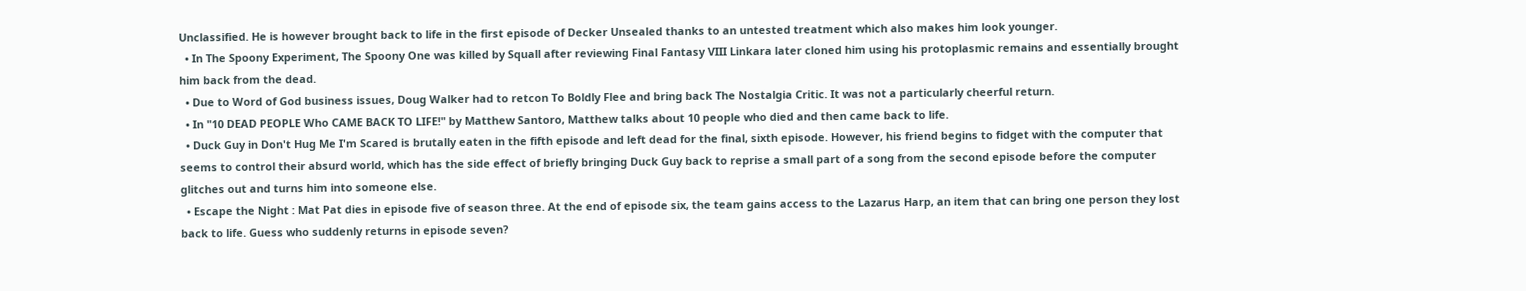Unclassified. He is however brought back to life in the first episode of Decker Unsealed thanks to an untested treatment which also makes him look younger.
  • In The Spoony Experiment, The Spoony One was killed by Squall after reviewing Final Fantasy VIII Linkara later cloned him using his protoplasmic remains and essentially brought him back from the dead.
  • Due to Word of God business issues, Doug Walker had to retcon To Boldly Flee and bring back The Nostalgia Critic. It was not a particularly cheerful return.
  • In "10 DEAD PEOPLE Who CAME BACK TO LIFE!" by Matthew Santoro, Matthew talks about 10 people who died and then came back to life.
  • Duck Guy in Don't Hug Me I'm Scared is brutally eaten in the fifth episode and left dead for the final, sixth episode. However, his friend begins to fidget with the computer that seems to control their absurd world, which has the side effect of briefly bringing Duck Guy back to reprise a small part of a song from the second episode before the computer glitches out and turns him into someone else.
  • Escape the Night : Mat Pat dies in episode five of season three. At the end of episode six, the team gains access to the Lazarus Harp, an item that can bring one person they lost back to life. Guess who suddenly returns in episode seven?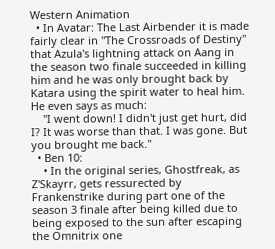Western Animation
  • In Avatar: The Last Airbender it is made fairly clear in "The Crossroads of Destiny" that Azula's lightning attack on Aang in the season two finale succeeded in killing him and he was only brought back by Katara using the spirit water to heal him. He even says as much:
    "I went down! I didn't just get hurt, did I? It was worse than that. I was gone. But you brought me back."
  • Ben 10:
    • In the original series, Ghostfreak, as Z'Skayrr, gets ressurected by Frankenstrike during part one of the season 3 finale after being killed due to being exposed to the sun after escaping the Omnitrix one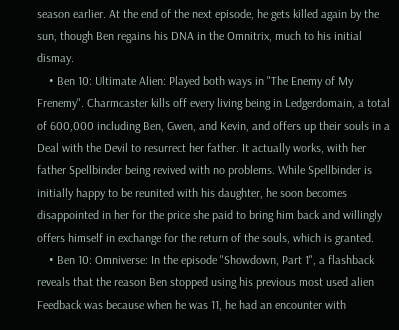season earlier. At the end of the next episode, he gets killed again by the sun, though Ben regains his DNA in the Omnitrix, much to his initial dismay.
    • Ben 10: Ultimate Alien: Played both ways in "The Enemy of My Frenemy". Charmcaster kills off every living being in Ledgerdomain, a total of 600,000 including Ben, Gwen, and Kevin, and offers up their souls in a Deal with the Devil to resurrect her father. It actually works, with her father Spellbinder being revived with no problems. While Spellbinder is initially happy to be reunited with his daughter, he soon becomes disappointed in her for the price she paid to bring him back and willingly offers himself in exchange for the return of the souls, which is granted.
    • Ben 10: Omniverse: In the episode "Showdown, Part 1", a flashback reveals that the reason Ben stopped using his previous most used alien Feedback was because when he was 11, he had an encounter with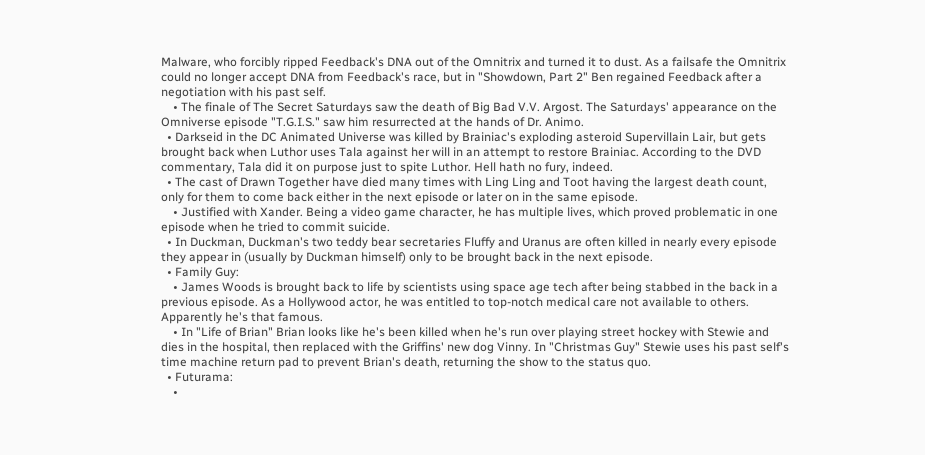Malware, who forcibly ripped Feedback's DNA out of the Omnitrix and turned it to dust. As a failsafe the Omnitrix could no longer accept DNA from Feedback's race, but in "Showdown, Part 2" Ben regained Feedback after a negotiation with his past self.
    • The finale of The Secret Saturdays saw the death of Big Bad V.V. Argost. The Saturdays' appearance on the Omniverse episode "T.G.I.S." saw him resurrected at the hands of Dr. Animo.
  • Darkseid in the DC Animated Universe was killed by Brainiac's exploding asteroid Supervillain Lair, but gets brought back when Luthor uses Tala against her will in an attempt to restore Brainiac. According to the DVD commentary, Tala did it on purpose just to spite Luthor. Hell hath no fury, indeed.
  • The cast of Drawn Together have died many times with Ling Ling and Toot having the largest death count, only for them to come back either in the next episode or later on in the same episode.
    • Justified with Xander. Being a video game character, he has multiple lives, which proved problematic in one episode when he tried to commit suicide.
  • In Duckman, Duckman's two teddy bear secretaries Fluffy and Uranus are often killed in nearly every episode they appear in (usually by Duckman himself) only to be brought back in the next episode.
  • Family Guy:
    • James Woods is brought back to life by scientists using space age tech after being stabbed in the back in a previous episode. As a Hollywood actor, he was entitled to top-notch medical care not available to others. Apparently he's that famous.
    • In "Life of Brian" Brian looks like he's been killed when he's run over playing street hockey with Stewie and dies in the hospital, then replaced with the Griffins' new dog Vinny. In "Christmas Guy" Stewie uses his past self's time machine return pad to prevent Brian's death, returning the show to the status quo.
  • Futurama:
    •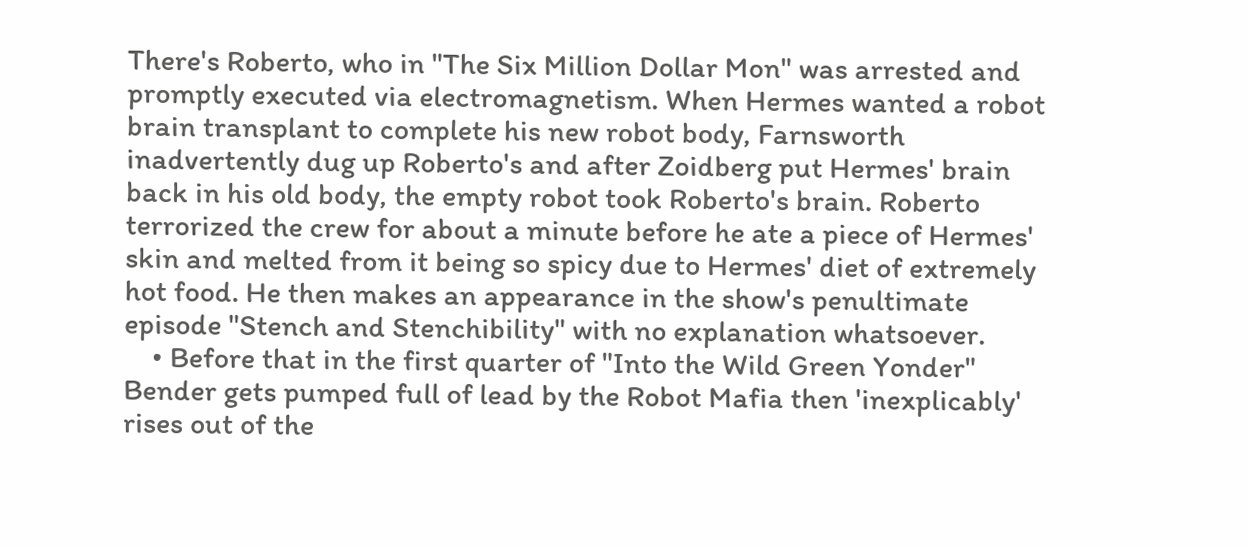There's Roberto, who in "The Six Million Dollar Mon" was arrested and promptly executed via electromagnetism. When Hermes wanted a robot brain transplant to complete his new robot body, Farnsworth inadvertently dug up Roberto's and after Zoidberg put Hermes' brain back in his old body, the empty robot took Roberto's brain. Roberto terrorized the crew for about a minute before he ate a piece of Hermes' skin and melted from it being so spicy due to Hermes' diet of extremely hot food. He then makes an appearance in the show's penultimate episode "Stench and Stenchibility" with no explanation whatsoever.
    • Before that in the first quarter of "Into the Wild Green Yonder" Bender gets pumped full of lead by the Robot Mafia then 'inexplicably' rises out of the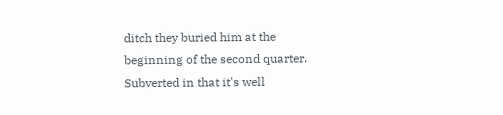ditch they buried him at the beginning of the second quarter. Subverted in that it's well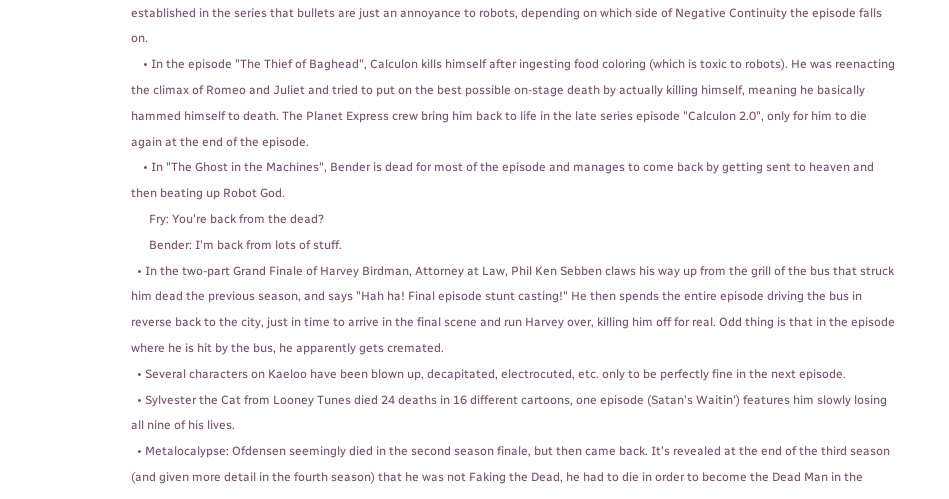established in the series that bullets are just an annoyance to robots, depending on which side of Negative Continuity the episode falls on.
    • In the episode "The Thief of Baghead", Calculon kills himself after ingesting food coloring (which is toxic to robots). He was reenacting the climax of Romeo and Juliet and tried to put on the best possible on-stage death by actually killing himself, meaning he basically hammed himself to death. The Planet Express crew bring him back to life in the late series episode "Calculon 2.0", only for him to die again at the end of the episode.
    • In "The Ghost in the Machines", Bender is dead for most of the episode and manages to come back by getting sent to heaven and then beating up Robot God.
      Fry: You're back from the dead?
      Bender: I'm back from lots of stuff.
  • In the two-part Grand Finale of Harvey Birdman, Attorney at Law, Phil Ken Sebben claws his way up from the grill of the bus that struck him dead the previous season, and says "Hah ha! Final episode stunt casting!" He then spends the entire episode driving the bus in reverse back to the city, just in time to arrive in the final scene and run Harvey over, killing him off for real. Odd thing is that in the episode where he is hit by the bus, he apparently gets cremated.
  • Several characters on Kaeloo have been blown up, decapitated, electrocuted, etc. only to be perfectly fine in the next episode.
  • Sylvester the Cat from Looney Tunes died 24 deaths in 16 different cartoons, one episode (Satan's Waitin') features him slowly losing all nine of his lives.
  • Metalocalypse: Ofdensen seemingly died in the second season finale, but then came back. It's revealed at the end of the third season (and given more detail in the fourth season) that he was not Faking the Dead, he had to die in order to become the Dead Man in the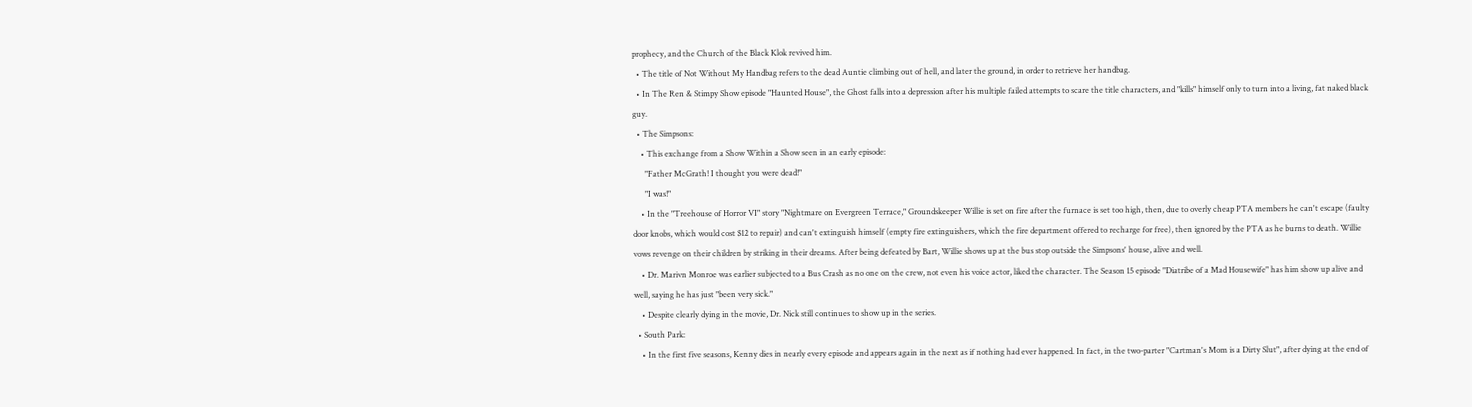prophecy, and the Church of the Black Klok revived him.
  • The title of Not Without My Handbag refers to the dead Auntie climbing out of hell, and later the ground, in order to retrieve her handbag.
  • In The Ren & Stimpy Show episode "Haunted House", the Ghost falls into a depression after his multiple failed attempts to scare the title characters, and "kills" himself only to turn into a living, fat naked black guy.
  • The Simpsons:
    • This exchange from a Show Within a Show seen in an early episode:
      "Father McGrath! I thought you were dead!"
      "I was!"
    • In the "Treehouse of Horror VI" story "Nightmare on Evergreen Terrace," Groundskeeper Willie is set on fire after the furnace is set too high, then, due to overly cheap PTA members he can't escape (faulty door knobs, which would cost $12 to repair) and can't extinguish himself (empty fire extinguishers, which the fire department offered to recharge for free), then ignored by the PTA as he burns to death. Willie vows revenge on their children by striking in their dreams. After being defeated by Bart, Willie shows up at the bus stop outside the Simpsons' house, alive and well.
    • Dr. Marivn Monroe was earlier subjected to a Bus Crash as no one on the crew, not even his voice actor, liked the character. The Season 15 episode "Diatribe of a Mad Housewife" has him show up alive and well, saying he has just "been very sick."
    • Despite clearly dying in the movie, Dr. Nick still continues to show up in the series.
  • South Park:
    • In the first five seasons, Kenny dies in nearly every episode and appears again in the next as if nothing had ever happened. In fact, in the two-parter "Cartman's Mom is a Dirty Slut", after dying at the end of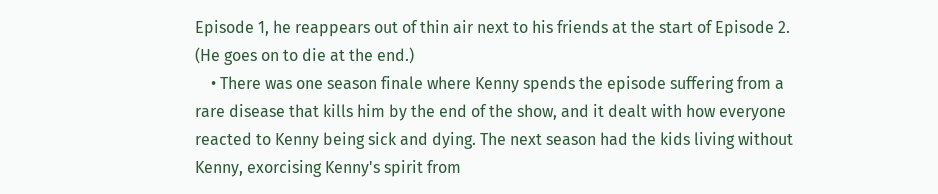Episode 1, he reappears out of thin air next to his friends at the start of Episode 2. (He goes on to die at the end.)
    • There was one season finale where Kenny spends the episode suffering from a rare disease that kills him by the end of the show, and it dealt with how everyone reacted to Kenny being sick and dying. The next season had the kids living without Kenny, exorcising Kenny's spirit from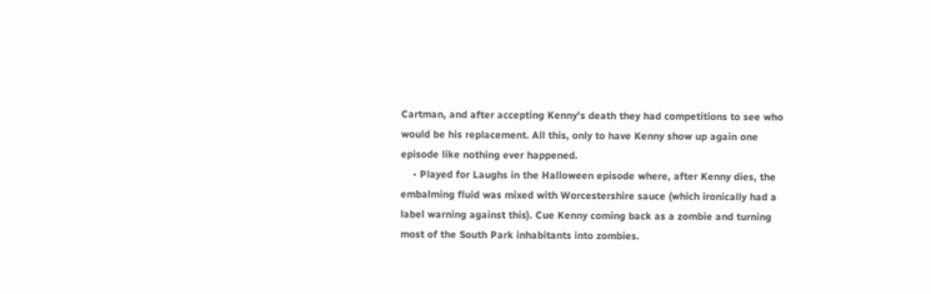Cartman, and after accepting Kenny's death they had competitions to see who would be his replacement. All this, only to have Kenny show up again one episode like nothing ever happened.
    • Played for Laughs in the Halloween episode where, after Kenny dies, the embalming fluid was mixed with Worcestershire sauce (which ironically had a label warning against this). Cue Kenny coming back as a zombie and turning most of the South Park inhabitants into zombies.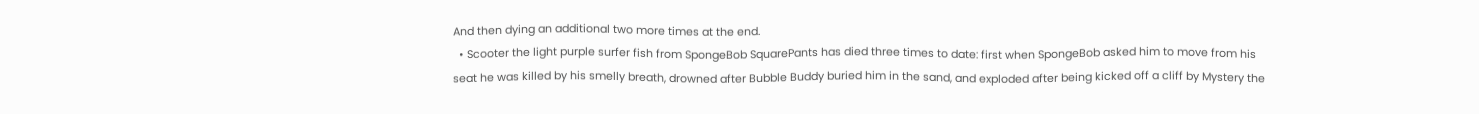And then dying an additional two more times at the end.
  • Scooter the light purple surfer fish from SpongeBob SquarePants has died three times to date: first when SpongeBob asked him to move from his seat he was killed by his smelly breath, drowned after Bubble Buddy buried him in the sand, and exploded after being kicked off a cliff by Mystery the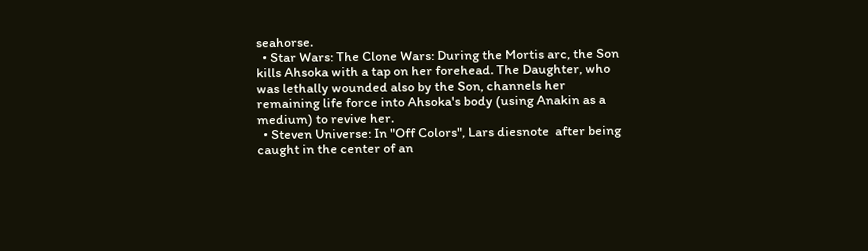seahorse.
  • Star Wars: The Clone Wars: During the Mortis arc, the Son kills Ahsoka with a tap on her forehead. The Daughter, who was lethally wounded also by the Son, channels her remaining life force into Ahsoka's body (using Anakin as a medium) to revive her.
  • Steven Universe: In "Off Colors", Lars diesnote  after being caught in the center of an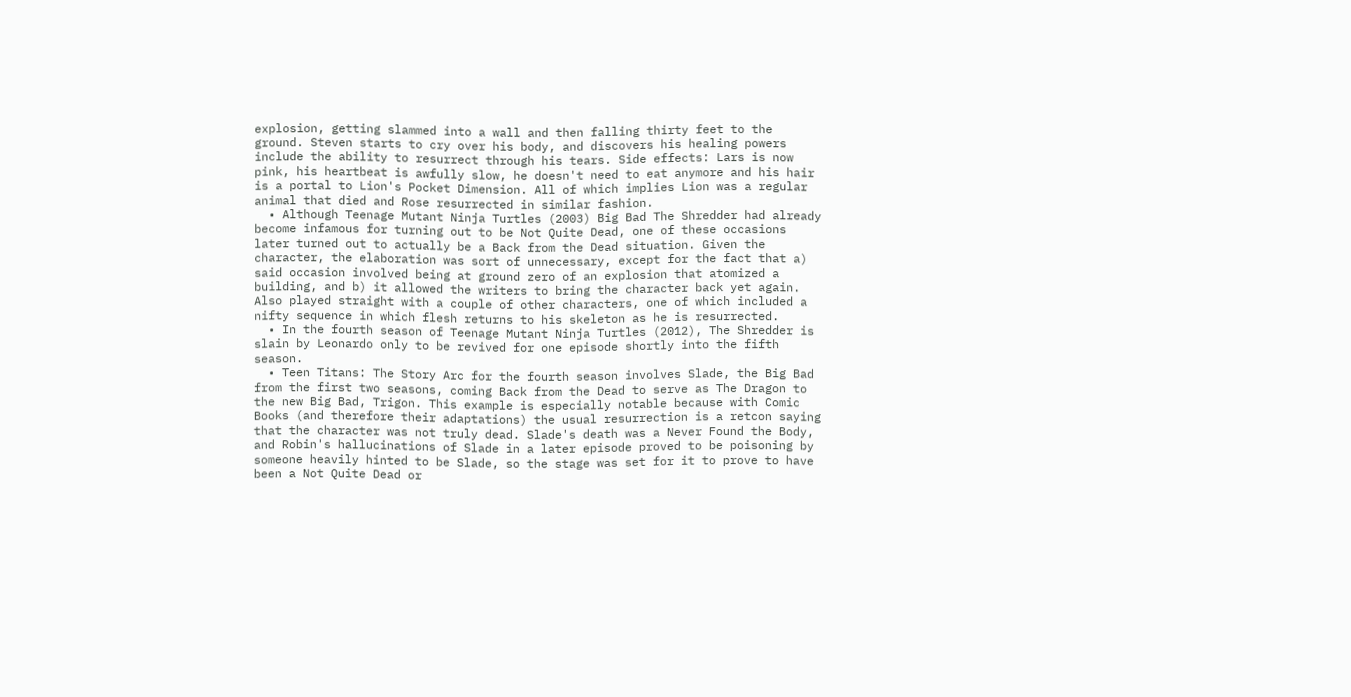explosion, getting slammed into a wall and then falling thirty feet to the ground. Steven starts to cry over his body, and discovers his healing powers include the ability to resurrect through his tears. Side effects: Lars is now pink, his heartbeat is awfully slow, he doesn't need to eat anymore and his hair is a portal to Lion's Pocket Dimension. All of which implies Lion was a regular animal that died and Rose resurrected in similar fashion.
  • Although Teenage Mutant Ninja Turtles (2003) Big Bad The Shredder had already become infamous for turning out to be Not Quite Dead, one of these occasions later turned out to actually be a Back from the Dead situation. Given the character, the elaboration was sort of unnecessary, except for the fact that a) said occasion involved being at ground zero of an explosion that atomized a building, and b) it allowed the writers to bring the character back yet again. Also played straight with a couple of other characters, one of which included a nifty sequence in which flesh returns to his skeleton as he is resurrected.
  • In the fourth season of Teenage Mutant Ninja Turtles (2012), The Shredder is slain by Leonardo only to be revived for one episode shortly into the fifth season.
  • Teen Titans: The Story Arc for the fourth season involves Slade, the Big Bad from the first two seasons, coming Back from the Dead to serve as The Dragon to the new Big Bad, Trigon. This example is especially notable because with Comic Books (and therefore their adaptations) the usual resurrection is a retcon saying that the character was not truly dead. Slade's death was a Never Found the Body, and Robin's hallucinations of Slade in a later episode proved to be poisoning by someone heavily hinted to be Slade, so the stage was set for it to prove to have been a Not Quite Dead or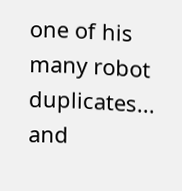one of his many robot duplicates... and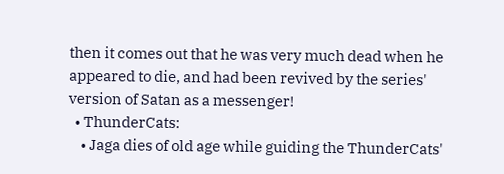then it comes out that he was very much dead when he appeared to die, and had been revived by the series' version of Satan as a messenger!
  • ThunderCats:
    • Jaga dies of old age while guiding the ThunderCats'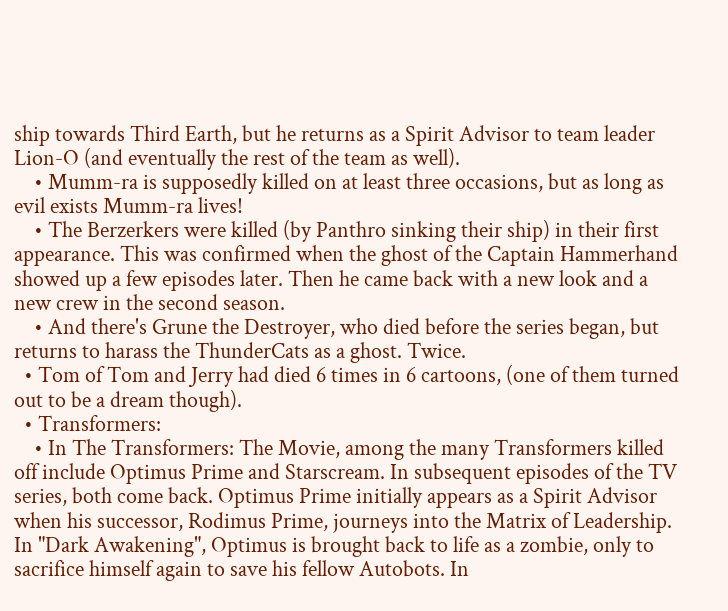ship towards Third Earth, but he returns as a Spirit Advisor to team leader Lion-O (and eventually the rest of the team as well).
    • Mumm-ra is supposedly killed on at least three occasions, but as long as evil exists Mumm-ra lives!
    • The Berzerkers were killed (by Panthro sinking their ship) in their first appearance. This was confirmed when the ghost of the Captain Hammerhand showed up a few episodes later. Then he came back with a new look and a new crew in the second season.
    • And there's Grune the Destroyer, who died before the series began, but returns to harass the ThunderCats as a ghost. Twice.
  • Tom of Tom and Jerry had died 6 times in 6 cartoons, (one of them turned out to be a dream though).
  • Transformers:
    • In The Transformers: The Movie, among the many Transformers killed off include Optimus Prime and Starscream. In subsequent episodes of the TV series, both come back. Optimus Prime initially appears as a Spirit Advisor when his successor, Rodimus Prime, journeys into the Matrix of Leadership. In "Dark Awakening", Optimus is brought back to life as a zombie, only to sacrifice himself again to save his fellow Autobots. In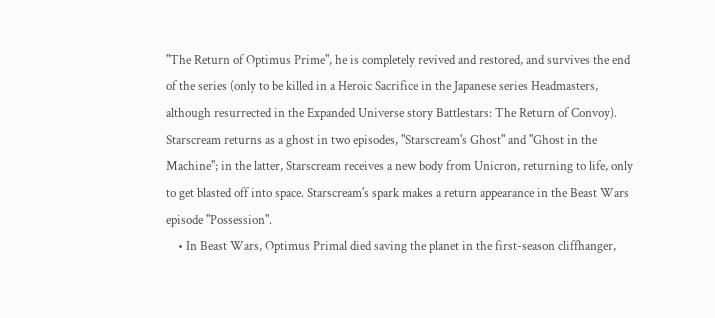"The Return of Optimus Prime", he is completely revived and restored, and survives the end of the series (only to be killed in a Heroic Sacrifice in the Japanese series Headmasters, although resurrected in the Expanded Universe story Battlestars: The Return of Convoy). Starscream returns as a ghost in two episodes, "Starscream's Ghost" and "Ghost in the Machine"; in the latter, Starscream receives a new body from Unicron, returning to life, only to get blasted off into space. Starscream's spark makes a return appearance in the Beast Wars episode "Possession".
    • In Beast Wars, Optimus Primal died saving the planet in the first-season cliffhanger,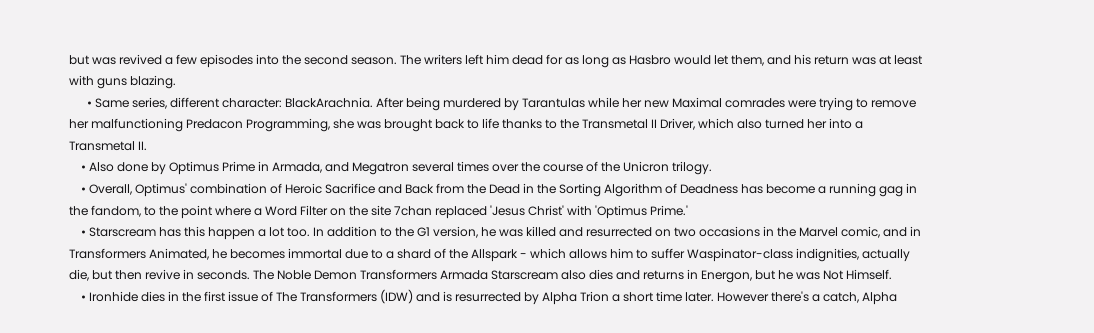but was revived a few episodes into the second season. The writers left him dead for as long as Hasbro would let them, and his return was at least with guns blazing.
      • Same series, different character: BlackArachnia. After being murdered by Tarantulas while her new Maximal comrades were trying to remove her malfunctioning Predacon Programming, she was brought back to life thanks to the Transmetal II Driver, which also turned her into a Transmetal II.
    • Also done by Optimus Prime in Armada, and Megatron several times over the course of the Unicron trilogy.
    • Overall, Optimus' combination of Heroic Sacrifice and Back from the Dead in the Sorting Algorithm of Deadness has become a running gag in the fandom, to the point where a Word Filter on the site 7chan replaced 'Jesus Christ' with 'Optimus Prime.'
    • Starscream has this happen a lot too. In addition to the G1 version, he was killed and resurrected on two occasions in the Marvel comic, and in Transformers Animated, he becomes immortal due to a shard of the Allspark - which allows him to suffer Waspinator-class indignities, actually die, but then revive in seconds. The Noble Demon Transformers Armada Starscream also dies and returns in Energon, but he was Not Himself.
    • Ironhide dies in the first issue of The Transformers (IDW) and is resurrected by Alpha Trion a short time later. However there's a catch, Alpha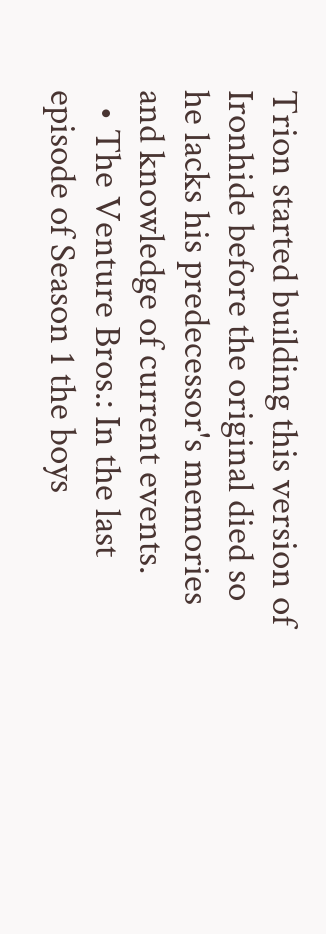Trion started building this version of Ironhide before the original died so he lacks his predecessor's memories and knowledge of current events.
  • The Venture Bros.: In the last episode of Season 1 the boys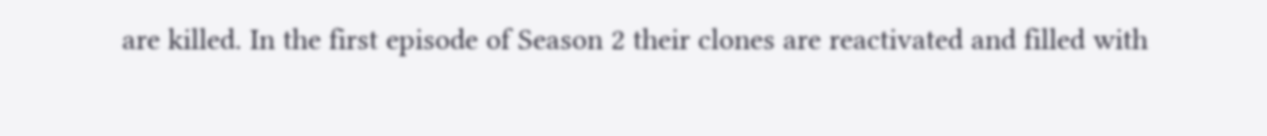are killed. In the first episode of Season 2 their clones are reactivated and filled with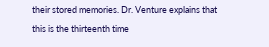their stored memories. Dr. Venture explains that this is the thirteenth time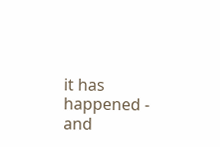it has happened - and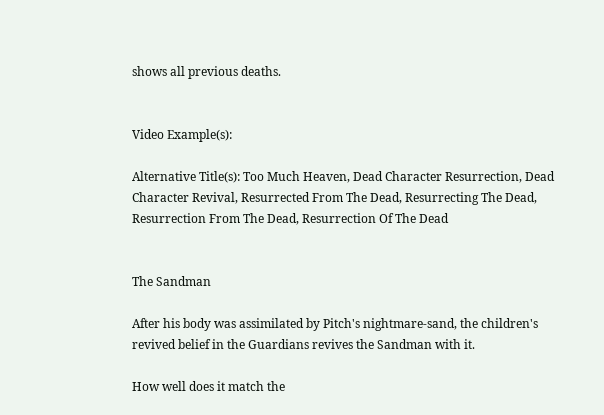shows all previous deaths.


Video Example(s):

Alternative Title(s): Too Much Heaven, Dead Character Resurrection, Dead Character Revival, Resurrected From The Dead, Resurrecting The Dead, Resurrection From The Dead, Resurrection Of The Dead


The Sandman

After his body was assimilated by Pitch's nightmare-sand, the children's revived belief in the Guardians revives the Sandman with it.

How well does it match the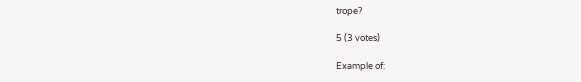trope?

5 (3 votes)

Example of: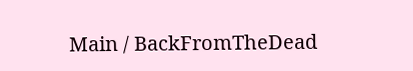Main / BackFromTheDead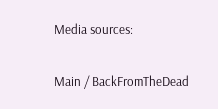Media sources:

Main / BackFromTheDead